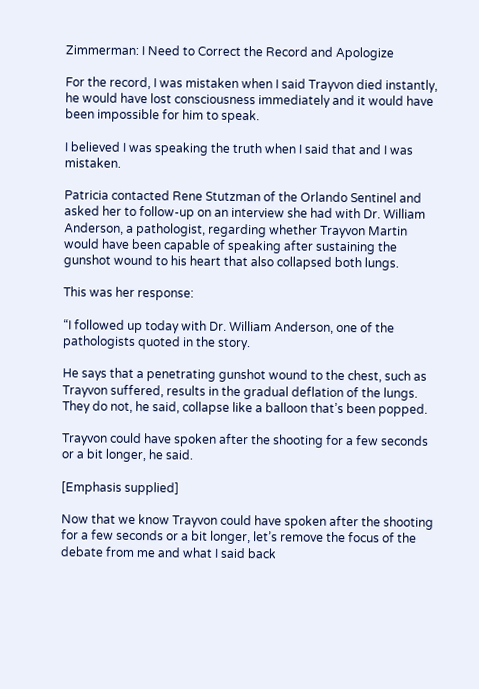Zimmerman: I Need to Correct the Record and Apologize

For the record, I was mistaken when I said Trayvon died instantly, he would have lost consciousness immediately and it would have been impossible for him to speak.

I believed I was speaking the truth when I said that and I was mistaken.

Patricia contacted Rene Stutzman of the Orlando Sentinel and asked her to follow-up on an interview she had with Dr. William Anderson, a pathologist, regarding whether Trayvon Martin would have been capable of speaking after sustaining the gunshot wound to his heart that also collapsed both lungs.

This was her response:

“I followed up today with Dr. William Anderson, one of the pathologists quoted in the story.

He says that a penetrating gunshot wound to the chest, such as Trayvon suffered, results in the gradual deflation of the lungs. They do not, he said, collapse like a balloon that’s been popped.

Trayvon could have spoken after the shooting for a few seconds or a bit longer, he said.

[Emphasis supplied]

Now that we know Trayvon could have spoken after the shooting for a few seconds or a bit longer, let’s remove the focus of the debate from me and what I said back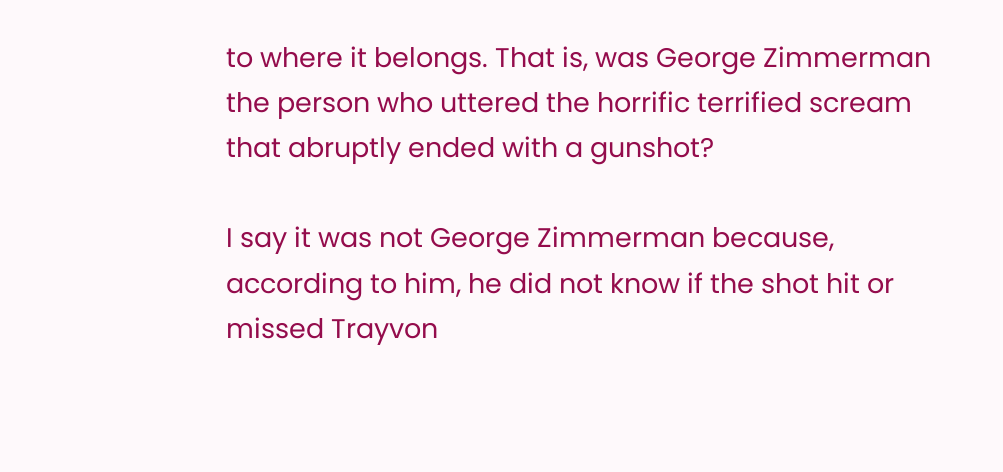to where it belongs. That is, was George Zimmerman the person who uttered the horrific terrified scream that abruptly ended with a gunshot?

I say it was not George Zimmerman because, according to him, he did not know if the shot hit or missed Trayvon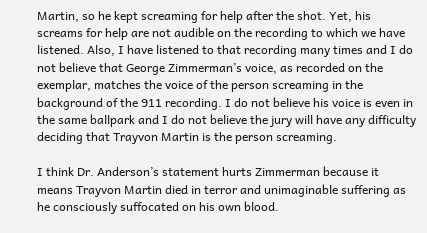Martin, so he kept screaming for help after the shot. Yet, his screams for help are not audible on the recording to which we have listened. Also, I have listened to that recording many times and I do not believe that George Zimmerman’s voice, as recorded on the exemplar, matches the voice of the person screaming in the background of the 911 recording. I do not believe his voice is even in the same ballpark and I do not believe the jury will have any difficulty deciding that Trayvon Martin is the person screaming.

I think Dr. Anderson’s statement hurts Zimmerman because it means Trayvon Martin died in terror and unimaginable suffering as he consciously suffocated on his own blood.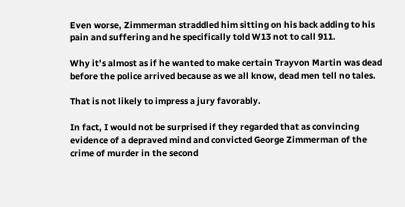Even worse, Zimmerman straddled him sitting on his back adding to his pain and suffering and he specifically told W13 not to call 911.

Why it’s almost as if he wanted to make certain Trayvon Martin was dead before the police arrived because as we all know, dead men tell no tales.

That is not likely to impress a jury favorably.

In fact, I would not be surprised if they regarded that as convincing evidence of a depraved mind and convicted George Zimmerman of the crime of murder in the second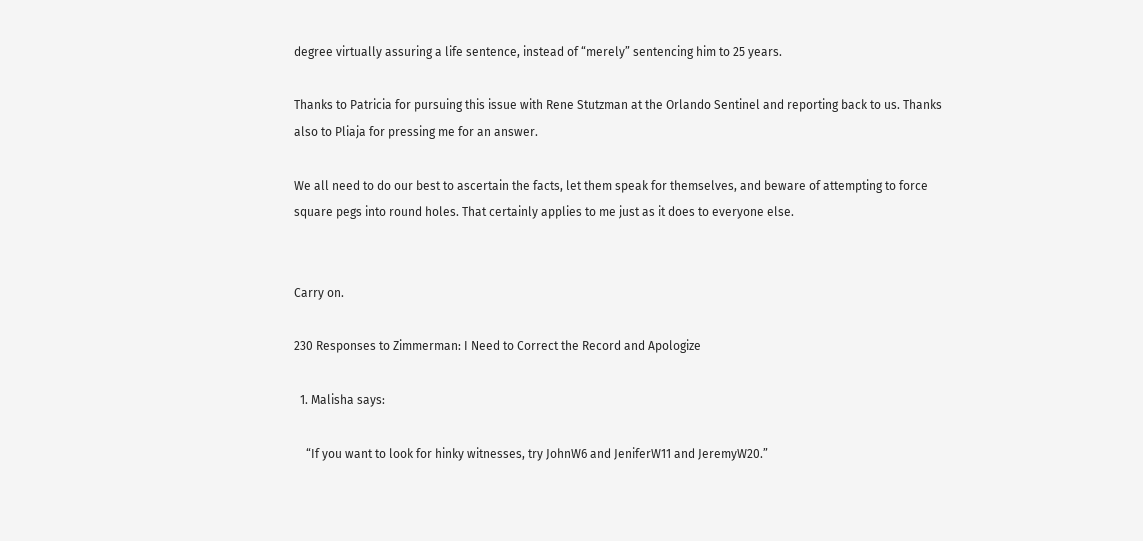degree virtually assuring a life sentence, instead of “merely” sentencing him to 25 years.

Thanks to Patricia for pursuing this issue with Rene Stutzman at the Orlando Sentinel and reporting back to us. Thanks also to Pliaja for pressing me for an answer.

We all need to do our best to ascertain the facts, let them speak for themselves, and beware of attempting to force square pegs into round holes. That certainly applies to me just as it does to everyone else.


Carry on.

230 Responses to Zimmerman: I Need to Correct the Record and Apologize

  1. Malisha says:

    “If you want to look for hinky witnesses, try JohnW6 and JeniferW11 and JeremyW20.”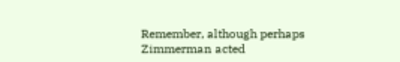Remember, although perhaps Zimmerman acted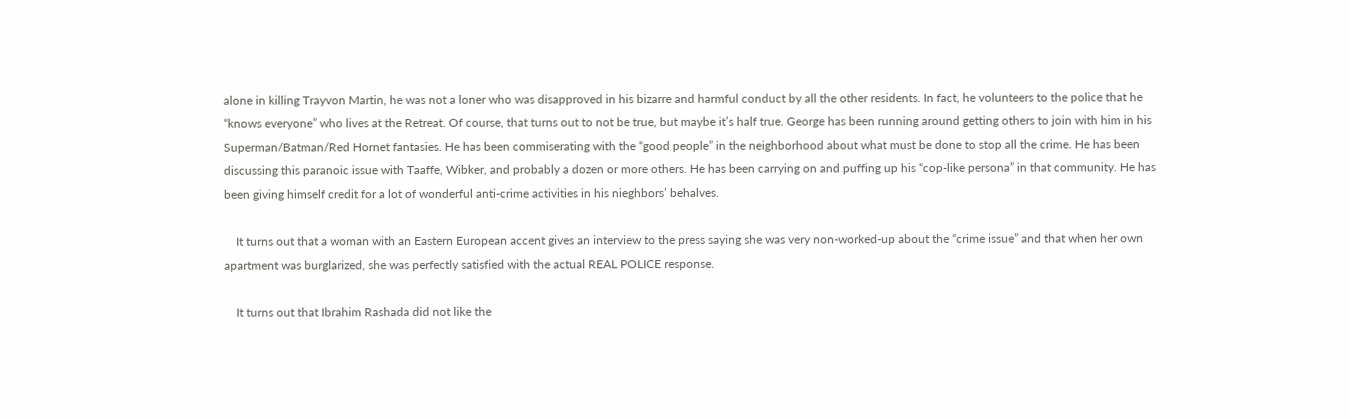alone in killing Trayvon Martin, he was not a loner who was disapproved in his bizarre and harmful conduct by all the other residents. In fact, he volunteers to the police that he “knows everyone” who lives at the Retreat. Of course, that turns out to not be true, but maybe it’s half true. George has been running around getting others to join with him in his Superman/Batman/Red Hornet fantasies. He has been commiserating with the “good people” in the neighborhood about what must be done to stop all the crime. He has been discussing this paranoic issue with Taaffe, Wibker, and probably a dozen or more others. He has been carrying on and puffing up his “cop-like persona” in that community. He has been giving himself credit for a lot of wonderful anti-crime activities in his nieghbors’ behalves.

    It turns out that a woman with an Eastern European accent gives an interview to the press saying she was very non-worked-up about the “crime issue” and that when her own apartment was burglarized, she was perfectly satisfied with the actual REAL POLICE response.

    It turns out that Ibrahim Rashada did not like the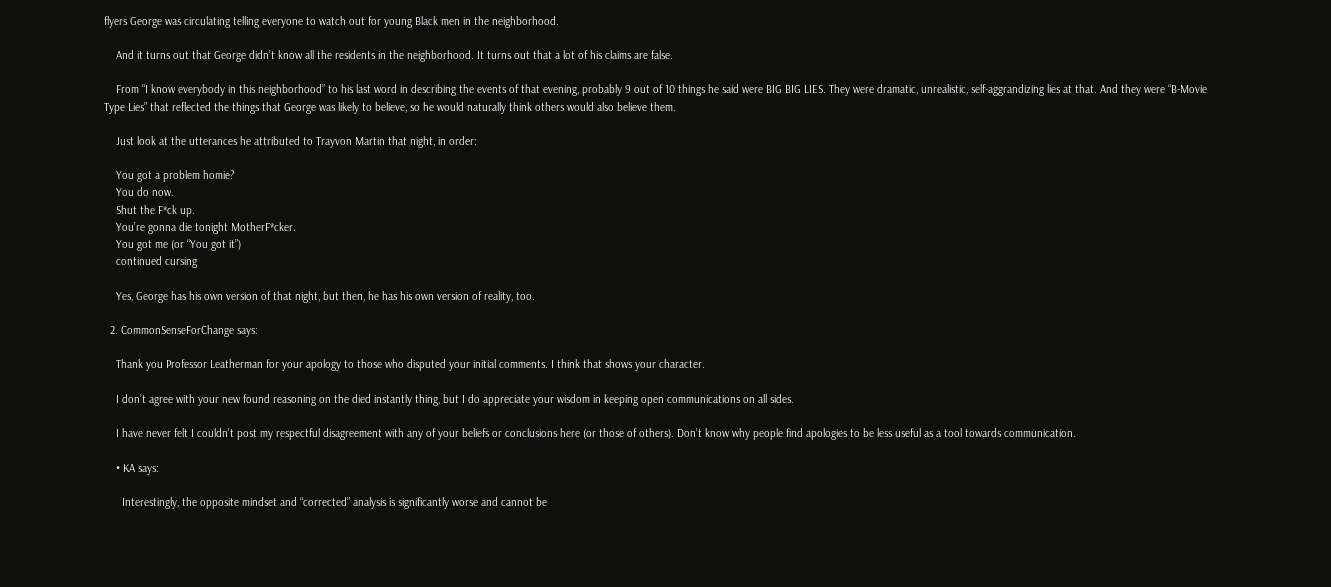flyers George was circulating telling everyone to watch out for young Black men in the neighborhood.

    And it turns out that George didn’t know all the residents in the neighborhood. It turns out that a lot of his claims are false.

    From “I know everybody in this neighborhood” to his last word in describing the events of that evening, probably 9 out of 10 things he said were BIG BIG LIES. They were dramatic, unrealistic, self-aggrandizing lies at that. And they were “B-Movie Type Lies” that reflected the things that George was likely to believe, so he would naturally think others would also believe them.

    Just look at the utterances he attributed to Trayvon Martin that night, in order:

    You got a problem homie?
    You do now.
    Shut the F*ck up.
    You’re gonna die tonight MotherF*cker.
    You got me (or “You got it”)
    continued cursing

    Yes, George has his own version of that night, but then, he has his own version of reality, too.

  2. CommonSenseForChange says:

    Thank you Professor Leatherman for your apology to those who disputed your initial comments. I think that shows your character.

    I don’t agree with your new found reasoning on the died instantly thing, but I do appreciate your wisdom in keeping open communications on all sides.

    I have never felt I couldn’t post my respectful disagreement with any of your beliefs or conclusions here (or those of others). Don’t know why people find apologies to be less useful as a tool towards communication.

    • KA says:

      Interestingly, the opposite mindset and “corrected” analysis is significantly worse and cannot be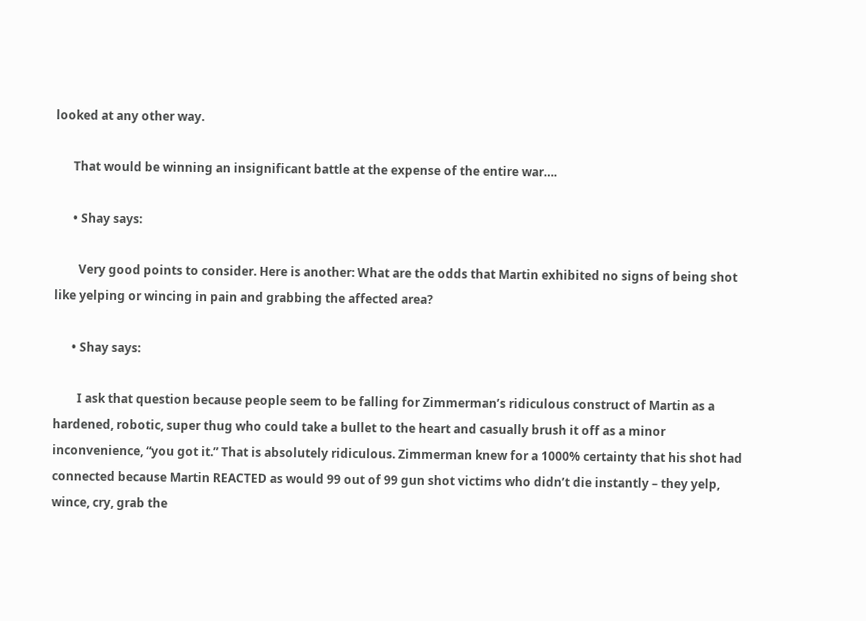looked at any other way.

      That would be winning an insignificant battle at the expense of the entire war….

      • Shay says:

        Very good points to consider. Here is another: What are the odds that Martin exhibited no signs of being shot like yelping or wincing in pain and grabbing the affected area?

      • Shay says:

        I ask that question because people seem to be falling for Zimmerman’s ridiculous construct of Martin as a hardened, robotic, super thug who could take a bullet to the heart and casually brush it off as a minor inconvenience, “you got it.” That is absolutely ridiculous. Zimmerman knew for a 1000% certainty that his shot had connected because Martin REACTED as would 99 out of 99 gun shot victims who didn’t die instantly – they yelp, wince, cry, grab the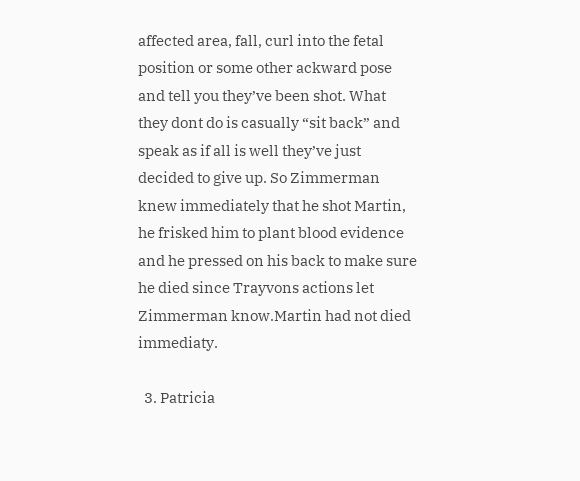affected area, fall, curl into the fetal position or some other ackward pose and tell you they’ve been shot. What they dont do is casually “sit back” and speak as if all is well they’ve just decided to give up. So Zimmerman knew immediately that he shot Martin, he frisked him to plant blood evidence and he pressed on his back to make sure he died since Trayvons actions let Zimmerman know.Martin had not died immediaty.

  3. Patricia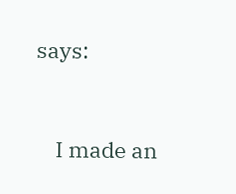says:


    I made an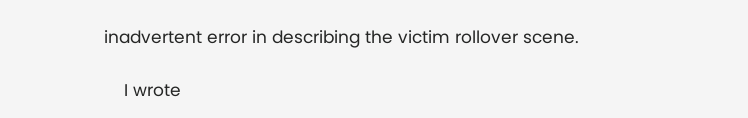inadvertent error in describing the victim rollover scene.

    I wrote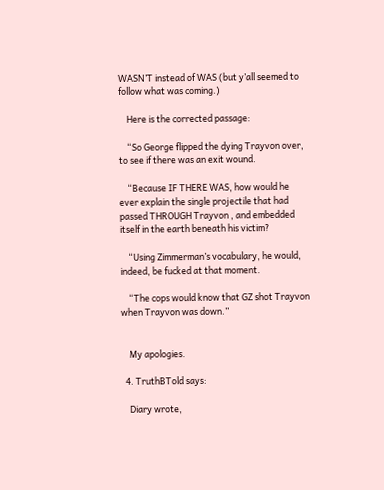WASN’T instead of WAS (but y’all seemed to follow what was coming.)

    Here is the corrected passage:

    “So George flipped the dying Trayvon over, to see if there was an exit wound.

    “Because IF THERE WAS, how would he ever explain the single projectile that had passed THROUGH Trayvon , and embedded itself in the earth beneath his victim?

    “Using Zimmerman’s vocabulary, he would, indeed, be fucked at that moment.

    “The cops would know that GZ shot Trayvon when Trayvon was down.”


    My apologies.

  4. TruthBTold says:

    Diary wrote,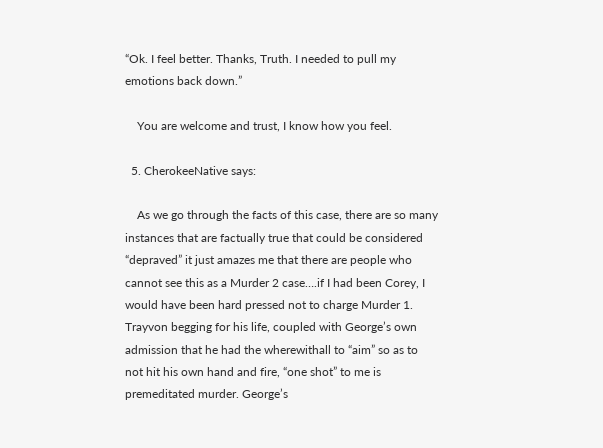“Ok. I feel better. Thanks, Truth. I needed to pull my emotions back down.”

    You are welcome and trust, I know how you feel.

  5. CherokeeNative says:

    As we go through the facts of this case, there are so many instances that are factually true that could be considered “depraved” it just amazes me that there are people who cannot see this as a Murder 2 case….if I had been Corey, I would have been hard pressed not to charge Murder 1. Trayvon begging for his life, coupled with George’s own admission that he had the wherewithall to “aim” so as to not hit his own hand and fire, “one shot” to me is premeditated murder. George’s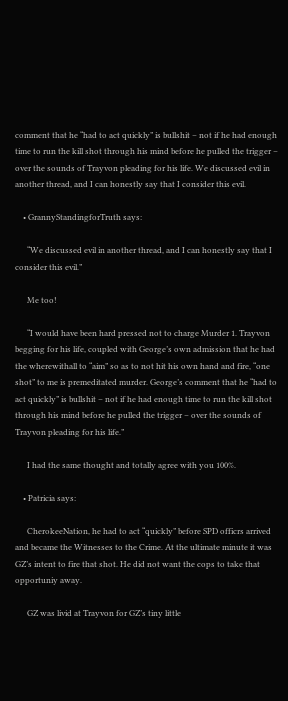comment that he “had to act quickly” is bullshit – not if he had enough time to run the kill shot through his mind before he pulled the trigger – over the sounds of Trayvon pleading for his life. We discussed evil in another thread, and I can honestly say that I consider this evil.

    • GrannyStandingforTruth says:

      “We discussed evil in another thread, and I can honestly say that I consider this evil.”

      Me too!

      “I would have been hard pressed not to charge Murder 1. Trayvon begging for his life, coupled with George’s own admission that he had the wherewithall to “aim” so as to not hit his own hand and fire, “one shot” to me is premeditated murder. George’s comment that he “had to act quickly” is bullshit – not if he had enough time to run the kill shot through his mind before he pulled the trigger – over the sounds of Trayvon pleading for his life.”

      I had the same thought and totally agree with you 100%.

    • Patricia says:

      CherokeeNation, he had to act “quickly” before SPD officrs arrived and became the Witnesses to the Crime. At the ultimate minute it was GZ’s intent to fire that shot. He did not want the cops to take that opportuniy away.

      GZ was livid at Trayvon for GZ’s tiny little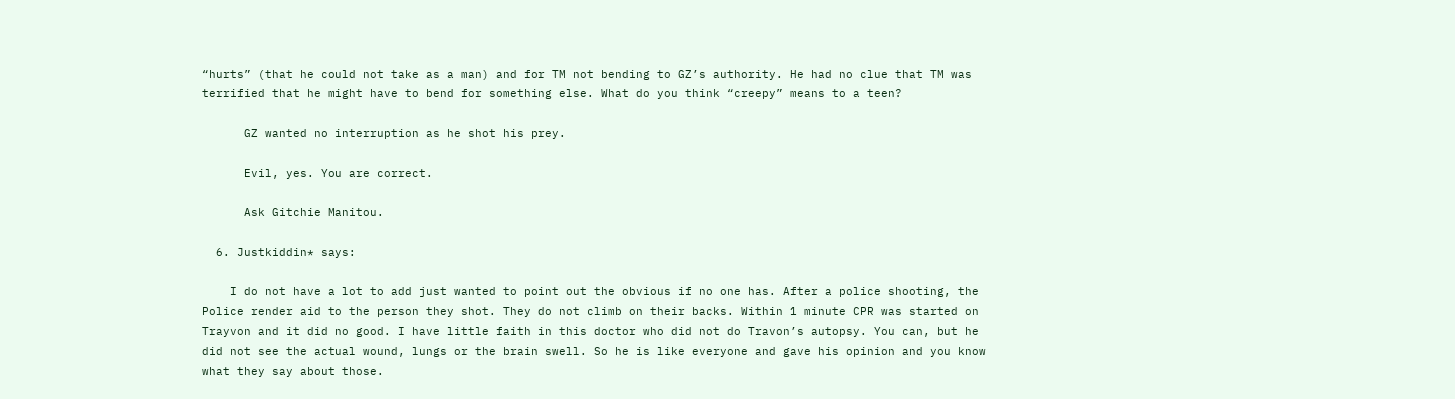“hurts” (that he could not take as a man) and for TM not bending to GZ’s authority. He had no clue that TM was terrified that he might have to bend for something else. What do you think “creepy” means to a teen?

      GZ wanted no interruption as he shot his prey.

      Evil, yes. You are correct.

      Ask Gitchie Manitou.

  6. Justkiddin* says:

    I do not have a lot to add just wanted to point out the obvious if no one has. After a police shooting, the Police render aid to the person they shot. They do not climb on their backs. Within 1 minute CPR was started on Trayvon and it did no good. I have little faith in this doctor who did not do Travon’s autopsy. You can, but he did not see the actual wound, lungs or the brain swell. So he is like everyone and gave his opinion and you know what they say about those.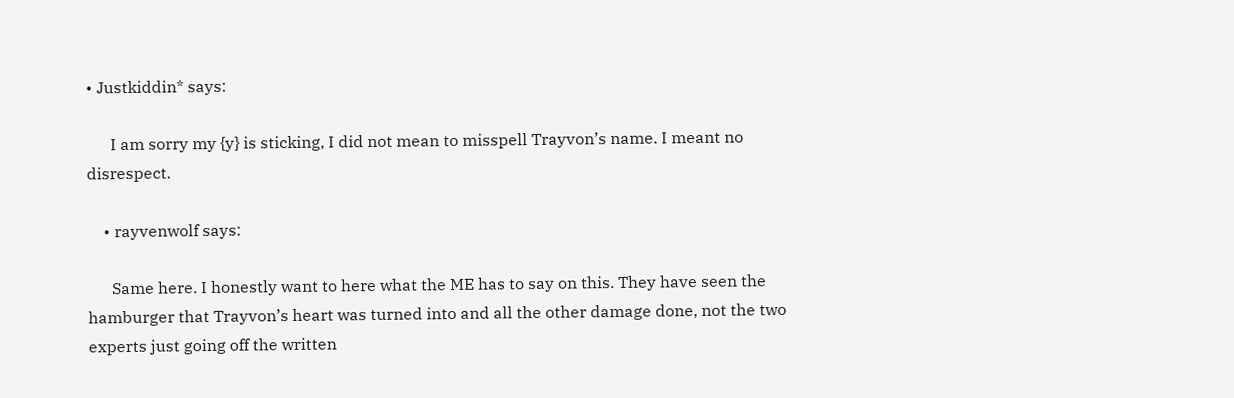• Justkiddin* says:

      I am sorry my {y} is sticking, I did not mean to misspell Trayvon’s name. I meant no disrespect.

    • rayvenwolf says:

      Same here. I honestly want to here what the ME has to say on this. They have seen the hamburger that Trayvon’s heart was turned into and all the other damage done, not the two experts just going off the written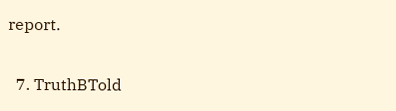report.

  7. TruthBTold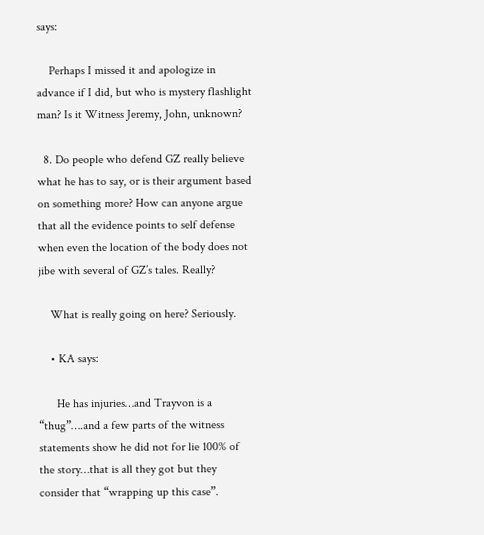says:

    Perhaps I missed it and apologize in advance if I did, but who is mystery flashlight man? Is it Witness Jeremy, John, unknown?

  8. Do people who defend GZ really believe what he has to say, or is their argument based on something more? How can anyone argue that all the evidence points to self defense when even the location of the body does not jibe with several of GZ’s tales. Really?

    What is really going on here? Seriously.

    • KA says:

      He has injuries…and Trayvon is a “thug”….and a few parts of the witness statements show he did not for lie 100% of the story…that is all they got but they consider that “wrapping up this case”.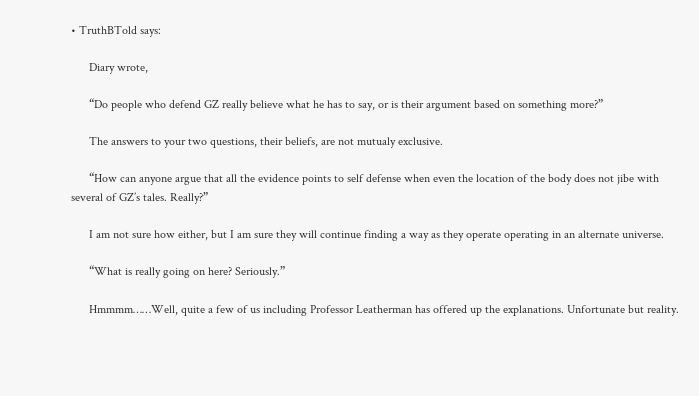• TruthBTold says:

      Diary wrote,

      “Do people who defend GZ really believe what he has to say, or is their argument based on something more?”

      The answers to your two questions, their beliefs, are not mutualy exclusive.

      “How can anyone argue that all the evidence points to self defense when even the location of the body does not jibe with several of GZ’s tales. Really?”

      I am not sure how either, but I am sure they will continue finding a way as they operate operating in an alternate universe.

      “What is really going on here? Seriously.”

      Hmmmm……Well, quite a few of us including Professor Leatherman has offered up the explanations. Unfortunate but reality.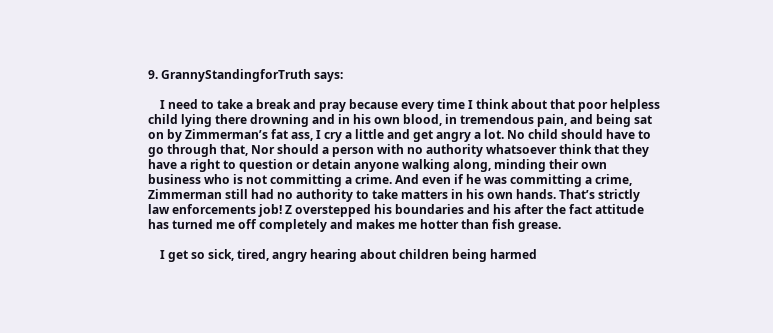9. GrannyStandingforTruth says:

    I need to take a break and pray because every time I think about that poor helpless child lying there drowning and in his own blood, in tremendous pain, and being sat on by Zimmerman’s fat ass, I cry a little and get angry a lot. No child should have to go through that, Nor should a person with no authority whatsoever think that they have a right to question or detain anyone walking along, minding their own business who is not committing a crime. And even if he was committing a crime, Zimmerman still had no authority to take matters in his own hands. That’s strictly law enforcements job! Z overstepped his boundaries and his after the fact attitude has turned me off completely and makes me hotter than fish grease.

    I get so sick, tired, angry hearing about children being harmed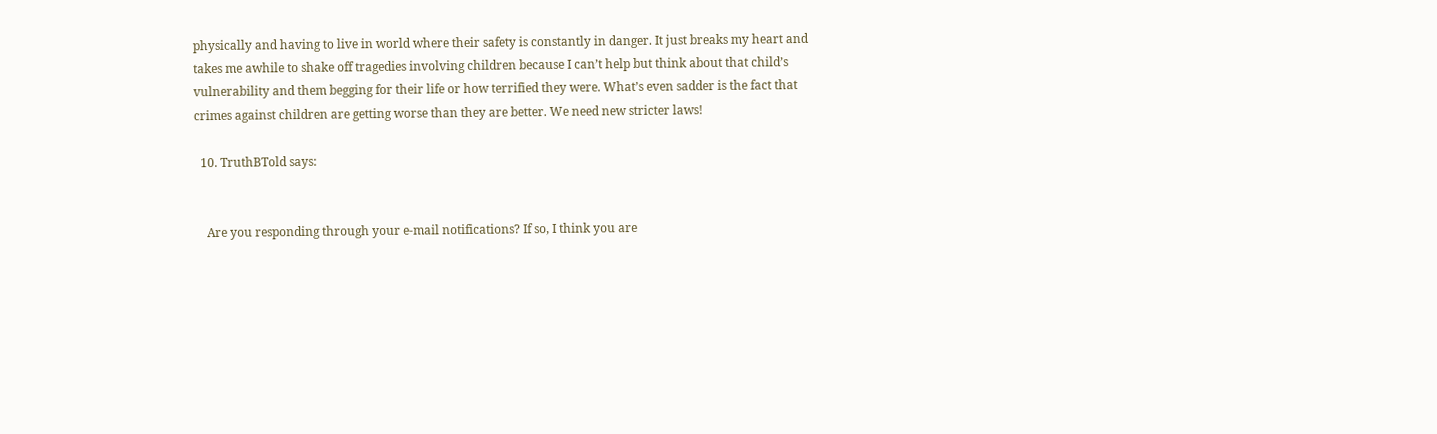physically and having to live in world where their safety is constantly in danger. It just breaks my heart and takes me awhile to shake off tragedies involving children because I can’t help but think about that child’s vulnerability and them begging for their life or how terrified they were. What’s even sadder is the fact that crimes against children are getting worse than they are better. We need new stricter laws!

  10. TruthBTold says:


    Are you responding through your e-mail notifications? If so, I think you are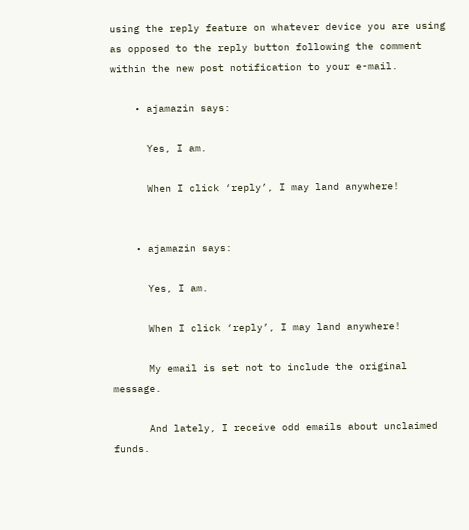using the reply feature on whatever device you are using as opposed to the reply button following the comment within the new post notification to your e-mail.

    • ajamazin says:

      Yes, I am.

      When I click ‘reply’, I may land anywhere!


    • ajamazin says:

      Yes, I am.

      When I click ‘reply’, I may land anywhere!

      My email is set not to include the original message.

      And lately, I receive odd emails about unclaimed funds.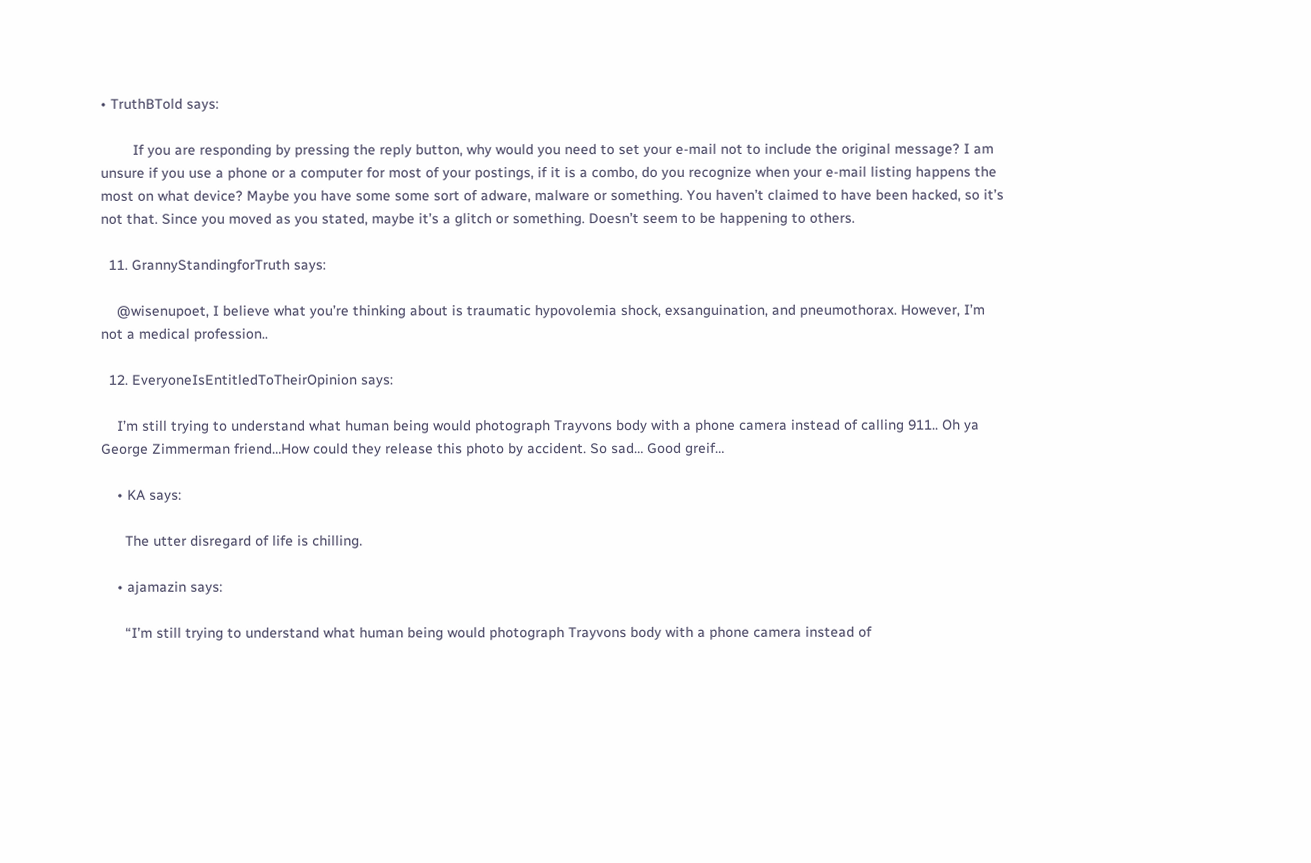• TruthBTold says:

        If you are responding by pressing the reply button, why would you need to set your e-mail not to include the original message? I am unsure if you use a phone or a computer for most of your postings, if it is a combo, do you recognize when your e-mail listing happens the most on what device? Maybe you have some some sort of adware, malware or something. You haven’t claimed to have been hacked, so it’s not that. Since you moved as you stated, maybe it’s a glitch or something. Doesn’t seem to be happening to others.

  11. GrannyStandingforTruth says:

    @wisenupoet, I believe what you’re thinking about is traumatic hypovolemia shock, exsanguination, and pneumothorax. However, I’m not a medical profession..

  12. EveryoneIsEntitledToTheirOpinion says:

    I’m still trying to understand what human being would photograph Trayvons body with a phone camera instead of calling 911.. Oh ya George Zimmerman friend…How could they release this photo by accident. So sad… Good greif…

    • KA says:

      The utter disregard of life is chilling.

    • ajamazin says:

      “I’m still trying to understand what human being would photograph Trayvons body with a phone camera instead of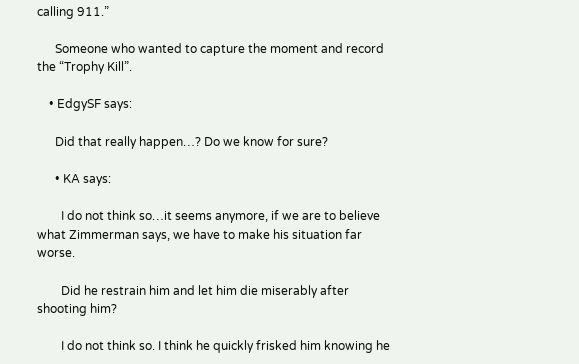calling 911.”

      Someone who wanted to capture the moment and record the “Trophy Kill”.

    • EdgySF says:

      Did that really happen…? Do we know for sure?

      • KA says:

        I do not think so…it seems anymore, if we are to believe what Zimmerman says, we have to make his situation far worse.

        Did he restrain him and let him die miserably after shooting him?

        I do not think so. I think he quickly frisked him knowing he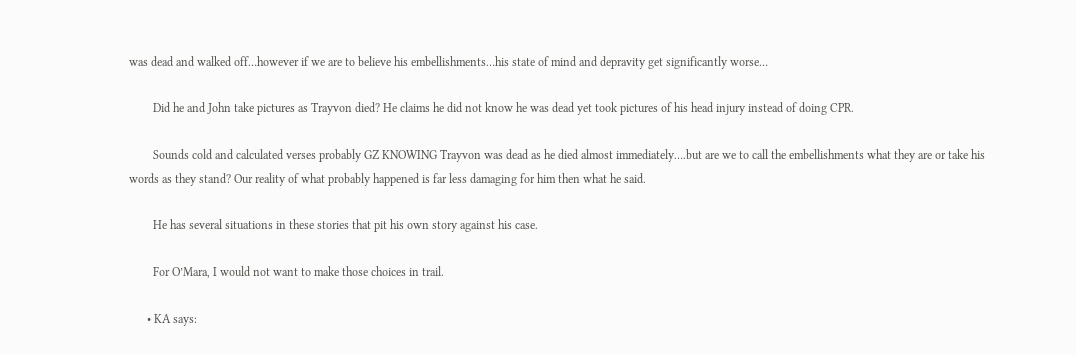was dead and walked off…however if we are to believe his embellishments…his state of mind and depravity get significantly worse…

        Did he and John take pictures as Trayvon died? He claims he did not know he was dead yet took pictures of his head injury instead of doing CPR.

        Sounds cold and calculated verses probably GZ KNOWING Trayvon was dead as he died almost immediately….but are we to call the embellishments what they are or take his words as they stand? Our reality of what probably happened is far less damaging for him then what he said.

        He has several situations in these stories that pit his own story against his case.

        For O’Mara, I would not want to make those choices in trail.

      • KA says: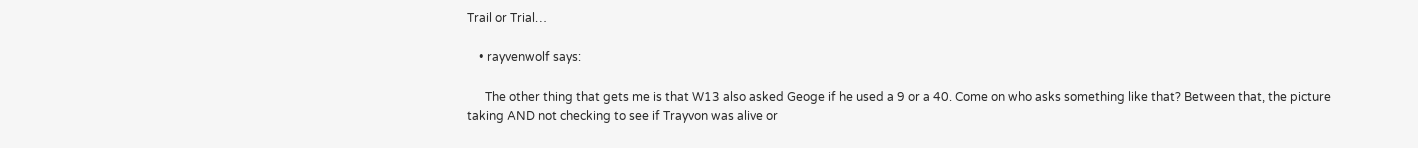Trail or Trial…

    • rayvenwolf says:

      The other thing that gets me is that W13 also asked Geoge if he used a 9 or a 40. Come on who asks something like that? Between that, the picture taking AND not checking to see if Trayvon was alive or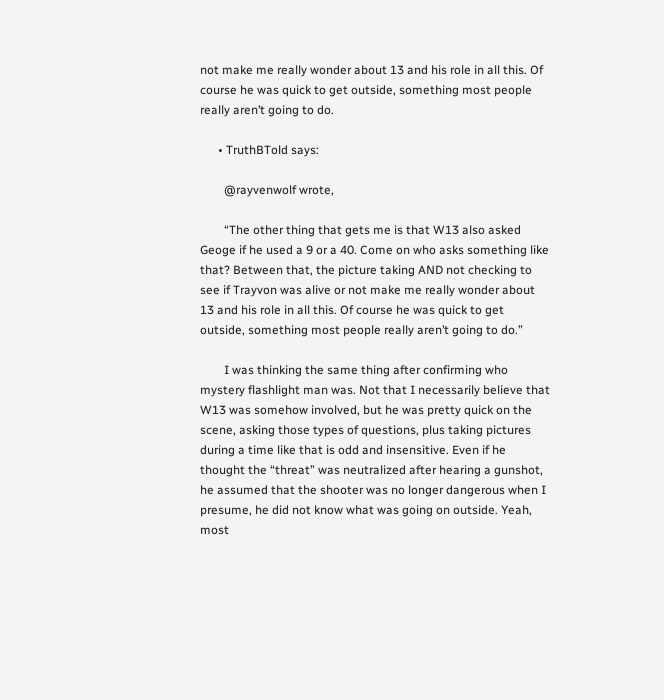not make me really wonder about 13 and his role in all this. Of course he was quick to get outside, something most people really aren’t going to do.

      • TruthBTold says:

        @rayvenwolf wrote,

        “The other thing that gets me is that W13 also asked Geoge if he used a 9 or a 40. Come on who asks something like that? Between that, the picture taking AND not checking to see if Trayvon was alive or not make me really wonder about 13 and his role in all this. Of course he was quick to get outside, something most people really aren’t going to do.”

        I was thinking the same thing after confirming who mystery flashlight man was. Not that I necessarily believe that W13 was somehow involved, but he was pretty quick on the scene, asking those types of questions, plus taking pictures during a time like that is odd and insensitive. Even if he thought the “threat” was neutralized after hearing a gunshot, he assumed that the shooter was no longer dangerous when I presume, he did not know what was going on outside. Yeah, most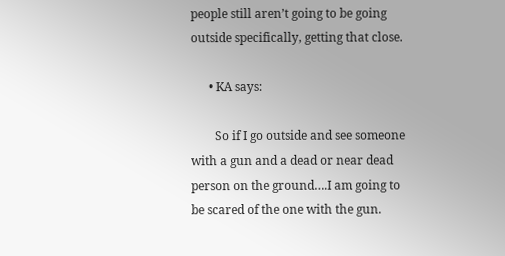people still aren’t going to be going outside specifically, getting that close.

      • KA says:

        So if I go outside and see someone with a gun and a dead or near dead person on the ground….I am going to be scared of the one with the gun.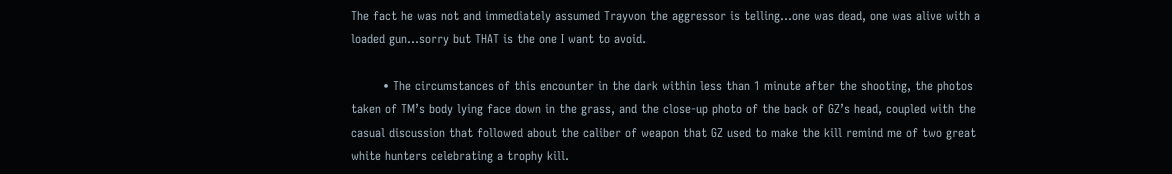The fact he was not and immediately assumed Trayvon the aggressor is telling…one was dead, one was alive with a loaded gun…sorry but THAT is the one I want to avoid.

        • The circumstances of this encounter in the dark within less than 1 minute after the shooting, the photos taken of TM’s body lying face down in the grass, and the close-up photo of the back of GZ’s head, coupled with the casual discussion that followed about the caliber of weapon that GZ used to make the kill remind me of two great white hunters celebrating a trophy kill.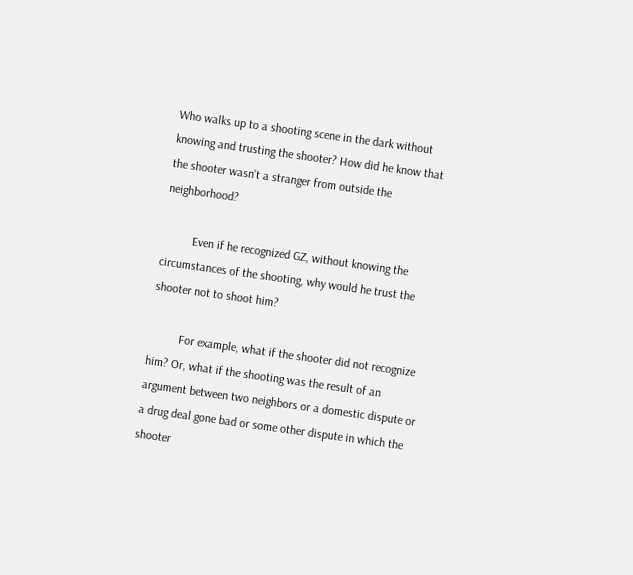Who walks up to a shooting scene in the dark without knowing and trusting the shooter? How did he know that the shooter wasn’t a stranger from outside the neighborhood?

          Even if he recognized GZ, without knowing the circumstances of the shooting, why would he trust the shooter not to shoot him?

          For example, what if the shooter did not recognize him? Or, what if the shooting was the result of an argument between two neighbors or a domestic dispute or a drug deal gone bad or some other dispute in which the shooter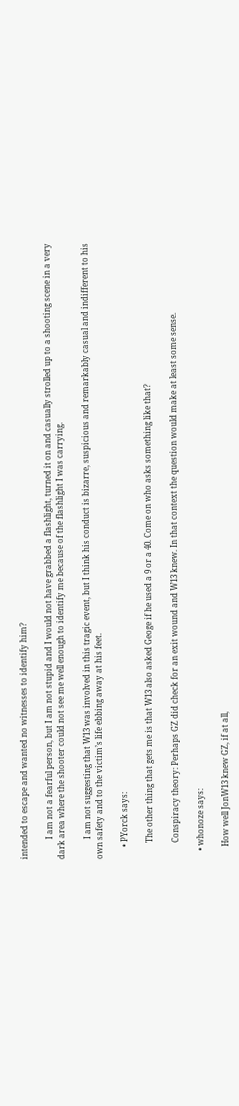intended to escape and wanted no witnesses to identify him?

          I am not a fearful person, but I am not stupid and I would not have grabbed a flashlight, turned it on and casually strolled up to a shooting scene in a very dark area where the shooter could not see me well enough to identify me because of the flashlight I was carrying.

          I am not suggesting that W13 was involved in this tragic event, but I think his conduct is bizarre, suspicious and remarkably casual and indifferent to his own safety and to the victim’s life ebbing away at his feet.

      • PYorck says:

        The other thing that gets me is that W13 also asked Geoge if he used a 9 or a 40. Come on who asks something like that?

        Conspiracy theory: Perhaps GZ did check for an exit wound and W13 knew. In that context the question would make at least some sense.

    • whonoze says:

      How well JonW13 knew GZ, if at all,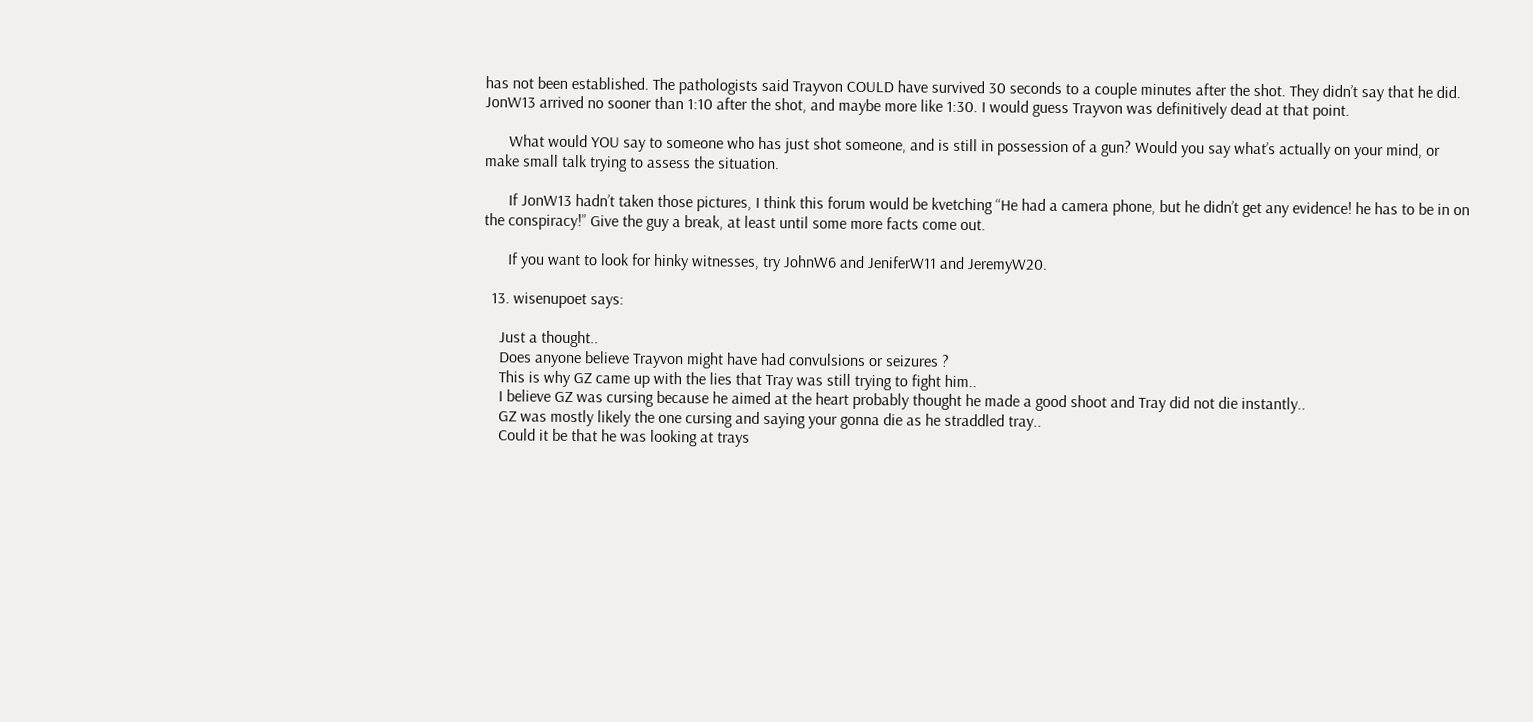has not been established. The pathologists said Trayvon COULD have survived 30 seconds to a couple minutes after the shot. They didn’t say that he did. JonW13 arrived no sooner than 1:10 after the shot, and maybe more like 1:30. I would guess Trayvon was definitively dead at that point.

      What would YOU say to someone who has just shot someone, and is still in possession of a gun? Would you say what’s actually on your mind, or make small talk trying to assess the situation.

      If JonW13 hadn’t taken those pictures, I think this forum would be kvetching “He had a camera phone, but he didn’t get any evidence! he has to be in on the conspiracy!” Give the guy a break, at least until some more facts come out.

      If you want to look for hinky witnesses, try JohnW6 and JeniferW11 and JeremyW20.

  13. wisenupoet says:

    Just a thought..
    Does anyone believe Trayvon might have had convulsions or seizures ?
    This is why GZ came up with the lies that Tray was still trying to fight him..
    I believe GZ was cursing because he aimed at the heart probably thought he made a good shoot and Tray did not die instantly..
    GZ was mostly likely the one cursing and saying your gonna die as he straddled tray..
    Could it be that he was looking at trays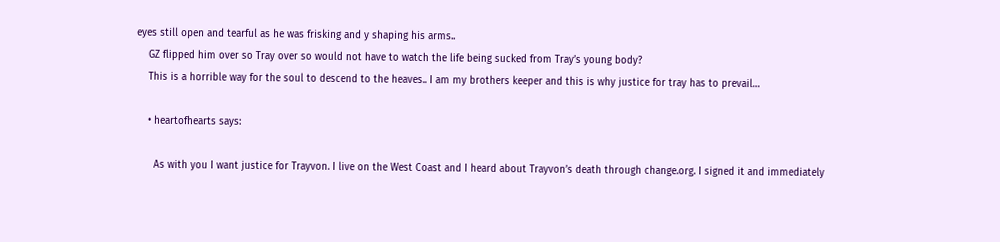eyes still open and tearful as he was frisking and y shaping his arms..
    GZ flipped him over so Tray over so would not have to watch the life being sucked from Tray’s young body?
    This is a horrible way for the soul to descend to the heaves.. I am my brothers keeper and this is why justice for tray has to prevail…

    • heartofhearts says:

      As with you I want justice for Trayvon. I live on the West Coast and I heard about Trayvon’s death through change.org. I signed it and immediately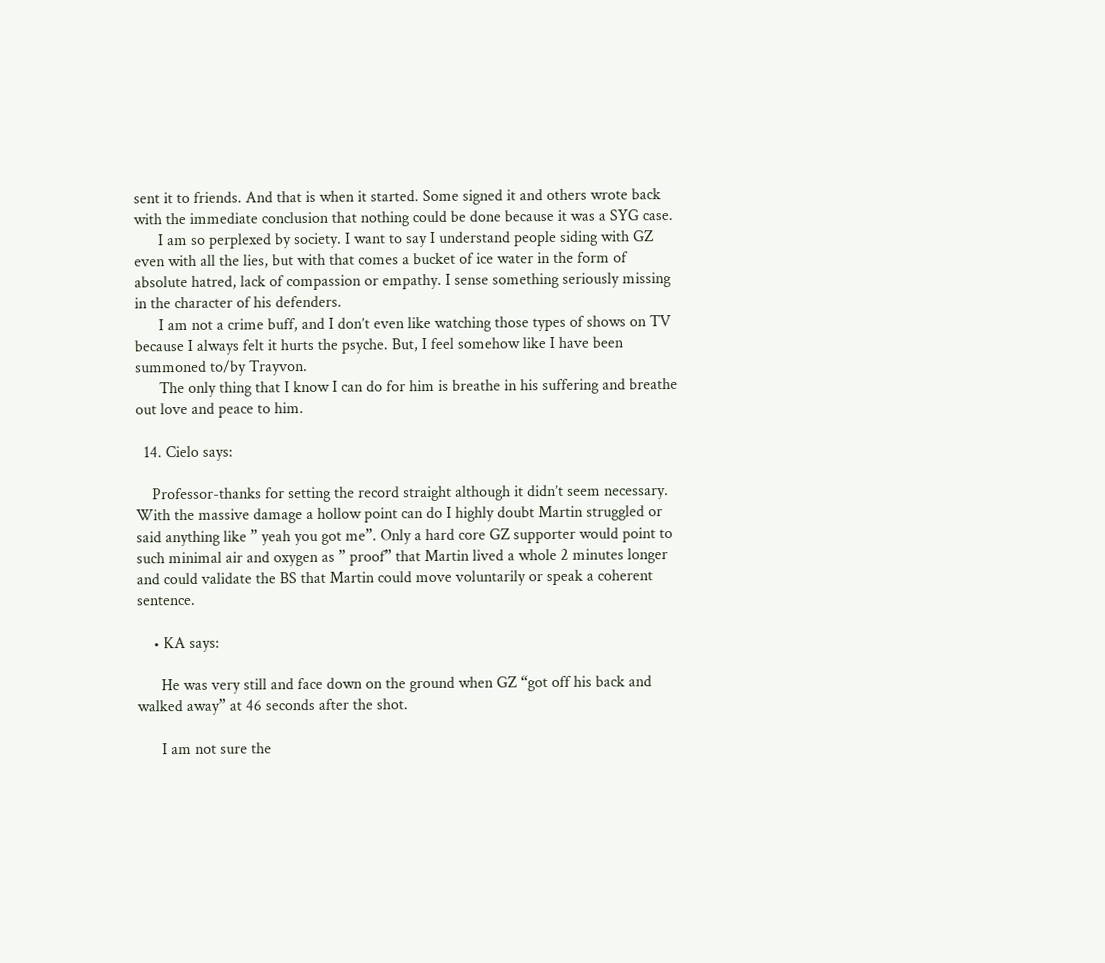sent it to friends. And that is when it started. Some signed it and others wrote back with the immediate conclusion that nothing could be done because it was a SYG case.
      I am so perplexed by society. I want to say I understand people siding with GZ even with all the lies, but with that comes a bucket of ice water in the form of absolute hatred, lack of compassion or empathy. I sense something seriously missing in the character of his defenders.
      I am not a crime buff, and I don’t even like watching those types of shows on TV because I always felt it hurts the psyche. But, I feel somehow like I have been summoned to/by Trayvon.
      The only thing that I know I can do for him is breathe in his suffering and breathe out love and peace to him.

  14. Cielo says:

    Professor-thanks for setting the record straight although it didn’t seem necessary. With the massive damage a hollow point can do I highly doubt Martin struggled or said anything like ” yeah you got me”. Only a hard core GZ supporter would point to such minimal air and oxygen as ” proof” that Martin lived a whole 2 minutes longer and could validate the BS that Martin could move voluntarily or speak a coherent sentence.

    • KA says:

      He was very still and face down on the ground when GZ “got off his back and walked away” at 46 seconds after the shot.

      I am not sure the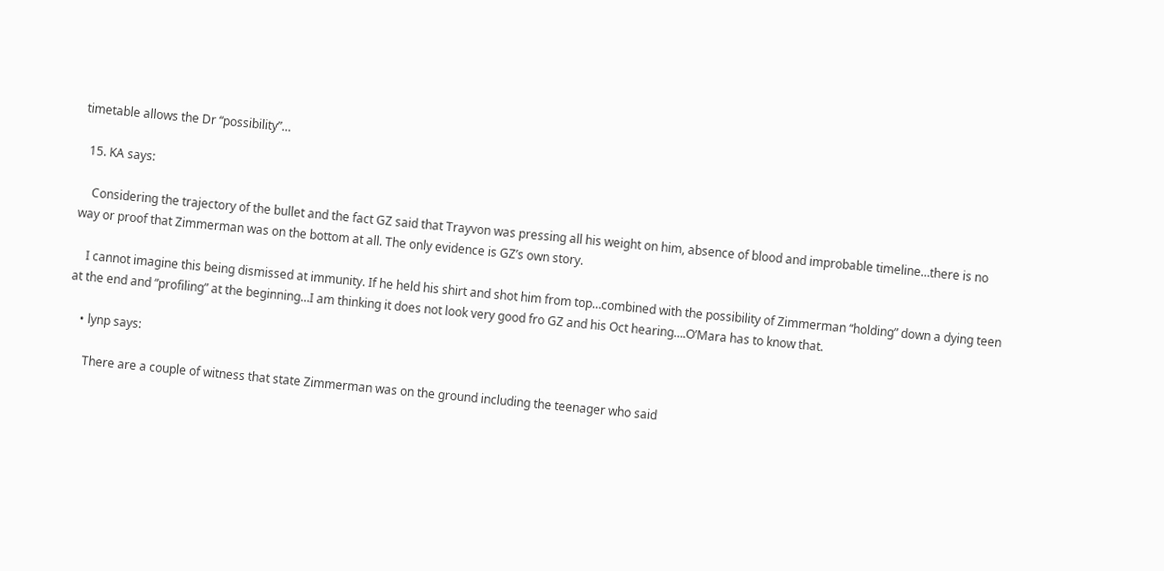timetable allows the Dr “possibility”…

  15. KA says:

    Considering the trajectory of the bullet and the fact GZ said that Trayvon was pressing all his weight on him, absence of blood and improbable timeline…there is no way or proof that Zimmerman was on the bottom at all. The only evidence is GZ’s own story.

    I cannot imagine this being dismissed at immunity. If he held his shirt and shot him from top…combined with the possibility of Zimmerman “holding” down a dying teen at the end and “profiling” at the beginning…I am thinking it does not look very good fro GZ and his Oct hearing….O’Mara has to know that.

    • lynp says:

      There are a couple of witness that state Zimmerman was on the ground including the teenager who said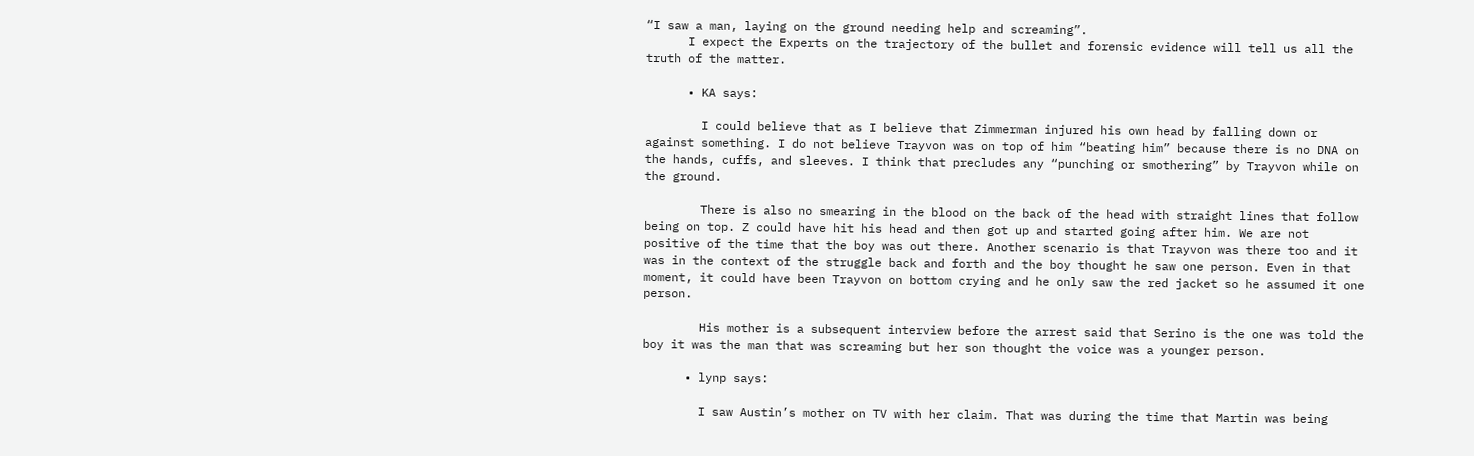“I saw a man, laying on the ground needing help and screaming”.
      I expect the Experts on the trajectory of the bullet and forensic evidence will tell us all the truth of the matter.

      • KA says:

        I could believe that as I believe that Zimmerman injured his own head by falling down or against something. I do not believe Trayvon was on top of him “beating him” because there is no DNA on the hands, cuffs, and sleeves. I think that precludes any “punching or smothering” by Trayvon while on the ground.

        There is also no smearing in the blood on the back of the head with straight lines that follow being on top. Z could have hit his head and then got up and started going after him. We are not positive of the time that the boy was out there. Another scenario is that Trayvon was there too and it was in the context of the struggle back and forth and the boy thought he saw one person. Even in that moment, it could have been Trayvon on bottom crying and he only saw the red jacket so he assumed it one person.

        His mother is a subsequent interview before the arrest said that Serino is the one was told the boy it was the man that was screaming but her son thought the voice was a younger person.

      • lynp says:

        I saw Austin’s mother on TV with her claim. That was during the time that Martin was being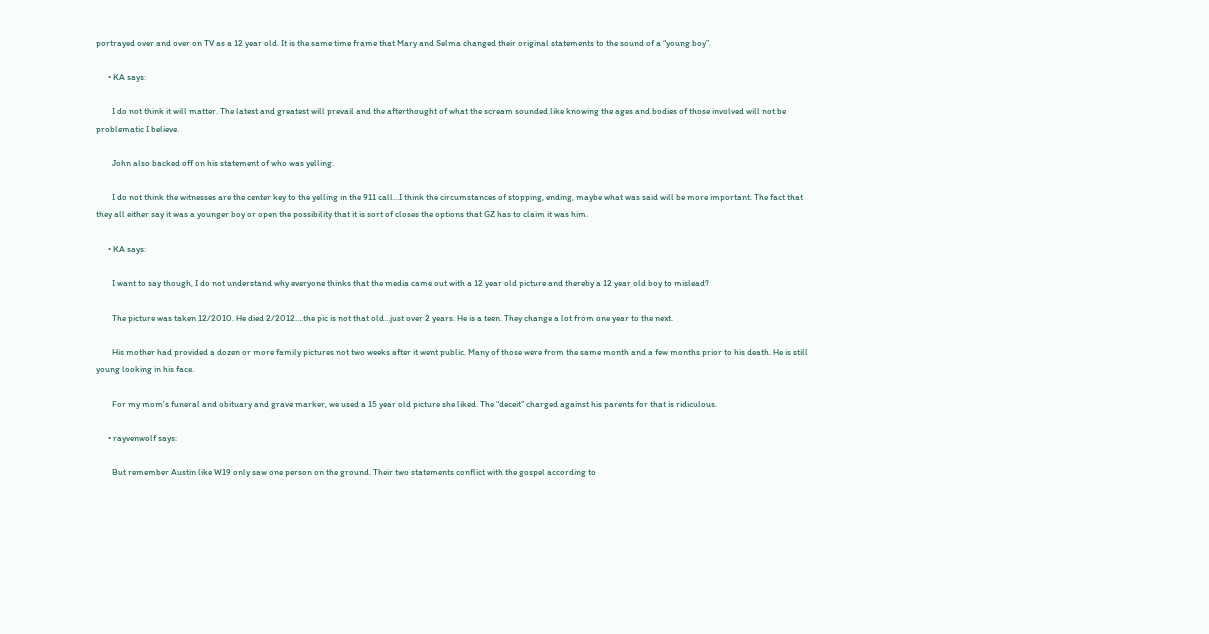portrayed over and over on TV as a 12 year old. It is the same time frame that Mary and Selma changed their original statements to the sound of a “young boy”.

      • KA says:

        I do not think it will matter. The latest and greatest will prevail and the afterthought of what the scream sounded like knowing the ages and bodies of those involved will not be problematic I believe.

        John also backed off on his statement of who was yelling.

        I do not think the witnesses are the center key to the yelling in the 911 call…I think the circumstances of stopping, ending, maybe what was said will be more important. The fact that they all either say it was a younger boy or open the possibility that it is sort of closes the options that GZ has to claim it was him.

      • KA says:

        I want to say though, I do not understand why everyone thinks that the media came out with a 12 year old picture and thereby a 12 year old boy to mislead?

        The picture was taken 12/2010. He died 2/2012….the pic is not that old…just over 2 years. He is a teen. They change a lot from one year to the next.

        His mother had provided a dozen or more family pictures not two weeks after it went public. Many of those were from the same month and a few months prior to his death. He is still young looking in his face.

        For my mom’s funeral and obituary and grave marker, we used a 15 year old picture she liked. The “deceit” charged against his parents for that is ridiculous.

      • rayvenwolf says:

        But remember Austin like W19 only saw one person on the ground. Their two statements conflict with the gospel according to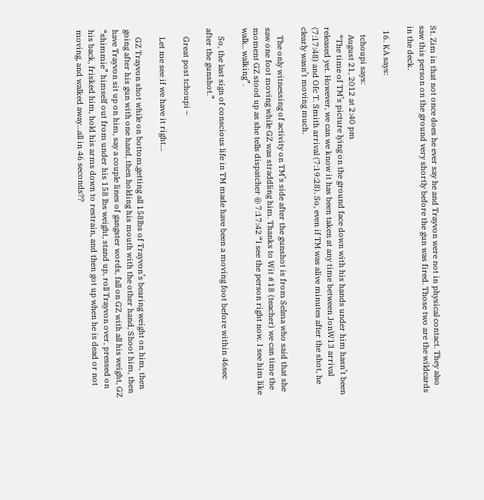St. Zim in that not once does he ever say he and Trayvon were not in physical contact. They also saw this person on the ground very shortly before the gun was fired. Those two are the wildcards in the deck.

  16. KA says:

    tchoupi says:
    August 21, 2012 at 2:40 pm
    “The time of TM’s picture lying on the ground face down with his hands under him hasn’t been released yet. However, we can we know it has been taken at any time between JonW13 arrival (7:17:48) and Ofc T. Smith arrival (7:19:28). So, even if TM was alive minutes after the shot, he clearly wasn’t moving much.

    The only witnessing of activity on TM’s side after the gunshot is from Selma who said that she saw one foot moving while GZ was straddling him. Thanks to Wit #18 (teacher) we can time the moment GZ stood up as she tells dispatcher @ 7:17:42 “I see the person right now. I see him like walk.. walking”.

    So, the last sign of conscious life in TM made have been a moving foot before within 46sec after the gunshot.”

    Great post tchoupi –

    Let me see if we have it right…

    GZ Trayvon shot while on bottom,getting all 158lbs of Trayvon’s bearing weight on him, then going after his gun with one hand, then holding his mouth with the other hand, Shoot him, then have Trayvon sit up on him, say a couple lines of gangster words, fall on GZ with all his weight, GZ “shimmie” himself out from under his 158 lbs weight, stand up, roll Trayvon over, pressed on his back, frisked him, hold his arms down to restrain, and then got up when he is dead or not moving, and walked away…all in 46 seconds??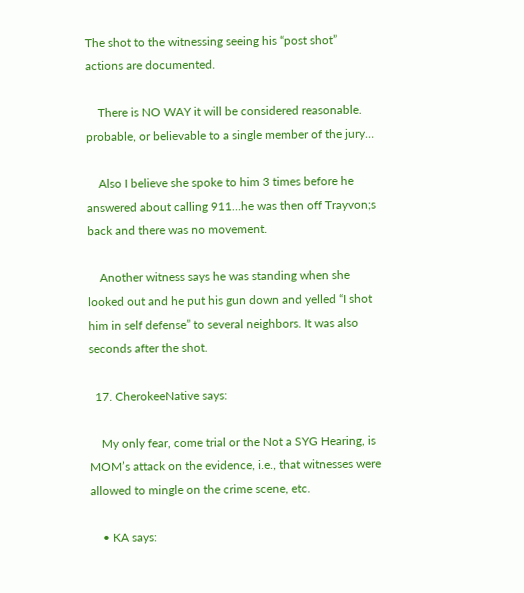The shot to the witnessing seeing his “post shot” actions are documented.

    There is NO WAY it will be considered reasonable. probable, or believable to a single member of the jury…

    Also I believe she spoke to him 3 times before he answered about calling 911…he was then off Trayvon;s back and there was no movement.

    Another witness says he was standing when she looked out and he put his gun down and yelled “I shot him in self defense” to several neighbors. It was also seconds after the shot.

  17. CherokeeNative says:

    My only fear, come trial or the Not a SYG Hearing, is MOM’s attack on the evidence, i.e., that witnesses were allowed to mingle on the crime scene, etc.

    • KA says: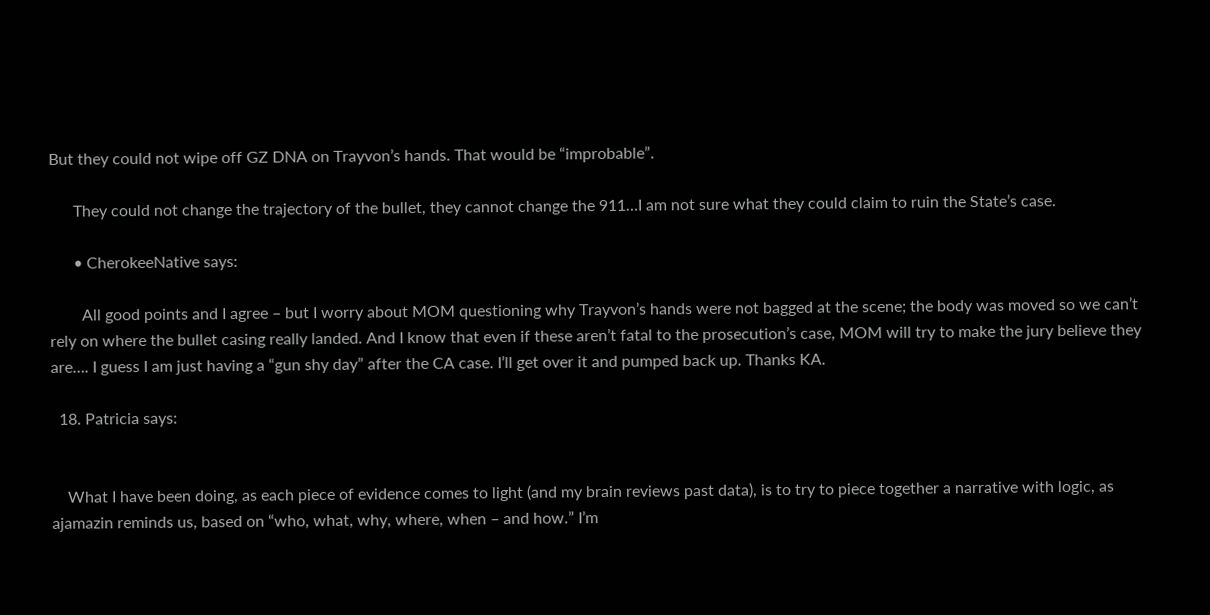But they could not wipe off GZ DNA on Trayvon’s hands. That would be “improbable”.

      They could not change the trajectory of the bullet, they cannot change the 911…I am not sure what they could claim to ruin the State’s case.

      • CherokeeNative says:

        All good points and I agree – but I worry about MOM questioning why Trayvon’s hands were not bagged at the scene; the body was moved so we can’t rely on where the bullet casing really landed. And I know that even if these aren’t fatal to the prosecution’s case, MOM will try to make the jury believe they are…. I guess I am just having a “gun shy day” after the CA case. I’ll get over it and pumped back up. Thanks KA.

  18. Patricia says:


    What I have been doing, as each piece of evidence comes to light (and my brain reviews past data), is to try to piece together a narrative with logic, as ajamazin reminds us, based on “who, what, why, where, when – and how.” I’m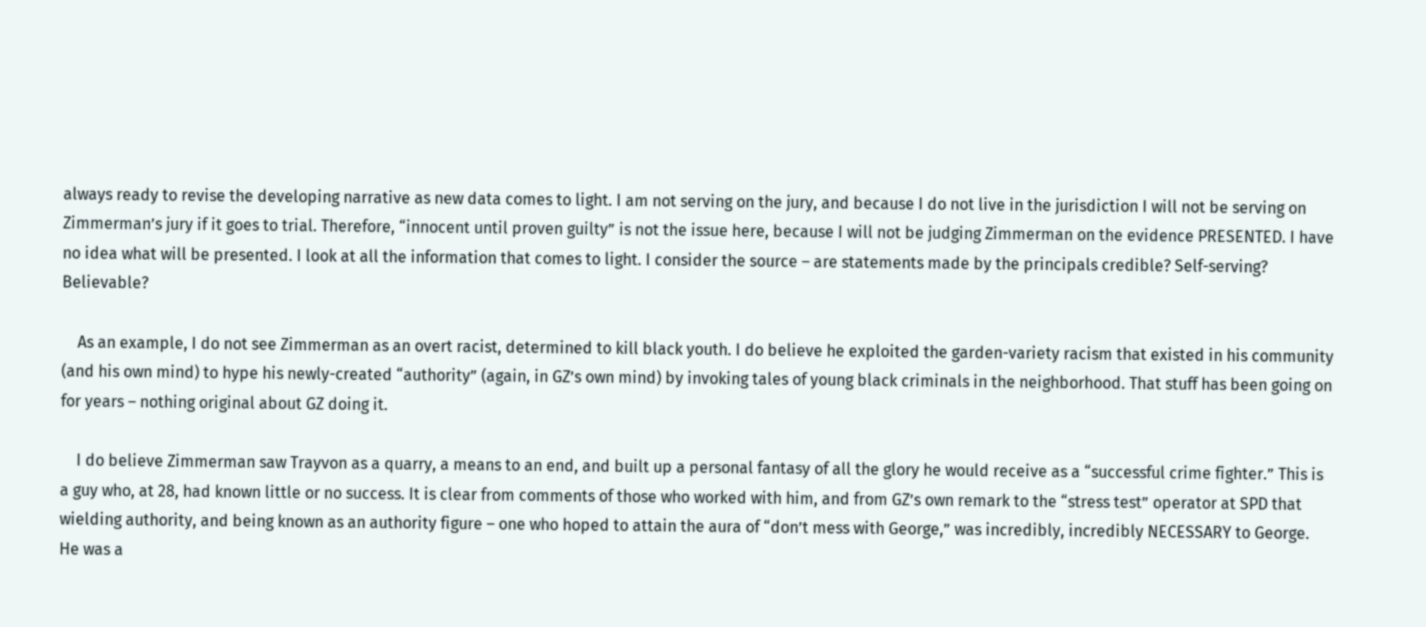always ready to revise the developing narrative as new data comes to light. I am not serving on the jury, and because I do not live in the jurisdiction I will not be serving on Zimmerman’s jury if it goes to trial. Therefore, “innocent until proven guilty” is not the issue here, because I will not be judging Zimmerman on the evidence PRESENTED. I have no idea what will be presented. I look at all the information that comes to light. I consider the source – are statements made by the principals credible? Self-serving? Believable?

    As an example, I do not see Zimmerman as an overt racist, determined to kill black youth. I do believe he exploited the garden-variety racism that existed in his community (and his own mind) to hype his newly-created “authority” (again, in GZ’s own mind) by invoking tales of young black criminals in the neighborhood. That stuff has been going on for years – nothing original about GZ doing it.

    I do believe Zimmerman saw Trayvon as a quarry, a means to an end, and built up a personal fantasy of all the glory he would receive as a “successful crime fighter.” This is a guy who, at 28, had known little or no success. It is clear from comments of those who worked with him, and from GZ’s own remark to the “stress test” operator at SPD that wielding authority, and being known as an authority figure – one who hoped to attain the aura of “don’t mess with George,” was incredibly, incredibly NECESSARY to George. He was a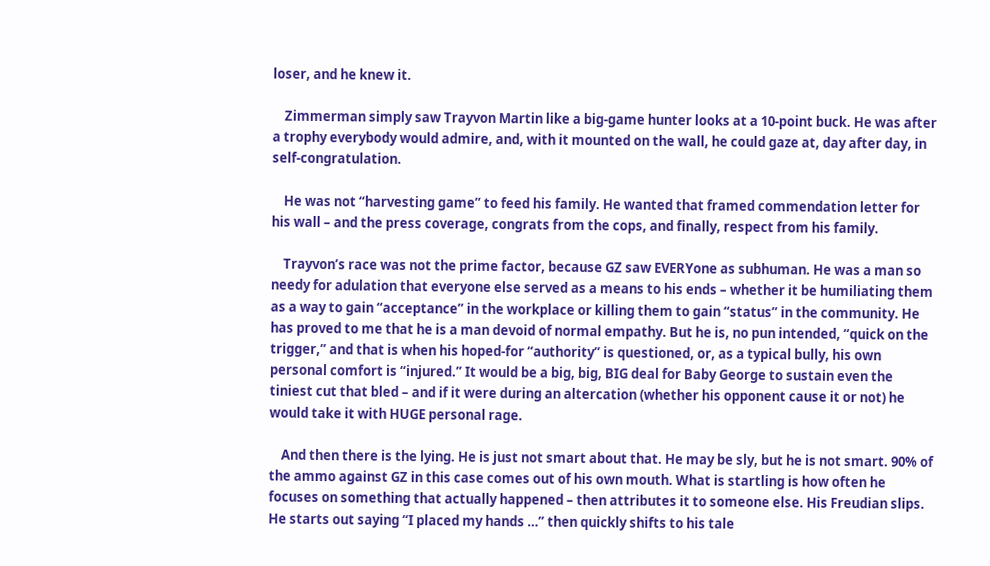loser, and he knew it.

    Zimmerman simply saw Trayvon Martin like a big-game hunter looks at a 10-point buck. He was after a trophy everybody would admire, and, with it mounted on the wall, he could gaze at, day after day, in self-congratulation.

    He was not “harvesting game” to feed his family. He wanted that framed commendation letter for his wall – and the press coverage, congrats from the cops, and finally, respect from his family.

    Trayvon’s race was not the prime factor, because GZ saw EVERYone as subhuman. He was a man so needy for adulation that everyone else served as a means to his ends – whether it be humiliating them as a way to gain “acceptance” in the workplace or killing them to gain “status” in the community. He has proved to me that he is a man devoid of normal empathy. But he is, no pun intended, “quick on the trigger,” and that is when his hoped-for “authority” is questioned, or, as a typical bully, his own personal comfort is “injured.” It would be a big, big, BIG deal for Baby George to sustain even the tiniest cut that bled – and if it were during an altercation (whether his opponent cause it or not) he would take it with HUGE personal rage.

    And then there is the lying. He is just not smart about that. He may be sly, but he is not smart. 90% of the ammo against GZ in this case comes out of his own mouth. What is startling is how often he focuses on something that actually happened – then attributes it to someone else. His Freudian slips. He starts out saying “I placed my hands …” then quickly shifts to his tale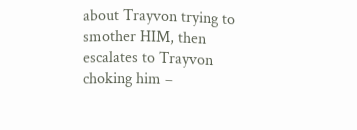about Trayvon trying to smother HIM, then escalates to Trayvon choking him –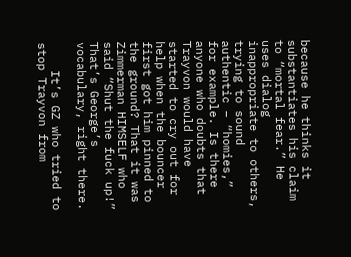because he thinks it substantiates his claim to “mortal fear.” He uses dialog inappropriate to others, trying to sound authentic – “homies,” for example. Is there anyone who doubts that Trayvon would have started to cry out for help when the bouncer first got him pinned to the ground? That it was Zimmerman HIMSELF who said “Shut the fuck up!” That’s George’s vocabulary, right there.

    It’s GZ who tried to stop Trayvon from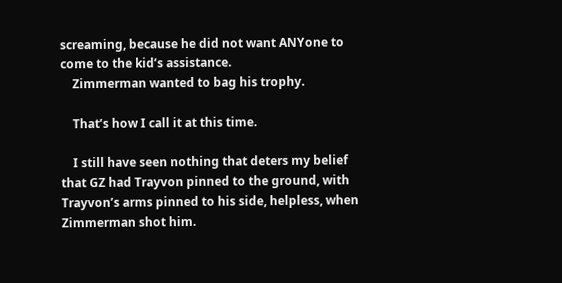screaming, because he did not want ANYone to come to the kid’s assistance.
    Zimmerman wanted to bag his trophy.

    That’s how I call it at this time.

    I still have seen nothing that deters my belief that GZ had Trayvon pinned to the ground, with Trayvon’s arms pinned to his side, helpless, when Zimmerman shot him.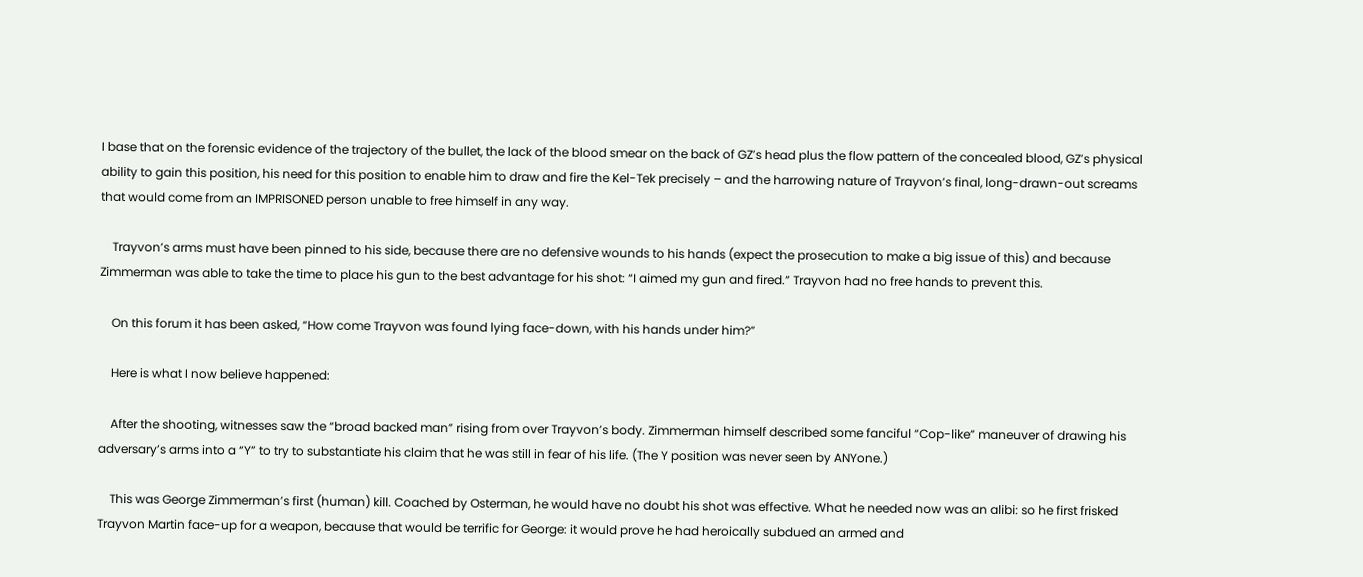I base that on the forensic evidence of the trajectory of the bullet, the lack of the blood smear on the back of GZ’s head plus the flow pattern of the concealed blood, GZ’s physical ability to gain this position, his need for this position to enable him to draw and fire the Kel-Tek precisely – and the harrowing nature of Trayvon’s final, long-drawn-out screams that would come from an IMPRISONED person unable to free himself in any way.

    Trayvon’s arms must have been pinned to his side, because there are no defensive wounds to his hands (expect the prosecution to make a big issue of this) and because Zimmerman was able to take the time to place his gun to the best advantage for his shot: “I aimed my gun and fired.” Trayvon had no free hands to prevent this.

    On this forum it has been asked, “How come Trayvon was found lying face-down, with his hands under him?”

    Here is what I now believe happened:

    After the shooting, witnesses saw the “broad backed man” rising from over Trayvon’s body. Zimmerman himself described some fanciful “Cop-like” maneuver of drawing his adversary’s arms into a “Y” to try to substantiate his claim that he was still in fear of his life. (The Y position was never seen by ANYone.)

    This was George Zimmerman’s first (human) kill. Coached by Osterman, he would have no doubt his shot was effective. What he needed now was an alibi: so he first frisked Trayvon Martin face-up for a weapon, because that would be terrific for George: it would prove he had heroically subdued an armed and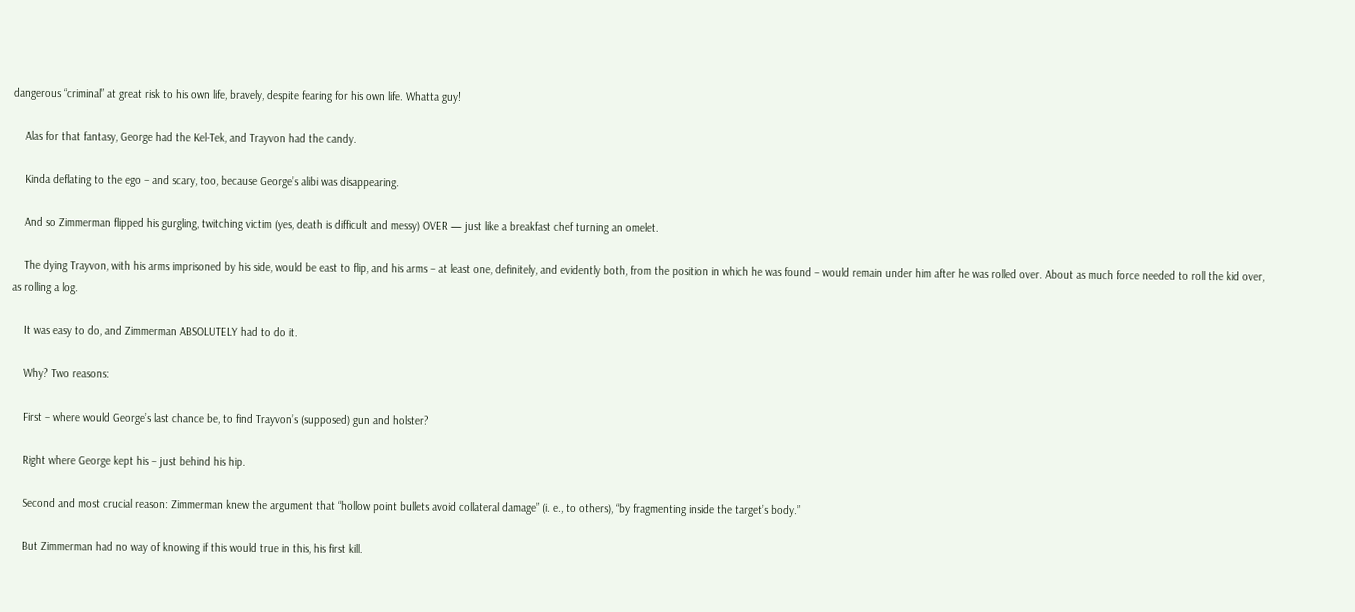dangerous “criminal” at great risk to his own life, bravely, despite fearing for his own life. Whatta guy!

    Alas for that fantasy, George had the Kel-Tek, and Trayvon had the candy.

    Kinda deflating to the ego – and scary, too, because George’s alibi was disappearing.

    And so Zimmerman flipped his gurgling, twitching victim (yes, death is difficult and messy) OVER — just like a breakfast chef turning an omelet.

    The dying Trayvon, with his arms imprisoned by his side, would be east to flip, and his arms – at least one, definitely, and evidently both, from the position in which he was found – would remain under him after he was rolled over. About as much force needed to roll the kid over, as rolling a log.

    It was easy to do, and Zimmerman ABSOLUTELY had to do it.

    Why? Two reasons:

    First – where would George’s last chance be, to find Trayvon’s (supposed) gun and holster?

    Right where George kept his – just behind his hip.

    Second and most crucial reason: Zimmerman knew the argument that “hollow point bullets avoid collateral damage” (i. e., to others), “by fragmenting inside the target’s body.”

    But Zimmerman had no way of knowing if this would true in this, his first kill.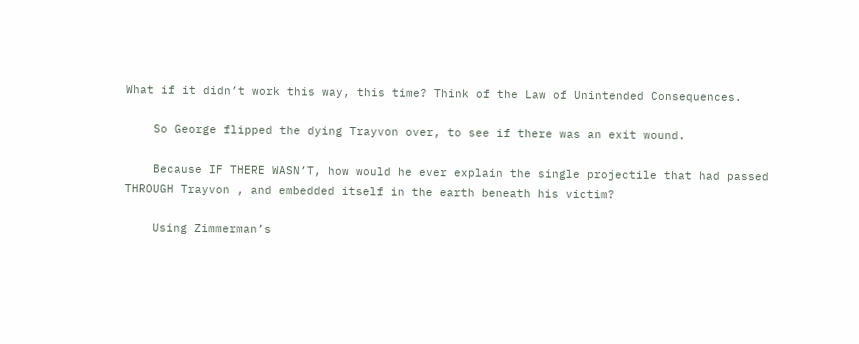What if it didn’t work this way, this time? Think of the Law of Unintended Consequences.

    So George flipped the dying Trayvon over, to see if there was an exit wound.

    Because IF THERE WASN’T, how would he ever explain the single projectile that had passed THROUGH Trayvon , and embedded itself in the earth beneath his victim?

    Using Zimmerman’s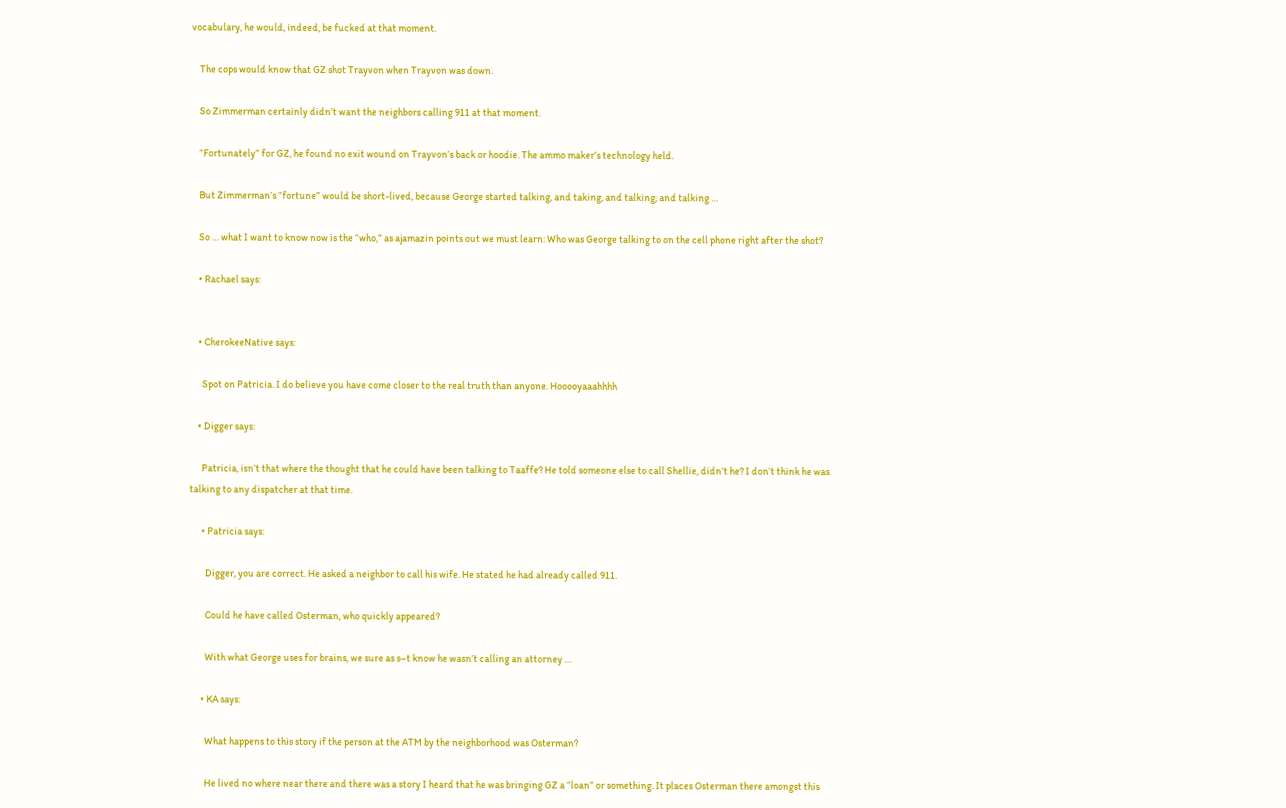vocabulary, he would, indeed, be fucked at that moment.

    The cops would know that GZ shot Trayvon when Trayvon was down.

    So Zimmerman certainly didn’t want the neighbors calling 911 at that moment.

    “Fortunately” for GZ, he found no exit wound on Trayvon’s back or hoodie. The ammo maker’s technology held.

    But Zimmerman’s “fortune” would be short-lived, because George started talking, and taking, and talking, and talking …

    So … what I want to know now is the “who,” as ajamazin points out we must learn: Who was George talking to on the cell phone right after the shot?

    • Rachael says:


    • CherokeeNative says:

      Spot on Patricia. I do believe you have come closer to the real truth than anyone. Hooooyaaahhhh

    • Digger says:

      Patricia, isn’t that where the thought that he could have been talking to Taaffe? He told someone else to call Shellie, didn’t he? I don’t think he was talking to any dispatcher at that time.

      • Patricia says:

        Digger, you are correct. He asked a neighbor to call his wife. He stated he had already called 911.

        Could he have called Osterman, who quickly appeared?

        With what George uses for brains, we sure as s–t know he wasn’t calling an attorney …

      • KA says:

        What happens to this story if the person at the ATM by the neighborhood was Osterman?

        He lived no where near there and there was a story I heard that he was bringing GZ a “loan” or something. It places Osterman there amongst this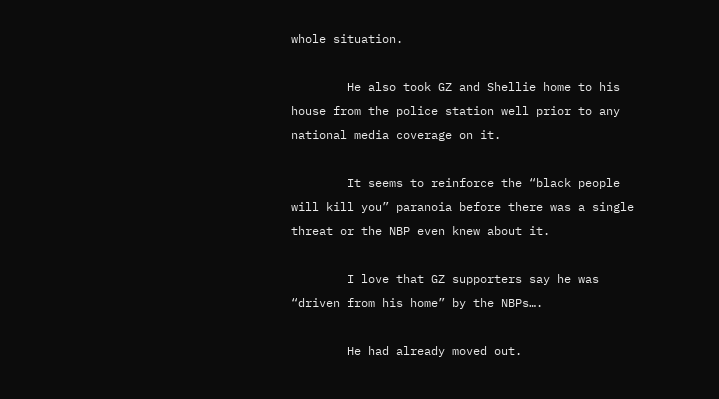whole situation.

        He also took GZ and Shellie home to his house from the police station well prior to any national media coverage on it.

        It seems to reinforce the “black people will kill you” paranoia before there was a single threat or the NBP even knew about it.

        I love that GZ supporters say he was “driven from his home” by the NBPs….

        He had already moved out.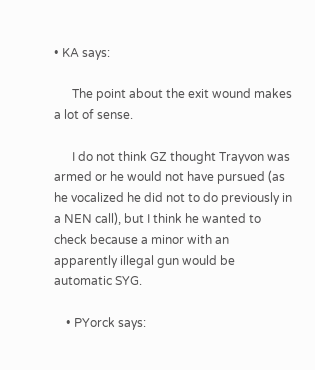• KA says:

      The point about the exit wound makes a lot of sense.

      I do not think GZ thought Trayvon was armed or he would not have pursued (as he vocalized he did not to do previously in a NEN call), but I think he wanted to check because a minor with an apparently illegal gun would be automatic SYG.

    • PYorck says: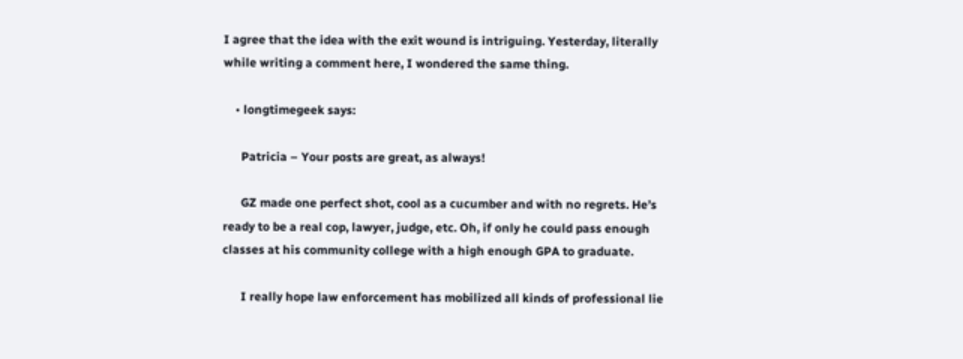I agree that the idea with the exit wound is intriguing. Yesterday, literally while writing a comment here, I wondered the same thing.

    • longtimegeek says:

      Patricia – Your posts are great, as always!

      GZ made one perfect shot, cool as a cucumber and with no regrets. He’s ready to be a real cop, lawyer, judge, etc. Oh, if only he could pass enough classes at his community college with a high enough GPA to graduate.

      I really hope law enforcement has mobilized all kinds of professional lie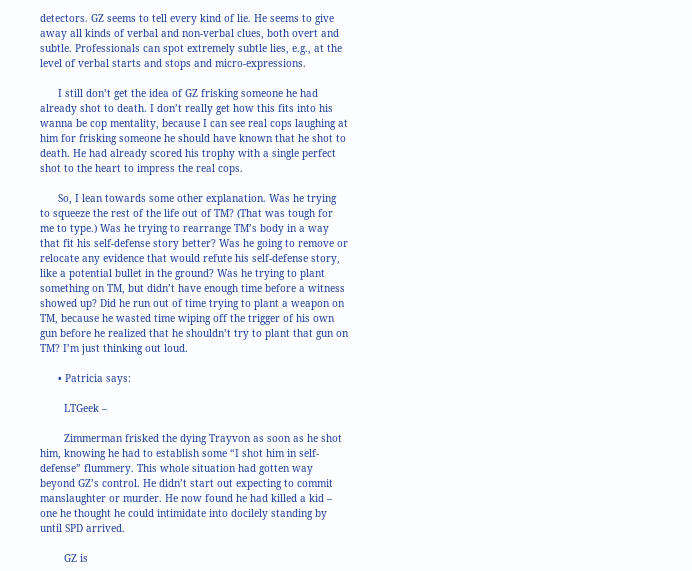detectors. GZ seems to tell every kind of lie. He seems to give away all kinds of verbal and non-verbal clues, both overt and subtle. Professionals can spot extremely subtle lies, e.g., at the level of verbal starts and stops and micro-expressions.

      I still don’t get the idea of GZ frisking someone he had already shot to death. I don’t really get how this fits into his wanna be cop mentality, because I can see real cops laughing at him for frisking someone he should have known that he shot to death. He had already scored his trophy with a single perfect shot to the heart to impress the real cops.

      So, I lean towards some other explanation. Was he trying to squeeze the rest of the life out of TM? (That was tough for me to type.) Was he trying to rearrange TM’s body in a way that fit his self-defense story better? Was he going to remove or relocate any evidence that would refute his self-defense story, like a potential bullet in the ground? Was he trying to plant something on TM, but didn’t have enough time before a witness showed up? Did he run out of time trying to plant a weapon on TM, because he wasted time wiping off the trigger of his own gun before he realized that he shouldn’t try to plant that gun on TM? I’m just thinking out loud.

      • Patricia says:

        LTGeek –

        Zimmerman frisked the dying Trayvon as soon as he shot him, knowing he had to establish some “I shot him in self-defense” flummery. This whole situation had gotten way beyond GZ’s control. He didn’t start out expecting to commit manslaughter or murder. He now found he had killed a kid – one he thought he could intimidate into docilely standing by until SPD arrived.

        GZ is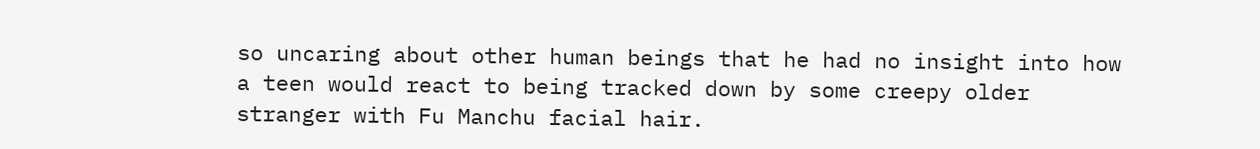so uncaring about other human beings that he had no insight into how a teen would react to being tracked down by some creepy older stranger with Fu Manchu facial hair.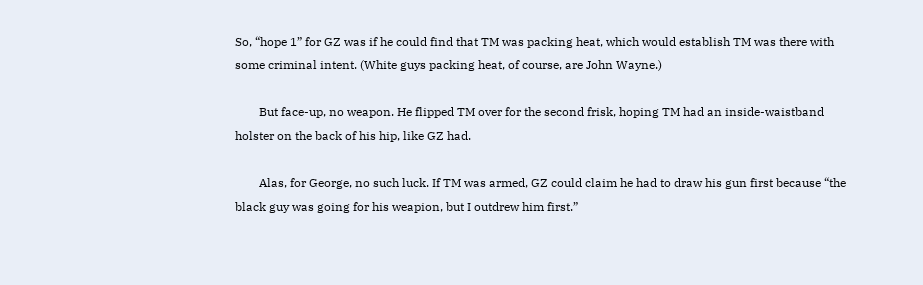So, “hope 1” for GZ was if he could find that TM was packing heat, which would establish TM was there with some criminal intent. (White guys packing heat, of course, are John Wayne.)

        But face-up, no weapon. He flipped TM over for the second frisk, hoping TM had an inside-waistband holster on the back of his hip, like GZ had.

        Alas, for George, no such luck. If TM was armed, GZ could claim he had to draw his gun first because “the black guy was going for his weapion, but I outdrew him first.”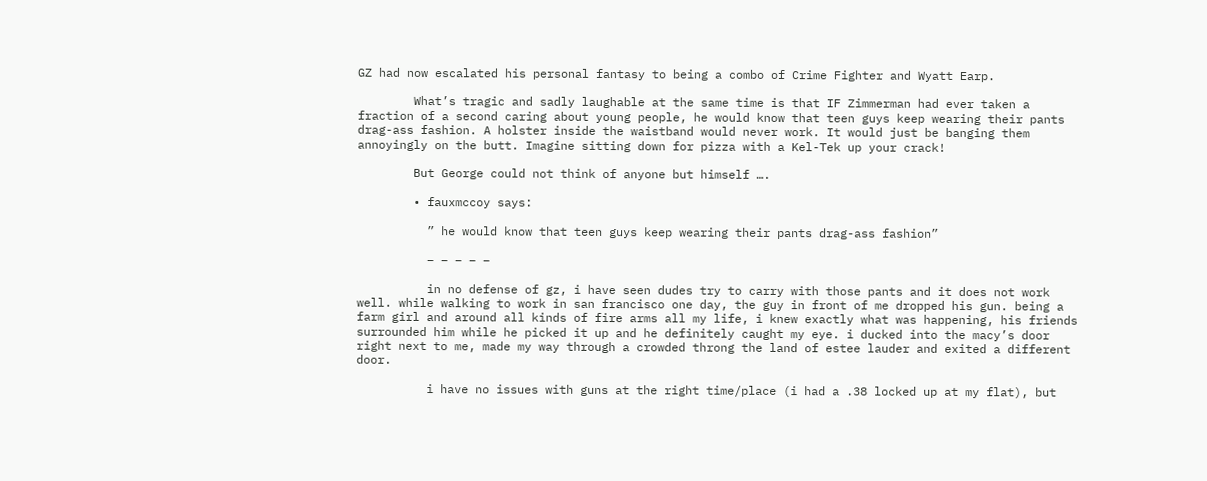GZ had now escalated his personal fantasy to being a combo of Crime Fighter and Wyatt Earp.

        What’s tragic and sadly laughable at the same time is that IF Zimmerman had ever taken a fraction of a second caring about young people, he would know that teen guys keep wearing their pants drag-ass fashion. A holster inside the waistband would never work. It would just be banging them annoyingly on the butt. Imagine sitting down for pizza with a Kel-Tek up your crack!

        But George could not think of anyone but himself ….

        • fauxmccoy says:

          ” he would know that teen guys keep wearing their pants drag-ass fashion”

          – – – – –

          in no defense of gz, i have seen dudes try to carry with those pants and it does not work well. while walking to work in san francisco one day, the guy in front of me dropped his gun. being a farm girl and around all kinds of fire arms all my life, i knew exactly what was happening, his friends surrounded him while he picked it up and he definitely caught my eye. i ducked into the macy’s door right next to me, made my way through a crowded throng the land of estee lauder and exited a different door.

          i have no issues with guns at the right time/place (i had a .38 locked up at my flat), but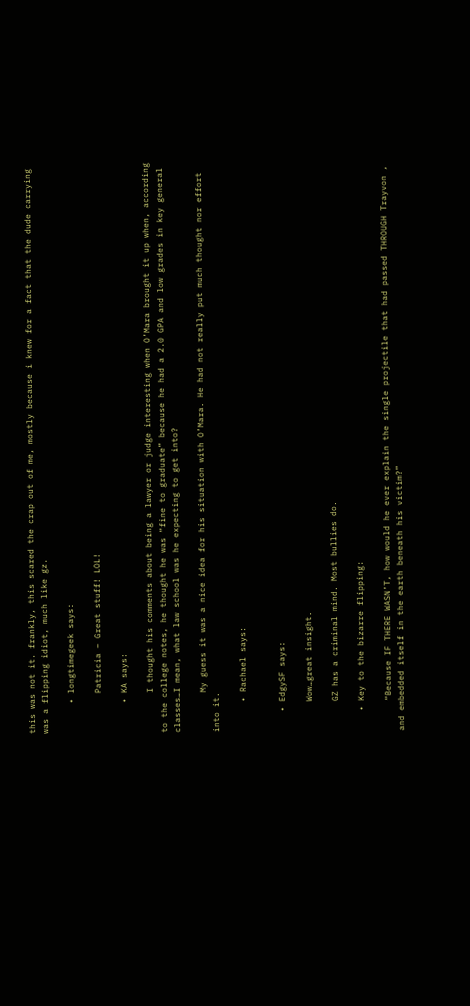this was not it. frankly, this scared the crap out of me, mostly because i knew for a fact that the dude carrying was a flipping idiot, much like gz.

      • longtimegeek says:

        Patricia – Great stuff! LOL!

      • KA says:

        I thought his comments about being a lawyer or judge interesting when O’Mara brought it up when, according to the college notes, he thought he was “fine to graduate” because he had a 2.0 GPA and low grades in key general classes…I mean, what law school was he expecting to get into?

        My guess it was a nice idea for his situation with O’Mara. He had not really put much thought nor effort into it.

      • Rachael says:


    • EdgySF says:

      Wow…great insight.

      GZ has a criminal mind. Most bullies do.

    • Key to the bizarre flipping:

      “Because IF THERE WASN’T, how would he ever explain the single projectile that had passed THROUGH Trayvon , and embedded itself in the earth beneath his victim?”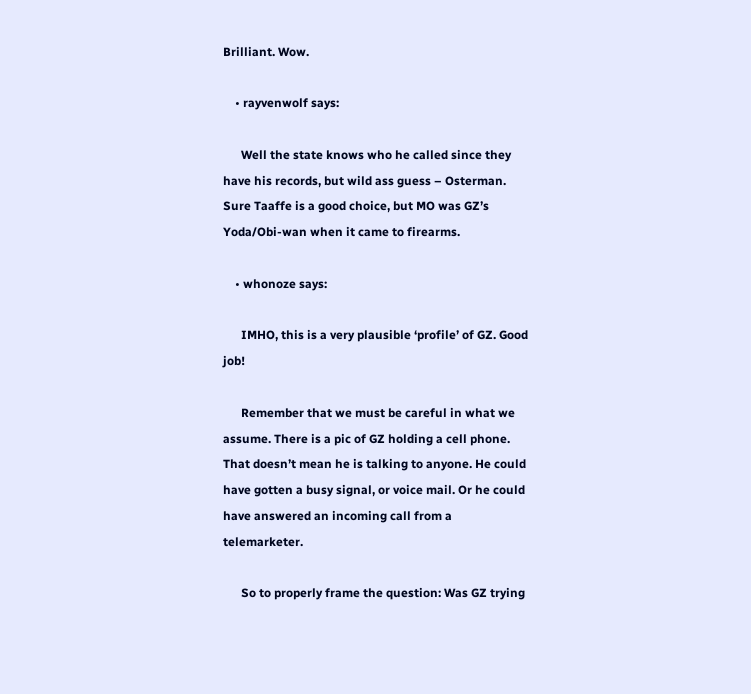Brilliant. Wow.

    • rayvenwolf says:

      Well the state knows who he called since they have his records, but wild ass guess – Osterman. Sure Taaffe is a good choice, but MO was GZ’s Yoda/Obi-wan when it came to firearms.

    • whonoze says:

      IMHO, this is a very plausible ‘profile’ of GZ. Good job!

      Remember that we must be careful in what we assume. There is a pic of GZ holding a cell phone. That doesn’t mean he is talking to anyone. He could have gotten a busy signal, or voice mail. Or he could have answered an incoming call from a telemarketer.

      So to properly frame the question: Was GZ trying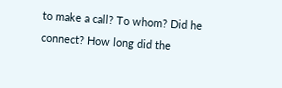to make a call? To whom? Did he connect? How long did the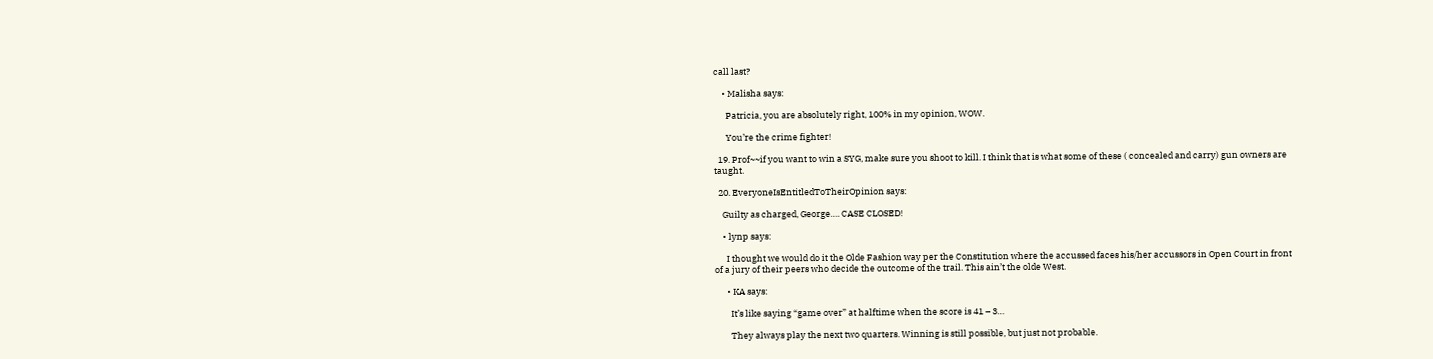call last?

    • Malisha says:

      Patricia, you are absolutely right, 100% in my opinion, WOW.

      You’re the crime fighter!

  19. Prof~~if you want to win a SYG, make sure you shoot to kill. I think that is what some of these ( concealed and carry) gun owners are taught.

  20. EveryoneIsEntitledToTheirOpinion says:

    Guilty as charged, George…. CASE CLOSED!

    • lynp says:

      I thought we would do it the Olde Fashion way per the Constitution where the accussed faces his/her accussors in Open Court in front of a jury of their peers who decide the outcome of the trail. This ain’t the olde West.

      • KA says:

        It’s like saying “game over” at halftime when the score is 41 – 3…

        They always play the next two quarters. Winning is still possible, but just not probable.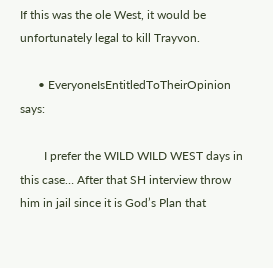If this was the ole West, it would be unfortunately legal to kill Trayvon.

      • EveryoneIsEntitledToTheirOpinion says:

        I prefer the WILD WILD WEST days in this case… After that SH interview throw him in jail since it is God’s Plan that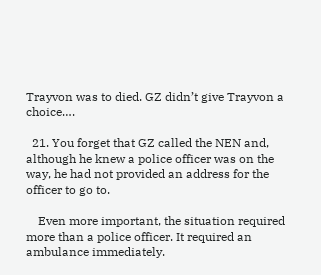Trayvon was to died. GZ didn’t give Trayvon a choice….

  21. You forget that GZ called the NEN and, although he knew a police officer was on the way, he had not provided an address for the officer to go to.

    Even more important, the situation required more than a police officer. It required an ambulance immediately.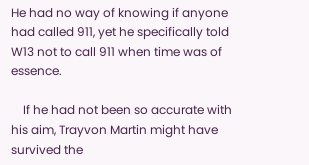He had no way of knowing if anyone had called 911, yet he specifically told W13 not to call 911 when time was of essence.

    If he had not been so accurate with his aim, Trayvon Martin might have survived the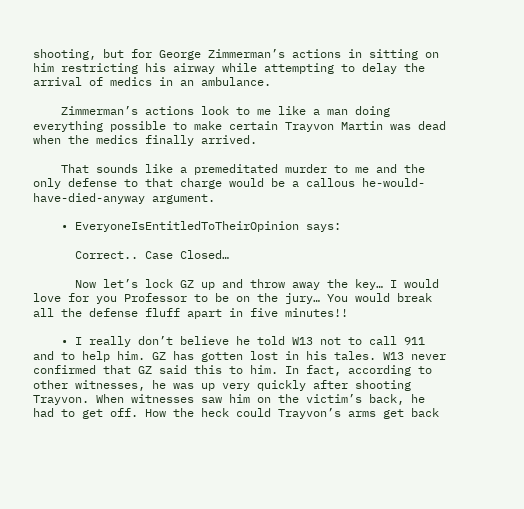shooting, but for George Zimmerman’s actions in sitting on him restricting his airway while attempting to delay the arrival of medics in an ambulance.

    Zimmerman’s actions look to me like a man doing everything possible to make certain Trayvon Martin was dead when the medics finally arrived.

    That sounds like a premeditated murder to me and the only defense to that charge would be a callous he-would-have-died-anyway argument.

    • EveryoneIsEntitledToTheirOpinion says:

      Correct.. Case Closed…

      Now let’s lock GZ up and throw away the key… I would love for you Professor to be on the jury… You would break all the defense fluff apart in five minutes!!

    • I really don’t believe he told W13 not to call 911 and to help him. GZ has gotten lost in his tales. W13 never confirmed that GZ said this to him. In fact, according to other witnesses, he was up very quickly after shooting Trayvon. When witnesses saw him on the victim’s back, he had to get off. How the heck could Trayvon’s arms get back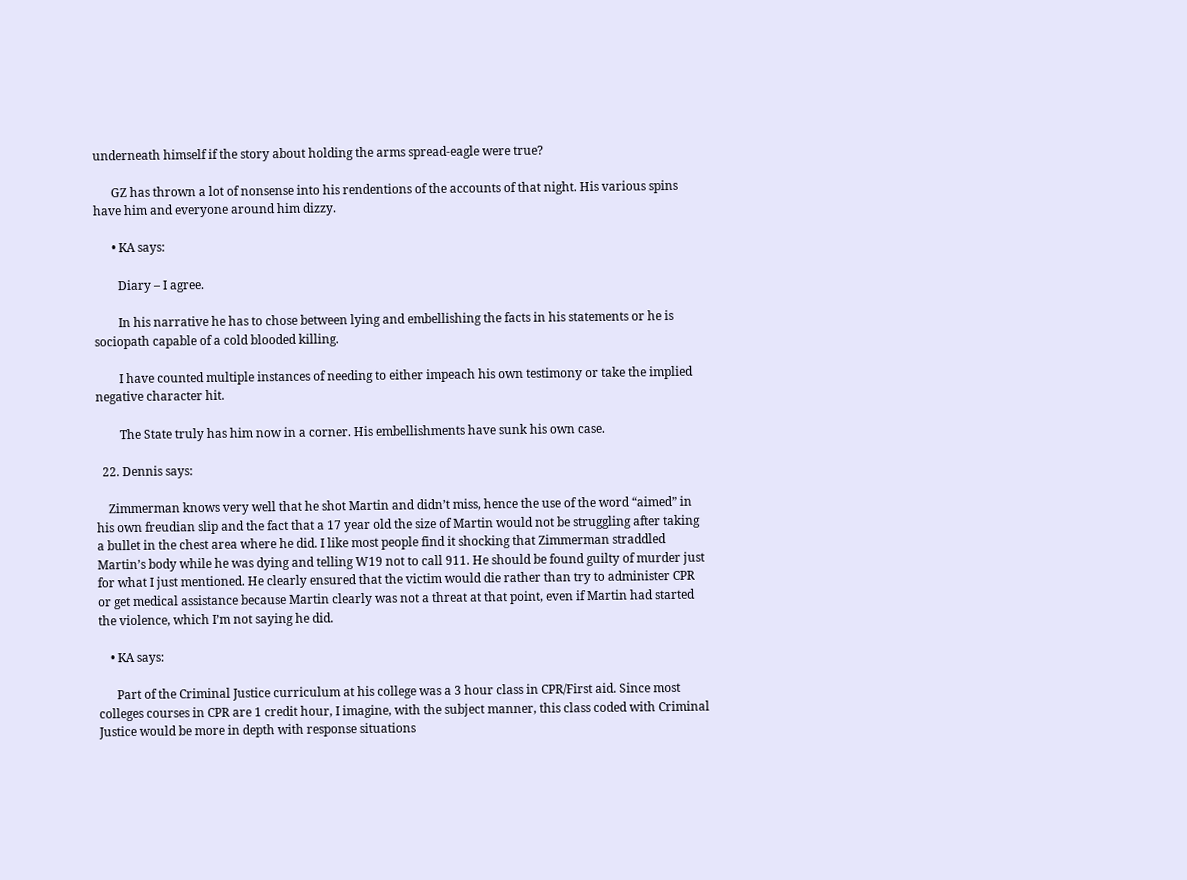underneath himself if the story about holding the arms spread-eagle were true?

      GZ has thrown a lot of nonsense into his rendentions of the accounts of that night. His various spins have him and everyone around him dizzy.

      • KA says:

        Diary – I agree.

        In his narrative he has to chose between lying and embellishing the facts in his statements or he is sociopath capable of a cold blooded killing.

        I have counted multiple instances of needing to either impeach his own testimony or take the implied negative character hit.

        The State truly has him now in a corner. His embellishments have sunk his own case.

  22. Dennis says:

    Zimmerman knows very well that he shot Martin and didn’t miss, hence the use of the word “aimed” in his own freudian slip and the fact that a 17 year old the size of Martin would not be struggling after taking a bullet in the chest area where he did. I like most people find it shocking that Zimmerman straddled Martin’s body while he was dying and telling W19 not to call 911. He should be found guilty of murder just for what I just mentioned. He clearly ensured that the victim would die rather than try to administer CPR or get medical assistance because Martin clearly was not a threat at that point, even if Martin had started the violence, which I’m not saying he did.

    • KA says:

      Part of the Criminal Justice curriculum at his college was a 3 hour class in CPR/First aid. Since most colleges courses in CPR are 1 credit hour, I imagine, with the subject manner, this class coded with Criminal Justice would be more in depth with response situations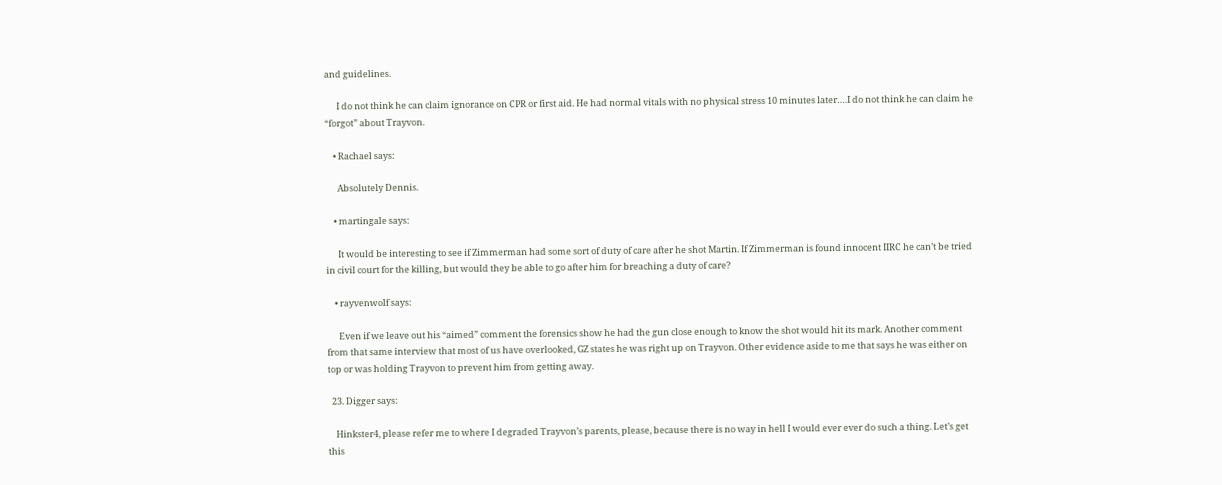and guidelines.

      I do not think he can claim ignorance on CPR or first aid. He had normal vitals with no physical stress 10 minutes later….I do not think he can claim he “forgot” about Trayvon.

    • Rachael says:

      Absolutely Dennis.

    • martingale says:

      It would be interesting to see if Zimmerman had some sort of duty of care after he shot Martin. If Zimmerman is found innocent IIRC he can’t be tried in civil court for the killing, but would they be able to go after him for breaching a duty of care?

    • rayvenwolf says:

      Even if we leave out his “aimed” comment the forensics show he had the gun close enough to know the shot would hit its mark. Another comment from that same interview that most of us have overlooked, GZ states he was right up on Trayvon. Other evidence aside to me that says he was either on top or was holding Trayvon to prevent him from getting away.

  23. Digger says:

    Hinkster4, please refer me to where I degraded Trayvon’s parents, please, because there is no way in hell I would ever ever do such a thing. Let’s get this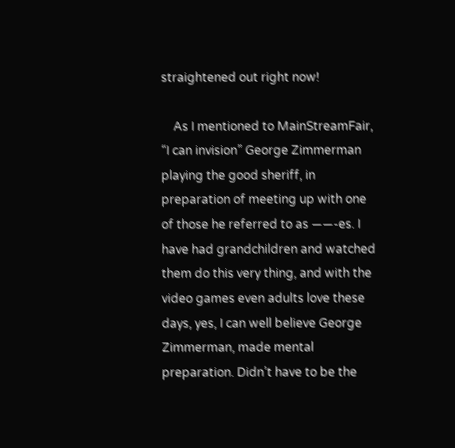straightened out right now!

    As I mentioned to MainStreamFair, “I can invision” George Zimmerman playing the good sheriff, in preparation of meeting up with one of those he referred to as ——-es. I have had grandchildren and watched them do this very thing, and with the video games even adults love these days, yes, I can well believe George Zimmerman, made mental preparation. Didn’t have to be the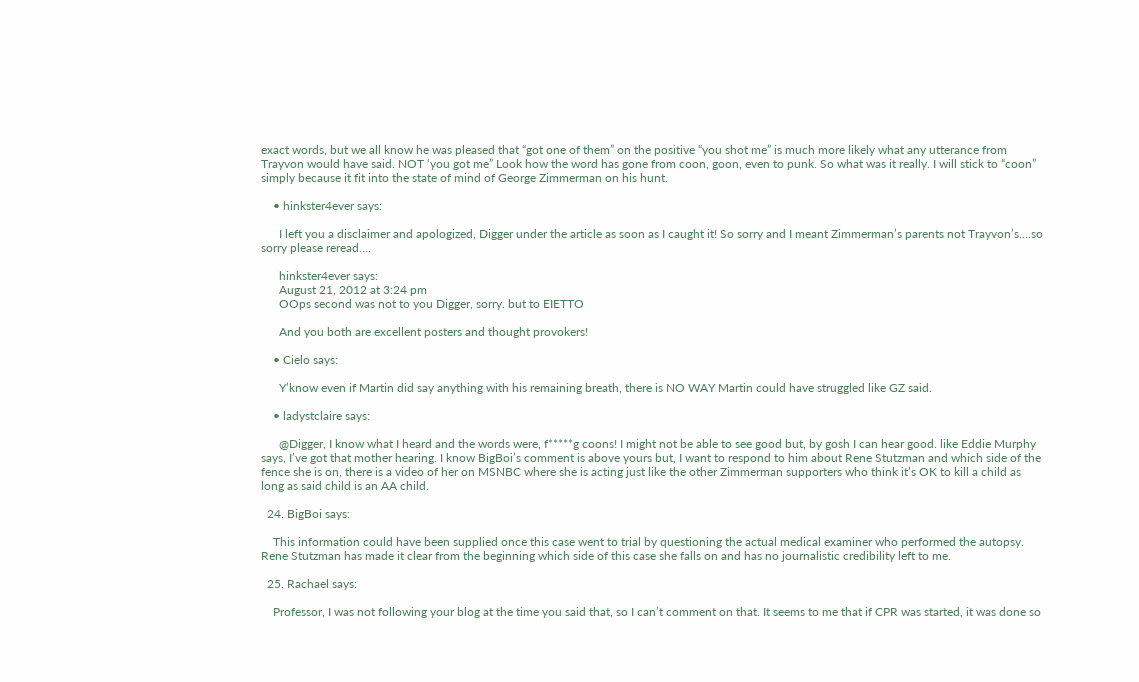exact words, but we all know he was pleased that “got one of them” on the positive “you shot me” is much more likely what any utterance from Trayvon would have said. NOT ‘you got me” Look how the word has gone from coon, goon, even to punk. So what was it really. I will stick to “coon” simply because it fit into the state of mind of George Zimmerman on his hunt.

    • hinkster4ever says:

      I left you a disclaimer and apologized, Digger under the article as soon as I caught it! So sorry and I meant Zimmerman’s parents not Trayvon’s….so sorry please reread….

      hinkster4ever says:
      August 21, 2012 at 3:24 pm
      OOps second was not to you Digger, sorry. but to EIETTO

      And you both are excellent posters and thought provokers!

    • Cielo says:

      Y’know even if Martin did say anything with his remaining breath, there is NO WAY Martin could have struggled like GZ said.

    • ladystclaire says:

      @Digger, I know what I heard and the words were, f*****g coons! I might not be able to see good but, by gosh I can hear good. like Eddie Murphy says, I’ve got that mother hearing. I know BigBoi’s comment is above yours but, I want to respond to him about Rene Stutzman and which side of the fence she is on, there is a video of her on MSNBC where she is acting just like the other Zimmerman supporters who think it’s OK to kill a child as long as said child is an AA child.

  24. BigBoi says:

    This information could have been supplied once this case went to trial by questioning the actual medical examiner who performed the autopsy. Rene Stutzman has made it clear from the beginning which side of this case she falls on and has no journalistic credibility left to me.

  25. Rachael says:

    Professor, I was not following your blog at the time you said that, so I can’t comment on that. It seems to me that if CPR was started, it was done so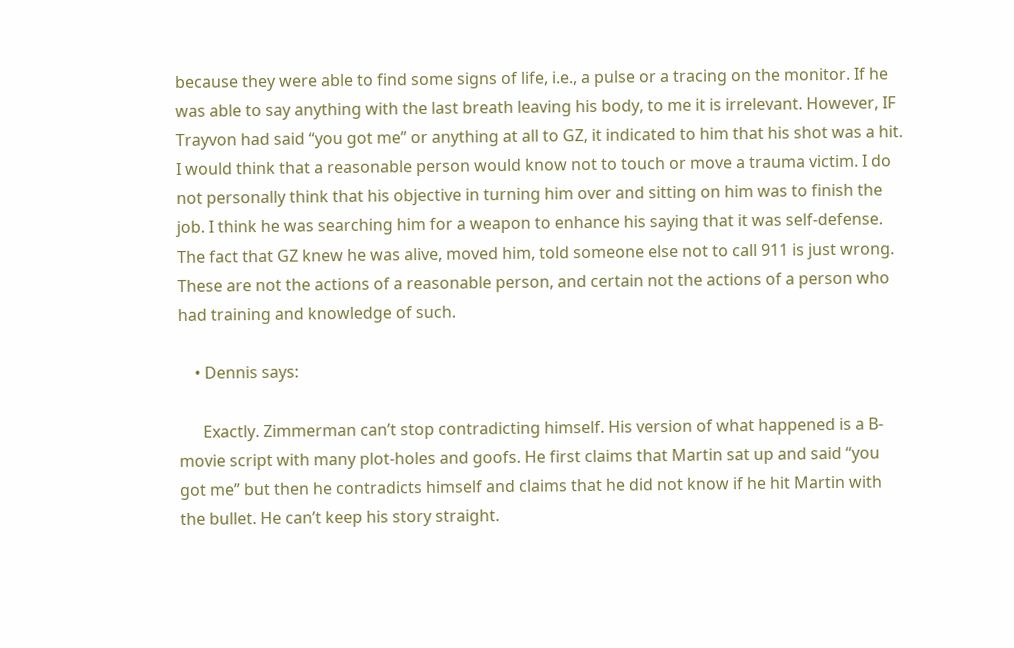because they were able to find some signs of life, i.e., a pulse or a tracing on the monitor. If he was able to say anything with the last breath leaving his body, to me it is irrelevant. However, IF Trayvon had said “you got me” or anything at all to GZ, it indicated to him that his shot was a hit. I would think that a reasonable person would know not to touch or move a trauma victim. I do not personally think that his objective in turning him over and sitting on him was to finish the job. I think he was searching him for a weapon to enhance his saying that it was self-defense. The fact that GZ knew he was alive, moved him, told someone else not to call 911 is just wrong. These are not the actions of a reasonable person, and certain not the actions of a person who had training and knowledge of such.

    • Dennis says:

      Exactly. Zimmerman can’t stop contradicting himself. His version of what happened is a B-movie script with many plot-holes and goofs. He first claims that Martin sat up and said “you got me” but then he contradicts himself and claims that he did not know if he hit Martin with the bullet. He can’t keep his story straight.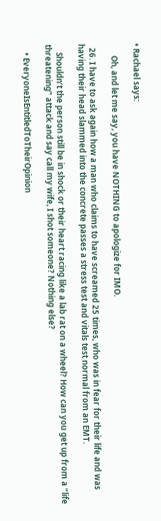• Rachael says:

      Oh, and let me say, you have NOTHING to apologize for IMO.

  26. I have to ask again how a man who claims to have screamed 25 times, who was in fear for their life and was having their head slammed into the concrete passes a stress test and vitals test normal from an EMT.

    Shouldn’t the person still be in shock or their heart racing like a lab rat on a wheel? How can you get up from a “life threatening” attack and say call my wife, I shot someone? Nothing else?

    • EveryoneIsEntitledToTheirOpinion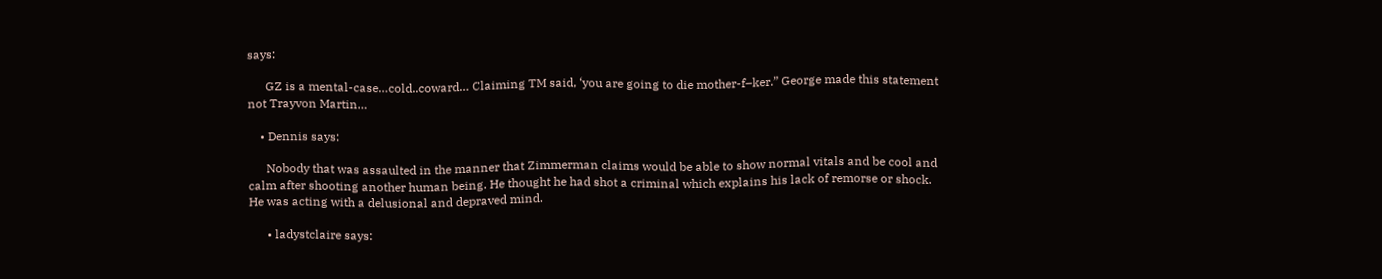says:

      GZ is a mental-case…cold..coward… Claiming TM said, ‘you are going to die mother-f–ker.” George made this statement not Trayvon Martin…

    • Dennis says:

      Nobody that was assaulted in the manner that Zimmerman claims would be able to show normal vitals and be cool and calm after shooting another human being. He thought he had shot a criminal which explains his lack of remorse or shock. He was acting with a delusional and depraved mind.

      • ladystclaire says: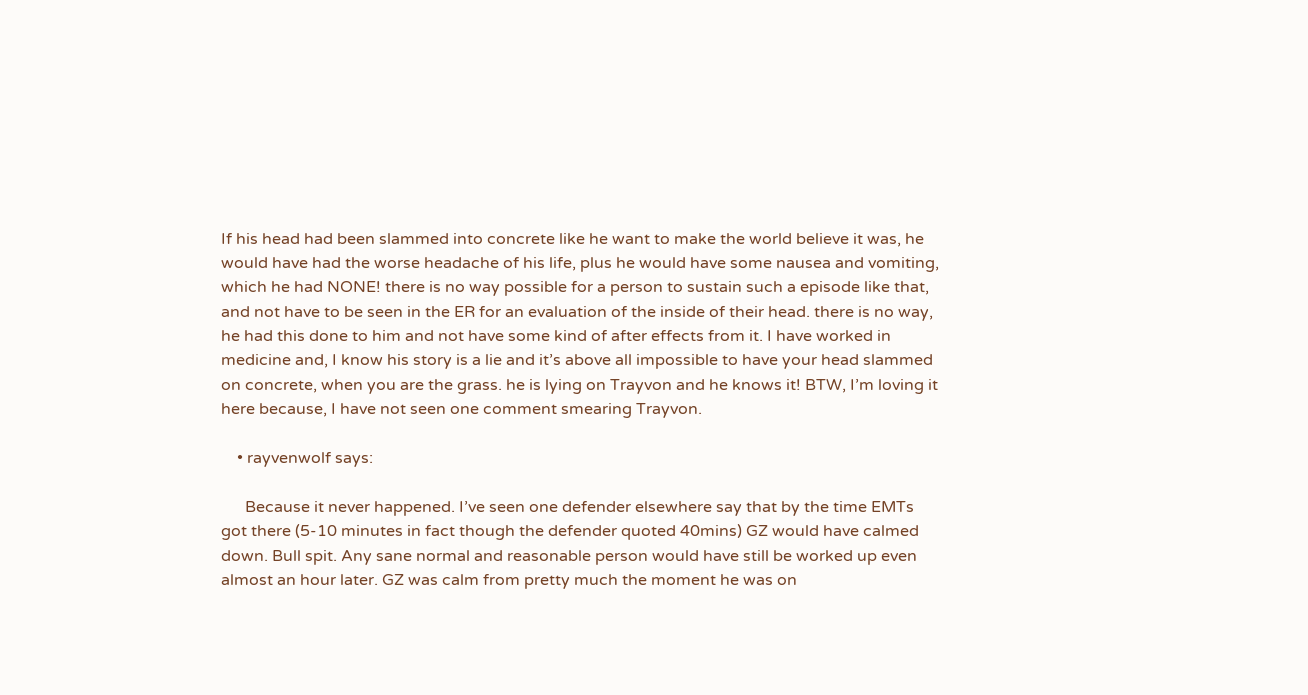If his head had been slammed into concrete like he want to make the world believe it was, he would have had the worse headache of his life, plus he would have some nausea and vomiting, which he had NONE! there is no way possible for a person to sustain such a episode like that, and not have to be seen in the ER for an evaluation of the inside of their head. there is no way, he had this done to him and not have some kind of after effects from it. I have worked in medicine and, I know his story is a lie and it’s above all impossible to have your head slammed on concrete, when you are the grass. he is lying on Trayvon and he knows it! BTW, I’m loving it here because, I have not seen one comment smearing Trayvon.

    • rayvenwolf says:

      Because it never happened. I’ve seen one defender elsewhere say that by the time EMTs got there (5-10 minutes in fact though the defender quoted 40mins) GZ would have calmed down. Bull spit. Any sane normal and reasonable person would have still be worked up even almost an hour later. GZ was calm from pretty much the moment he was on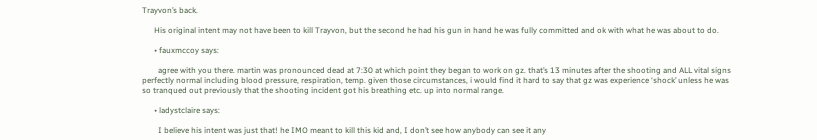Trayvon’s back.

      His original intent may not have been to kill Trayvon, but the second he had his gun in hand he was fully committed and ok with what he was about to do.

      • fauxmccoy says:

        agree with you there. martin was pronounced dead at 7:30 at which point they began to work on gz. that’s 13 minutes after the shooting and ALL vital signs perfectly normal including blood pressure, respiration, temp. given those circumstances, i would find it hard to say that gz was experience ‘shock’ unless he was so tranqued out previously that the shooting incident got his breathing etc. up into normal range.

      • ladystclaire says:

        I believe his intent was just that! he IMO meant to kill this kid and, I don’t see how anybody can see it any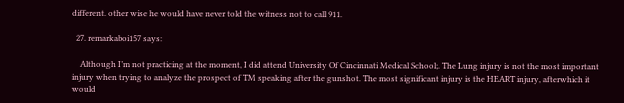different. other wise he would have never told the witness not to call 911.

  27. remarkaboi157 says:

    Although I’m not practicing at the moment, I did attend University Of Cincinnati Medical School;. The Lung injury is not the most important injury when trying to analyze the prospect of TM speaking after the gunshot. The most significant injury is the HEART injury, afterwhich it would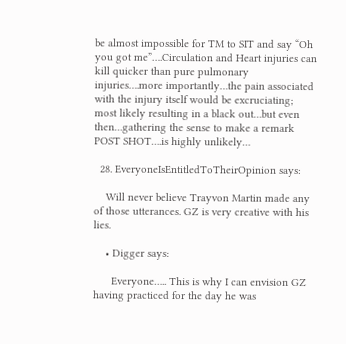be almost impossible for TM to SIT and say “Oh you got me”….Circulation and Heart injuries can kill quicker than pure pulmonary injuries….more importantly…the pain associated with the injury itself would be excruciating; most likely resulting in a black out…but even then…gathering the sense to make a remark POST SHOT….is highly unlikely…

  28. EveryoneIsEntitledToTheirOpinion says:

    Will never believe Trayvon Martin made any of those utterances. GZ is very creative with his lies.

    • Digger says:

      Everyone….. This is why I can envision GZ having practiced for the day he was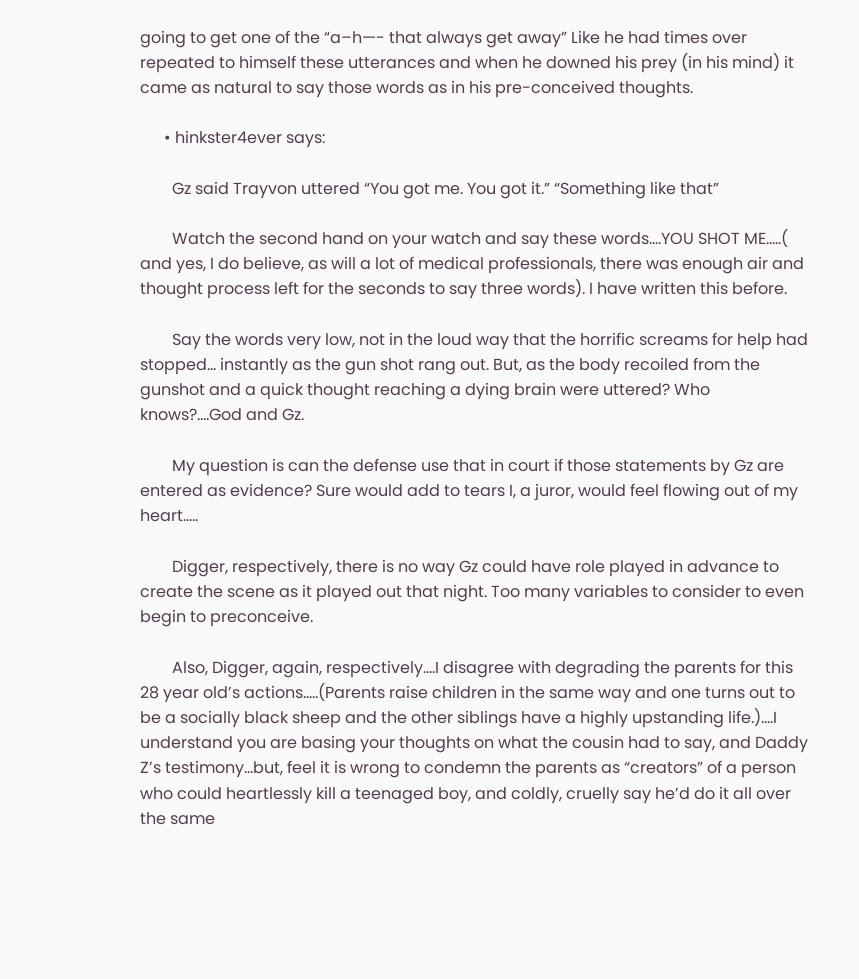going to get one of the “a–h—- that always get away” Like he had times over repeated to himself these utterances and when he downed his prey (in his mind) it came as natural to say those words as in his pre-conceived thoughts.

      • hinkster4ever says:

        Gz said Trayvon uttered “You got me. You got it.” “Something like that”

        Watch the second hand on your watch and say these words….YOU SHOT ME…..( and yes, I do believe, as will a lot of medical professionals, there was enough air and thought process left for the seconds to say three words). I have written this before.

        Say the words very low, not in the loud way that the horrific screams for help had stopped… instantly as the gun shot rang out. But, as the body recoiled from the gunshot and a quick thought reaching a dying brain were uttered? Who knows?….God and Gz.

        My question is can the defense use that in court if those statements by Gz are entered as evidence? Sure would add to tears I, a juror, would feel flowing out of my heart…..

        Digger, respectively, there is no way Gz could have role played in advance to create the scene as it played out that night. Too many variables to consider to even begin to preconceive.

        Also, Digger, again, respectively….I disagree with degrading the parents for this 28 year old’s actions…..(Parents raise children in the same way and one turns out to be a socially black sheep and the other siblings have a highly upstanding life.)….I understand you are basing your thoughts on what the cousin had to say, and Daddy Z’s testimony…but, feel it is wrong to condemn the parents as “creators” of a person who could heartlessly kill a teenaged boy, and coldly, cruelly say he’d do it all over the same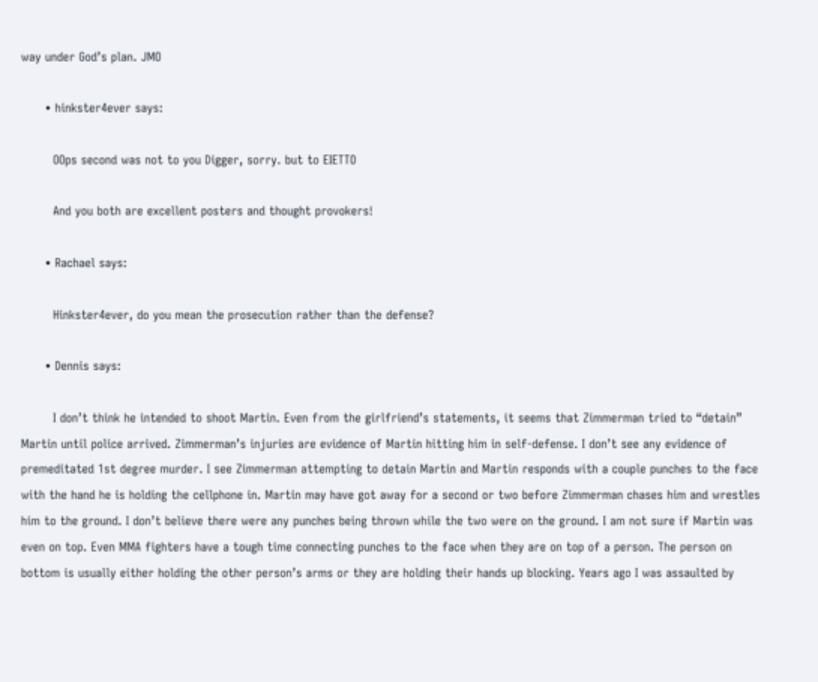way under God’s plan. JMO

      • hinkster4ever says:

        OOps second was not to you Digger, sorry. but to EIETTO

        And you both are excellent posters and thought provokers!

      • Rachael says:

        Hinkster4ever, do you mean the prosecution rather than the defense?

      • Dennis says:

        I don’t think he intended to shoot Martin. Even from the girlfriend’s statements, it seems that Zimmerman tried to “detain” Martin until police arrived. Zimmerman’s injuries are evidence of Martin hitting him in self-defense. I don’t see any evidence of premeditated 1st degree murder. I see Zimmerman attempting to detain Martin and Martin responds with a couple punches to the face with the hand he is holding the cellphone in. Martin may have got away for a second or two before Zimmerman chases him and wrestles him to the ground. I don’t believe there were any punches being thrown while the two were on the ground. I am not sure if Martin was even on top. Even MMA fighters have a tough time connecting punches to the face when they are on top of a person. The person on bottom is usually either holding the other person’s arms or they are holding their hands up blocking. Years ago I was assaulted by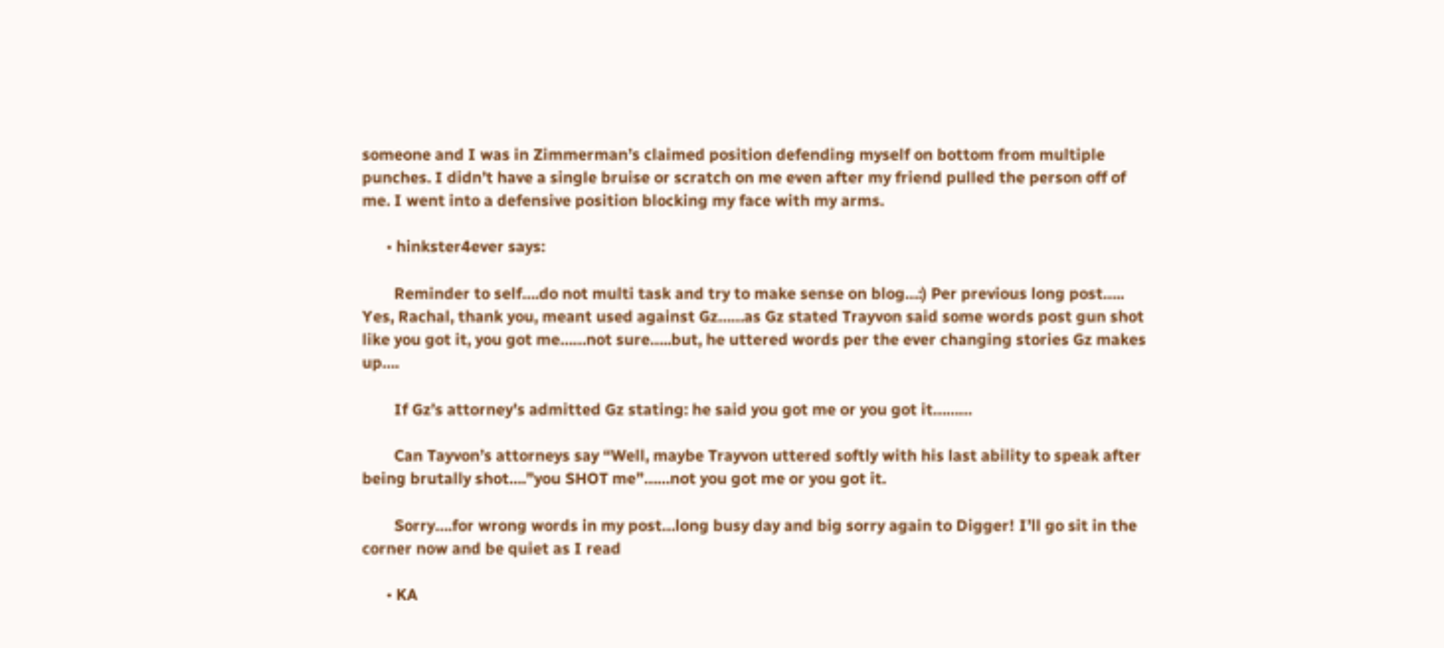someone and I was in Zimmerman’s claimed position defending myself on bottom from multiple punches. I didn’t have a single bruise or scratch on me even after my friend pulled the person off of me. I went into a defensive position blocking my face with my arms.

      • hinkster4ever says:

        Reminder to self….do not multi task and try to make sense on blog…:) Per previous long post….. Yes, Rachal, thank you, meant used against Gz……as Gz stated Trayvon said some words post gun shot like you got it, you got me……not sure…..but, he uttered words per the ever changing stories Gz makes up….

        If Gz’s attorney’s admitted Gz stating: he said you got me or you got it………

        Can Tayvon’s attorneys say “Well, maybe Trayvon uttered softly with his last ability to speak after being brutally shot….”you SHOT me”……not you got me or you got it.

        Sorry….for wrong words in my post…long busy day and big sorry again to Digger! I’ll go sit in the corner now and be quiet as I read

      • KA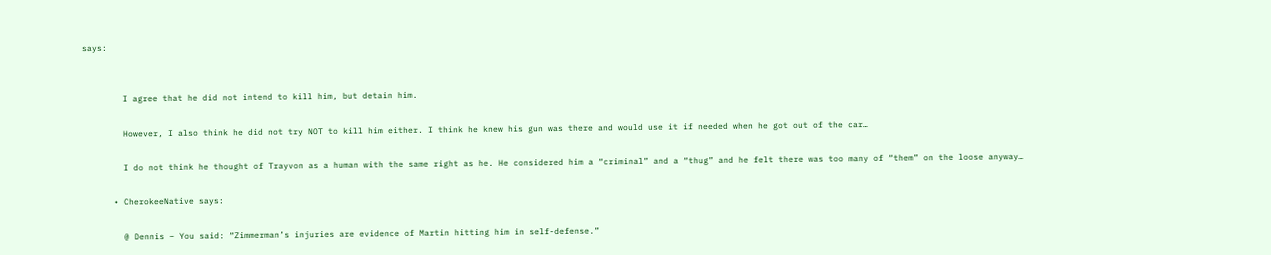says:


        I agree that he did not intend to kill him, but detain him.

        However, I also think he did not try NOT to kill him either. I think he knew his gun was there and would use it if needed when he got out of the car…

        I do not think he thought of Trayvon as a human with the same right as he. He considered him a “criminal” and a “thug” and he felt there was too many of “them” on the loose anyway…

      • CherokeeNative says:

        @ Dennis – You said: “Zimmerman’s injuries are evidence of Martin hitting him in self-defense.”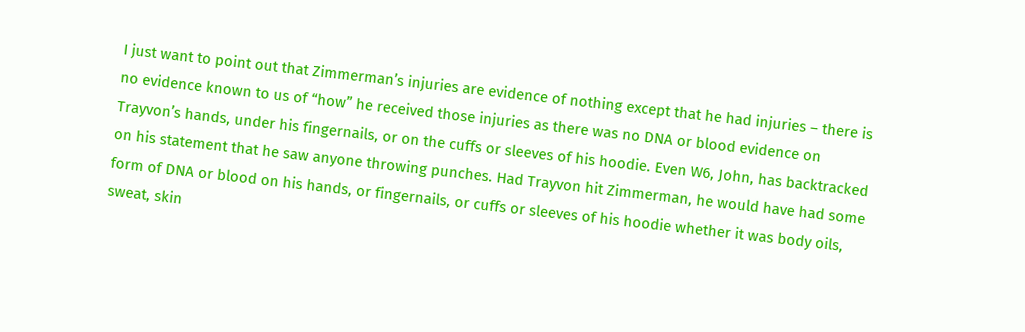I just want to point out that Zimmerman’s injuries are evidence of nothing except that he had injuries – there is no evidence known to us of “how” he received those injuries as there was no DNA or blood evidence on Trayvon’s hands, under his fingernails, or on the cuffs or sleeves of his hoodie. Even W6, John, has backtracked on his statement that he saw anyone throwing punches. Had Trayvon hit Zimmerman, he would have had some form of DNA or blood on his hands, or fingernails, or cuffs or sleeves of his hoodie whether it was body oils, sweat, skin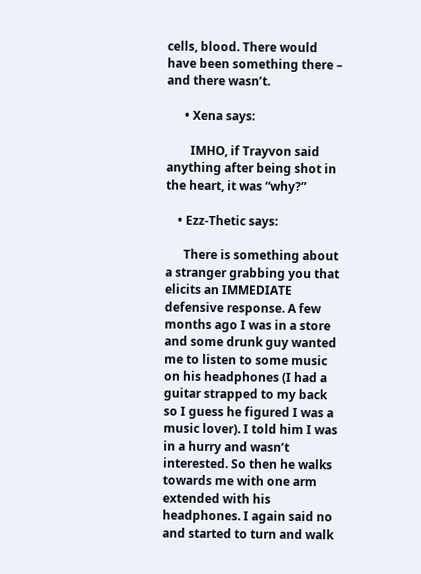cells, blood. There would have been something there – and there wasn’t.

      • Xena says:

        IMHO, if Trayvon said anything after being shot in the heart, it was “why?”

    • Ezz-Thetic says:

      There is something about a stranger grabbing you that elicits an IMMEDIATE defensive response. A few months ago I was in a store and some drunk guy wanted me to listen to some music on his headphones (I had a guitar strapped to my back so I guess he figured I was a music lover). I told him I was in a hurry and wasn’t interested. So then he walks towards me with one arm extended with his headphones. I again said no and started to turn and walk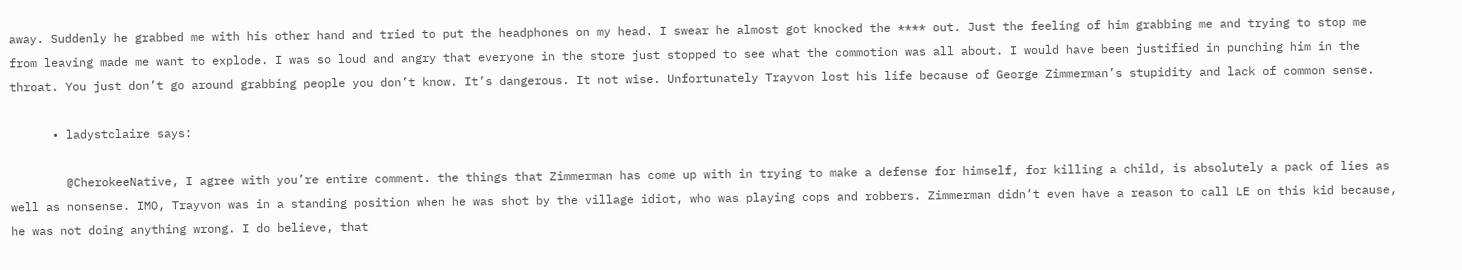away. Suddenly he grabbed me with his other hand and tried to put the headphones on my head. I swear he almost got knocked the **** out. Just the feeling of him grabbing me and trying to stop me from leaving made me want to explode. I was so loud and angry that everyone in the store just stopped to see what the commotion was all about. I would have been justified in punching him in the throat. You just don’t go around grabbing people you don’t know. It’s dangerous. It not wise. Unfortunately Trayvon lost his life because of George Zimmerman’s stupidity and lack of common sense.

      • ladystclaire says:

        @CherokeeNative, I agree with you’re entire comment. the things that Zimmerman has come up with in trying to make a defense for himself, for killing a child, is absolutely a pack of lies as well as nonsense. IMO, Trayvon was in a standing position when he was shot by the village idiot, who was playing cops and robbers. Zimmerman didn’t even have a reason to call LE on this kid because, he was not doing anything wrong. I do believe, that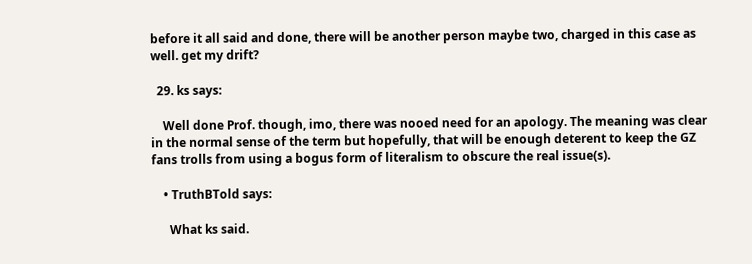before it all said and done, there will be another person maybe two, charged in this case as well. get my drift?

  29. ks says:

    Well done Prof. though, imo, there was nooed need for an apology. The meaning was clear in the normal sense of the term but hopefully, that will be enough deterent to keep the GZ fans trolls from using a bogus form of literalism to obscure the real issue(s).

    • TruthBTold says:

      What ks said.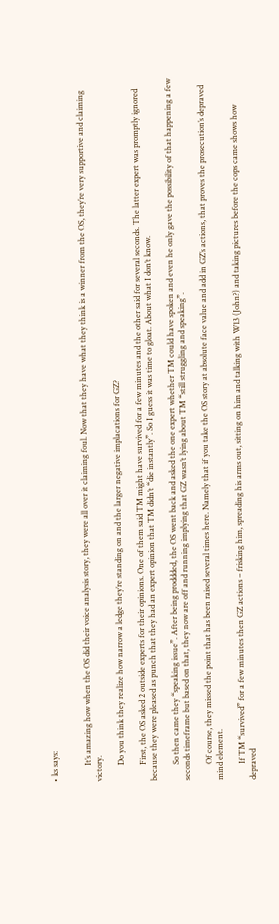• ks says:


        It’s amazing how when the OS did their voice analysis story, they were all over it claiming foul. Now that they have what they think is a winner from the OS, they’re very supportive and claiming victory.

        Do you think they realize how narrow a ledge they’re standing on and the larger negative implacations for GZ?

        First, the OS asked 2 outside experts for their opinions. One of them said TM might have survived for a few minutes and the other said for several seconds. The latter expert was promptly ignored because they were pleased as punch that they had an expert opinion that TM didn’t “die instantly”. So I guess it was time to gloat. About what I don’t know.

        So then came they “speaking issue”. After being proddded, the OS went back and asked the one expert whether TM could have spoken and even he only gave the possibility of that happening a few seconds timeframe but based on that, they now are off and running implying that GZ wasn’t lying about TM “still struggling and speaking”.

        Of course, they missed the point that has been raised several times here. Namely that if you take the OS story at absolute face value and add in GZ’s actions, that proves the prosecution’s depraved mind element.

        If TM “survived” for a few minutes then GZ actions – frisking him, spreading his arms out, sitting on him and talking with W13 (John?) and taking pictures before the cops came shows how depraved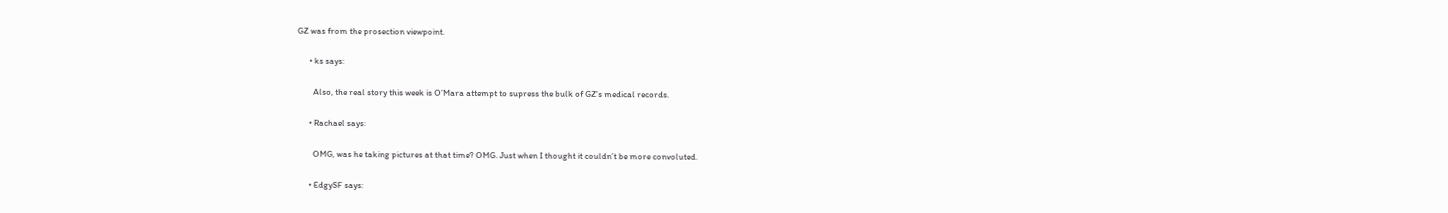GZ was from the prosection viewpoint.

      • ks says:

        Also, the real story this week is O’Mara attempt to supress the bulk of GZ’s medical records.

      • Rachael says:

        OMG, was he taking pictures at that time? OMG. Just when I thought it couldn’t be more convoluted.

      • EdgySF says: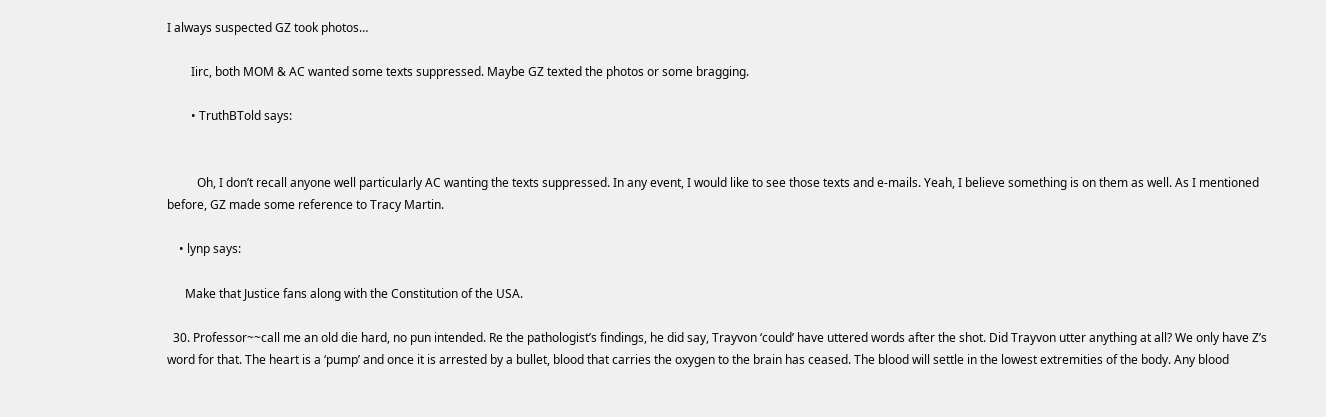I always suspected GZ took photos…

        Iirc, both MOM & AC wanted some texts suppressed. Maybe GZ texted the photos or some bragging.

        • TruthBTold says:


          Oh, I don’t recall anyone well particularly AC wanting the texts suppressed. In any event, I would like to see those texts and e-mails. Yeah, I believe something is on them as well. As I mentioned before, GZ made some reference to Tracy Martin.

    • lynp says:

      Make that Justice fans along with the Constitution of the USA.

  30. Professor~~call me an old die hard, no pun intended. Re the pathologist’s findings, he did say, Trayvon ‘could’ have uttered words after the shot. Did Trayvon utter anything at all? We only have Z’s word for that. The heart is a ‘pump’ and once it is arrested by a bullet, blood that carries the oxygen to the brain has ceased. The blood will settle in the lowest extremities of the body. Any blood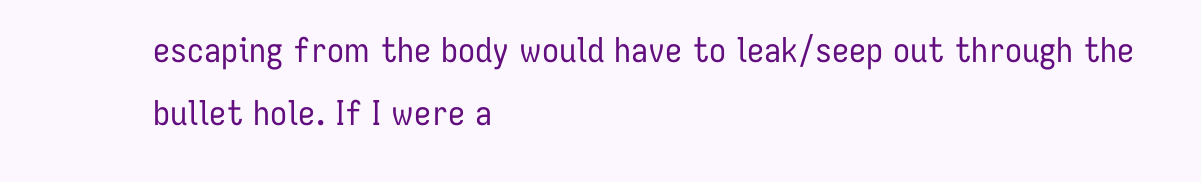escaping from the body would have to leak/seep out through the bullet hole. If I were a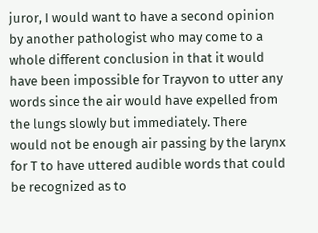juror, I would want to have a second opinion by another pathologist who may come to a whole different conclusion in that it would have been impossible for Trayvon to utter any words since the air would have expelled from the lungs slowly but immediately. There would not be enough air passing by the larynx for T to have uttered audible words that could be recognized as to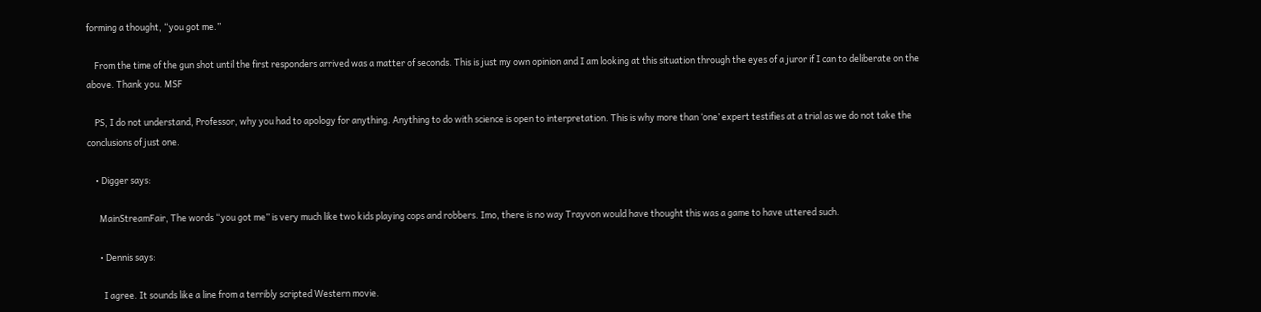forming a thought, “you got me.”

    From the time of the gun shot until the first responders arrived was a matter of seconds. This is just my own opinion and I am looking at this situation through the eyes of a juror if I can to deliberate on the above. Thank you. MSF

    PS, I do not understand, Professor, why you had to apology for anything. Anything to do with science is open to interpretation. This is why more than ‘one’ expert testifies at a trial as we do not take the conclusions of just one.

    • Digger says:

      MainStreamFair, The words “you got me” is very much like two kids playing cops and robbers. Imo, there is no way Trayvon would have thought this was a game to have uttered such.

      • Dennis says:

        I agree. It sounds like a line from a terribly scripted Western movie.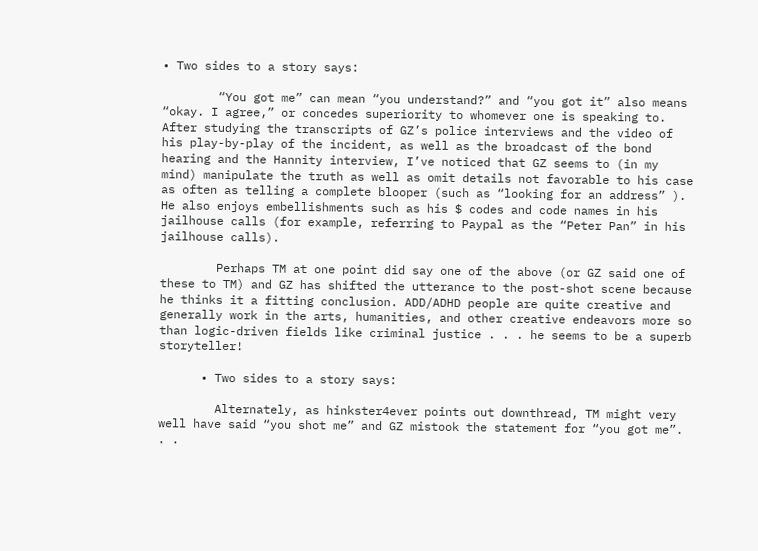• Two sides to a story says:

        “You got me” can mean “you understand?” and “you got it” also means “okay. I agree,” or concedes superiority to whomever one is speaking to. After studying the transcripts of GZ’s police interviews and the video of his play-by-play of the incident, as well as the broadcast of the bond hearing and the Hannity interview, I’ve noticed that GZ seems to (in my mind) manipulate the truth as well as omit details not favorable to his case as often as telling a complete blooper (such as “looking for an address” ). He also enjoys embellishments such as his $ codes and code names in his jailhouse calls (for example, referring to Paypal as the “Peter Pan” in his jailhouse calls).

        Perhaps TM at one point did say one of the above (or GZ said one of these to TM) and GZ has shifted the utterance to the post-shot scene because he thinks it a fitting conclusion. ADD/ADHD people are quite creative and generally work in the arts, humanities, and other creative endeavors more so than logic-driven fields like criminal justice . . . he seems to be a superb storyteller!

      • Two sides to a story says:

        Alternately, as hinkster4ever points out downthread, TM might very well have said “you shot me” and GZ mistook the statement for “you got me”. . .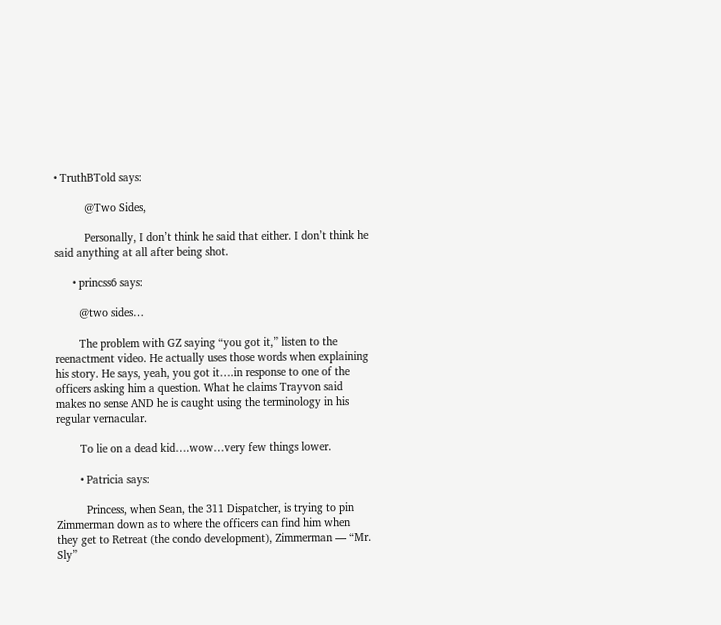• TruthBTold says:

          @Two Sides,

          Personally, I don’t think he said that either. I don’t think he said anything at all after being shot.

      • princss6 says:

        @two sides…

        The problem with GZ saying “you got it,” listen to the reenactment video. He actually uses those words when explaining his story. He says, yeah, you got it….in response to one of the officers asking him a question. What he claims Trayvon said makes no sense AND he is caught using the terminology in his regular vernacular.

        To lie on a dead kid….wow…very few things lower.

        • Patricia says:

          Princess, when Sean, the 311 Dispatcher, is trying to pin Zimmerman down as to where the officers can find him when they get to Retreat (the condo development), Zimmerman — “Mr. Sly”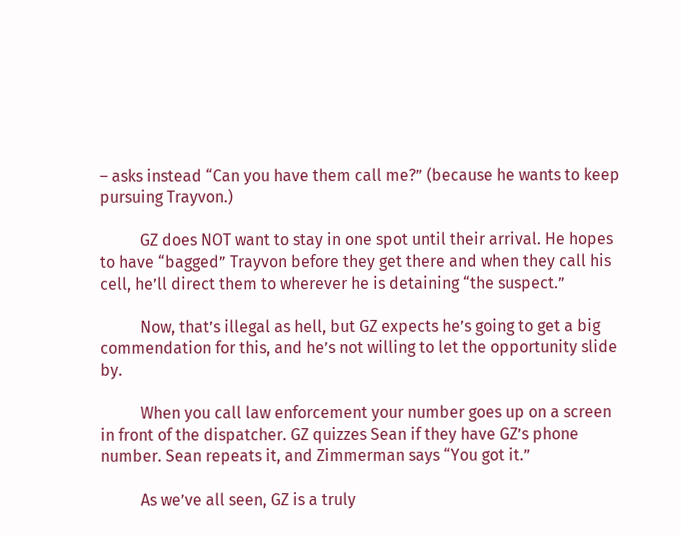– asks instead “Can you have them call me?” (because he wants to keep pursuing Trayvon.)

          GZ does NOT want to stay in one spot until their arrival. He hopes to have “bagged” Trayvon before they get there and when they call his cell, he’ll direct them to wherever he is detaining “the suspect.”

          Now, that’s illegal as hell, but GZ expects he’s going to get a big commendation for this, and he’s not willing to let the opportunity slide by.

          When you call law enforcement your number goes up on a screen in front of the dispatcher. GZ quizzes Sean if they have GZ’s phone number. Sean repeats it, and Zimmerman says “You got it.”

          As we’ve all seen, GZ is a truly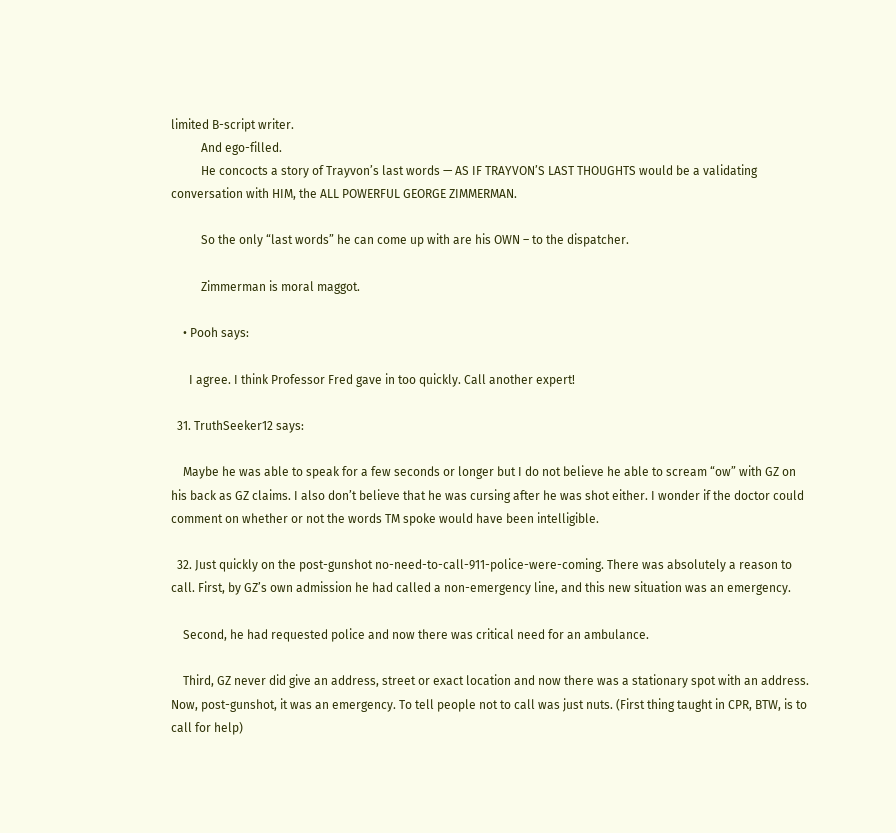limited B-script writer.
          And ego-filled.
          He concocts a story of Trayvon’s last words — AS IF TRAYVON’S LAST THOUGHTS would be a validating conversation with HIM, the ALL POWERFUL GEORGE ZIMMERMAN.

          So the only “last words” he can come up with are his OWN – to the dispatcher.

          Zimmerman is moral maggot.

    • Pooh says:

      I agree. I think Professor Fred gave in too quickly. Call another expert!

  31. TruthSeeker12 says:

    Maybe he was able to speak for a few seconds or longer but I do not believe he able to scream “ow” with GZ on his back as GZ claims. I also don’t believe that he was cursing after he was shot either. I wonder if the doctor could comment on whether or not the words TM spoke would have been intelligible.

  32. Just quickly on the post-gunshot no-need-to-call-911-police-were-coming. There was absolutely a reason to call. First, by GZ’s own admission he had called a non-emergency line, and this new situation was an emergency.

    Second, he had requested police and now there was critical need for an ambulance.

    Third, GZ never did give an address, street or exact location and now there was a stationary spot with an address. Now, post-gunshot, it was an emergency. To tell people not to call was just nuts. (First thing taught in CPR, BTW, is to call for help)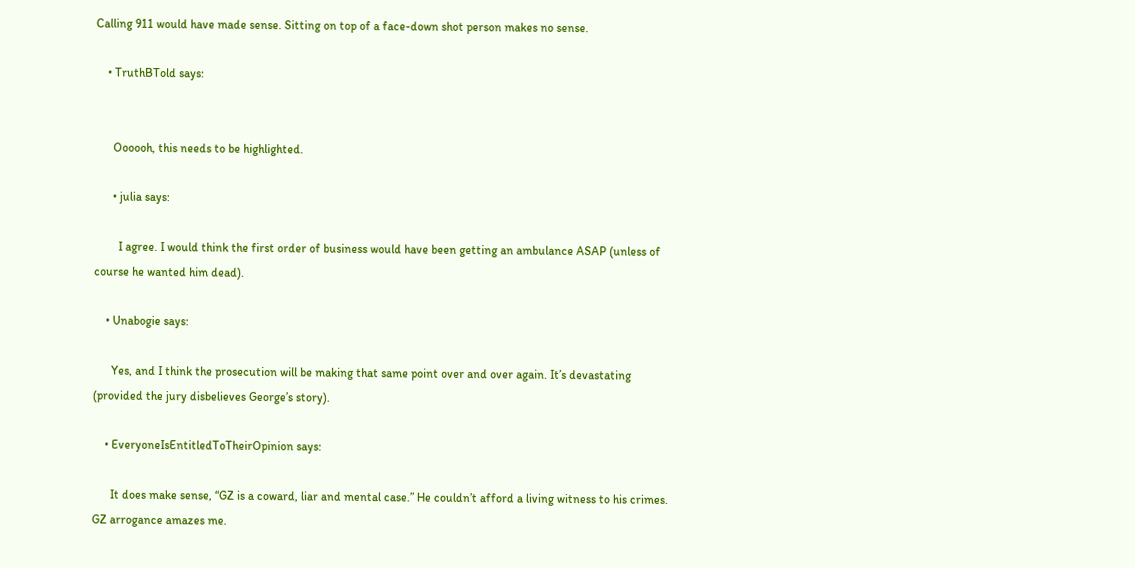Calling 911 would have made sense. Sitting on top of a face-down shot person makes no sense.

    • TruthBTold says:


      Oooooh, this needs to be highlighted.

      • julia says:

        I agree. I would think the first order of business would have been getting an ambulance ASAP (unless of course he wanted him dead).

    • Unabogie says:

      Yes, and I think the prosecution will be making that same point over and over again. It’s devastating (provided the jury disbelieves George’s story).

    • EveryoneIsEntitledToTheirOpinion says:

      It does make sense, “GZ is a coward, liar and mental case.” He couldn’t afford a living witness to his crimes. GZ arrogance amazes me.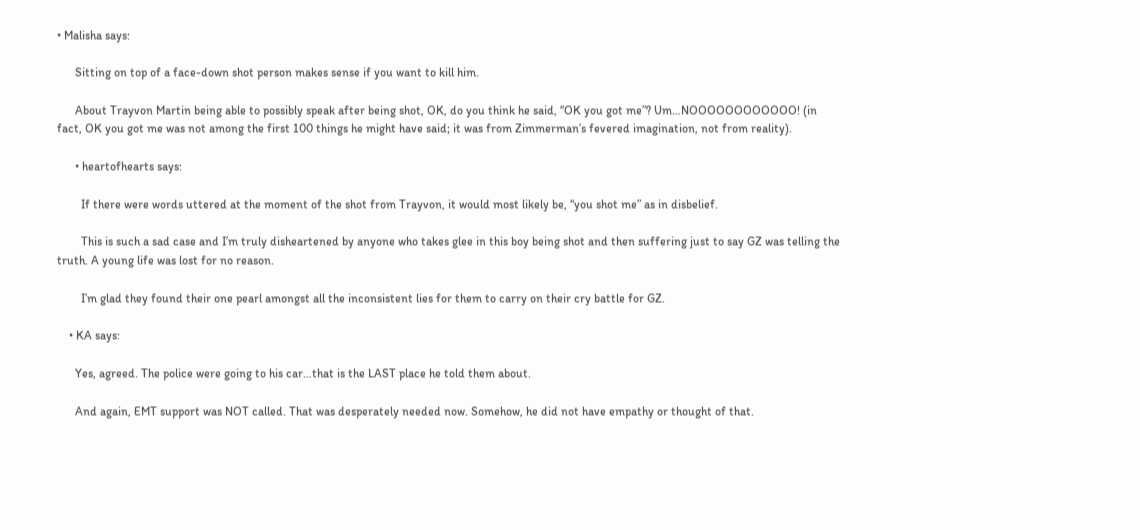• Malisha says:

      Sitting on top of a face-down shot person makes sense if you want to kill him.

      About Trayvon Martin being able to possibly speak after being shot, OK, do you think he said, “OK you got me”? Um…NOOOOOOOOOOOO! (in fact, OK you got me was not among the first 100 things he might have said; it was from Zimmerman’s fevered imagination, not from reality).

      • heartofhearts says:

        If there were words uttered at the moment of the shot from Trayvon, it would most likely be, “you shot me” as in disbelief.

        This is such a sad case and I’m truly disheartened by anyone who takes glee in this boy being shot and then suffering just to say GZ was telling the truth. A young life was lost for no reason.

        I’m glad they found their one pearl amongst all the inconsistent lies for them to carry on their cry battle for GZ.

    • KA says:

      Yes, agreed. The police were going to his car…that is the LAST place he told them about.

      And again, EMT support was NOT called. That was desperately needed now. Somehow, he did not have empathy or thought of that.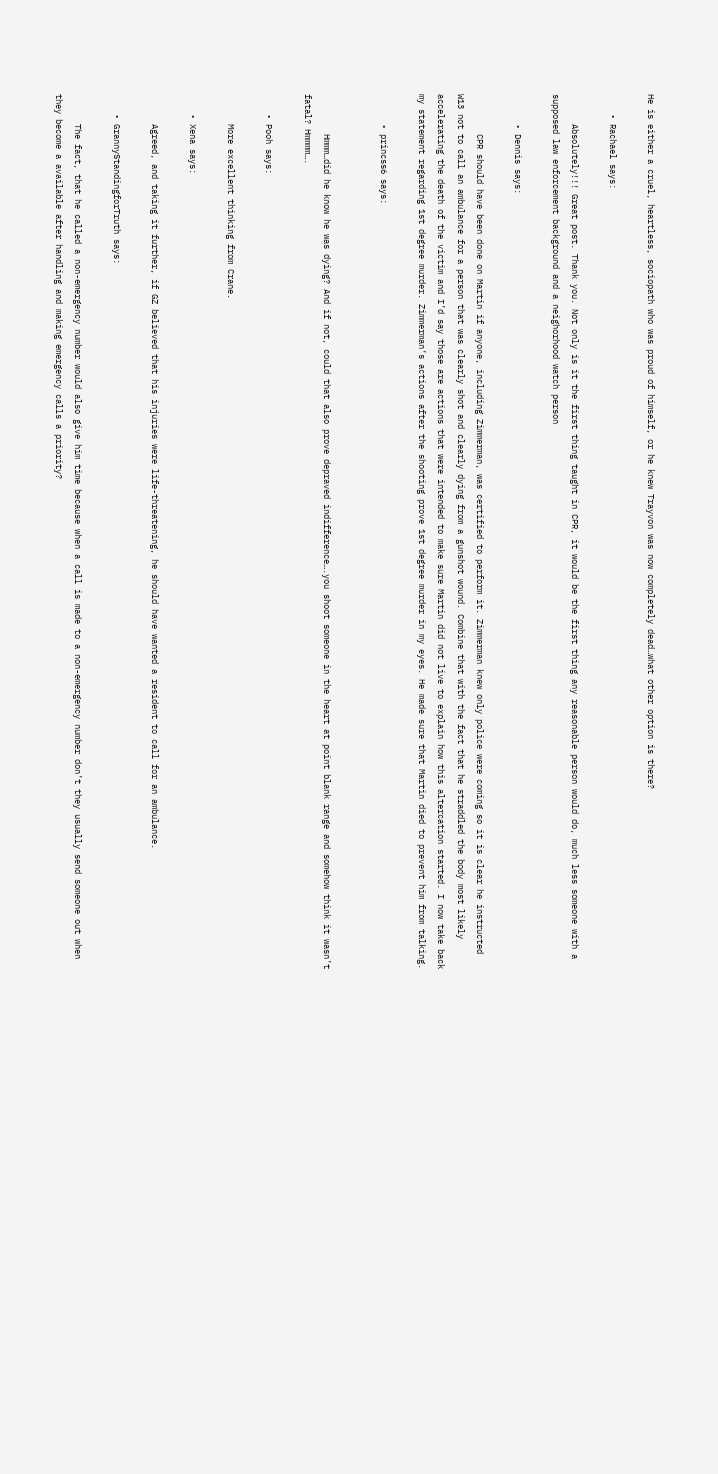He is either a cruel, heartless, sociopath who was proud of himself, or he knew Trayvon was now completely dead…what other option is there?

    • Rachael says:

      Absolutely!!! Great post. Thank you. Not only is it the first thing taught in CPR, it would be the first thing any reasonable person would do, much less someone with a supposed law enforcement background and a neighorhood watch person

      • Dennis says:

        CPR should have been done on Martin if anyone, including Zimmerman, was certified to perform it. Zimmerman knew only police were coming so it is clear he instructed W13 not to call an ambulance for a person that was clearly shot and clearly dying from a gunshot wound. Combine that with the fact that he straddled the body most likely accelerating the death of the victim and I’d say those are actions that were intended to make sure Martin did not live to explain how this altercation started. I now take back my statement regarding 1st degree murder. Zimmerman’s actions after the shooting prove 1st degree murder in my eyes. He made sure that Martin died to prevent him from talking.

      • princss6 says:


        Hmmm…did he know he was dying? And if not, could that also prove depraved indifference….you shoot someone in the heart at point blank range and somehow think it wasn’t fatal? Hmmmm….

    • Pooh says:

      More excellent thinking from Crane.

    • Xena says:

      Agreed, and taking it further, if GZ believed that his injuries were life-threatening, he should have wanted a resident to call for an ambulance.

    • GrannyStandingforTruth says:

      The fact, that he called a non-emergency number would also give him time because when a call is made to a non-emergency number don’t they usually send someone out when they become a available after handling and making emergency calls a priority?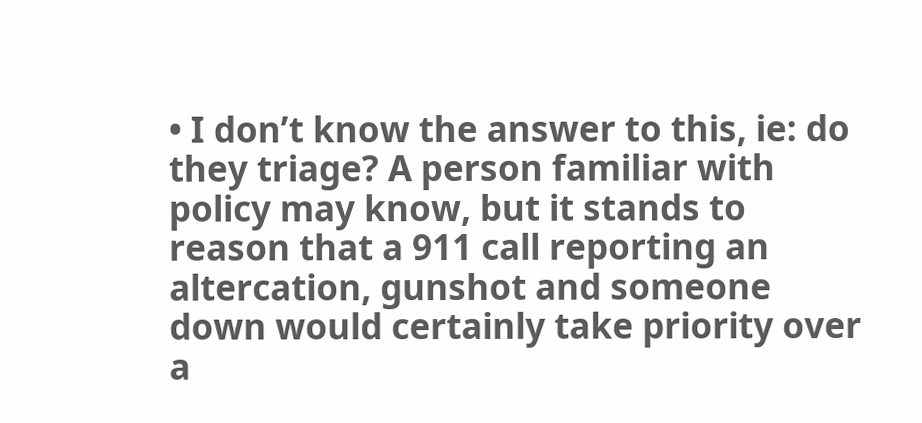• I don’t know the answer to this, ie: do they triage? A person familiar with policy may know, but it stands to reason that a 911 call reporting an altercation, gunshot and someone down would certainly take priority over a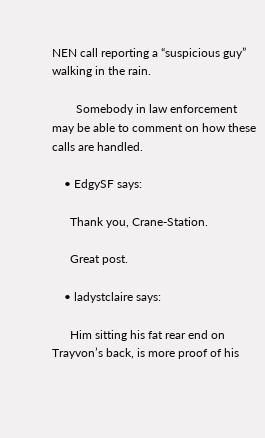NEN call reporting a “suspicious guy” walking in the rain.

        Somebody in law enforcement may be able to comment on how these calls are handled.

    • EdgySF says:

      Thank you, Crane-Station.

      Great post.

    • ladystclaire says:

      Him sitting his fat rear end on Trayvon’s back, is more proof of his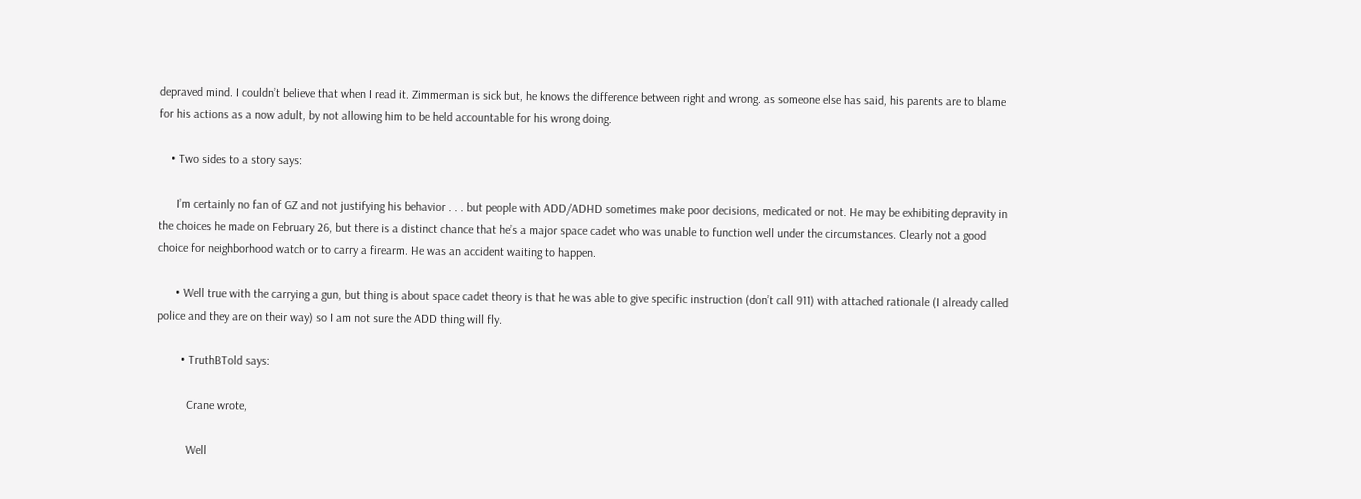depraved mind. I couldn’t believe that when I read it. Zimmerman is sick but, he knows the difference between right and wrong. as someone else has said, his parents are to blame for his actions as a now adult, by not allowing him to be held accountable for his wrong doing.

    • Two sides to a story says:

      I’m certainly no fan of GZ and not justifying his behavior . . . but people with ADD/ADHD sometimes make poor decisions, medicated or not. He may be exhibiting depravity in the choices he made on February 26, but there is a distinct chance that he’s a major space cadet who was unable to function well under the circumstances. Clearly not a good choice for neighborhood watch or to carry a firearm. He was an accident waiting to happen.

      • Well true with the carrying a gun, but thing is about space cadet theory is that he was able to give specific instruction (don’t call 911) with attached rationale (I already called police and they are on their way) so I am not sure the ADD thing will fly.

        • TruthBTold says:

          Crane wrote,

          Well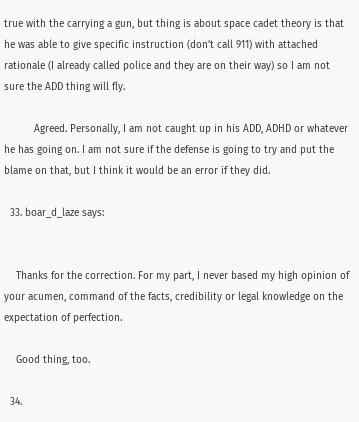true with the carrying a gun, but thing is about space cadet theory is that he was able to give specific instruction (don’t call 911) with attached rationale (I already called police and they are on their way) so I am not sure the ADD thing will fly.

          Agreed. Personally, I am not caught up in his ADD, ADHD or whatever he has going on. I am not sure if the defense is going to try and put the blame on that, but I think it would be an error if they did.

  33. boar_d_laze says:


    Thanks for the correction. For my part, I never based my high opinion of your acumen, command of the facts, credibility or legal knowledge on the expectation of perfection.

    Good thing, too.

  34.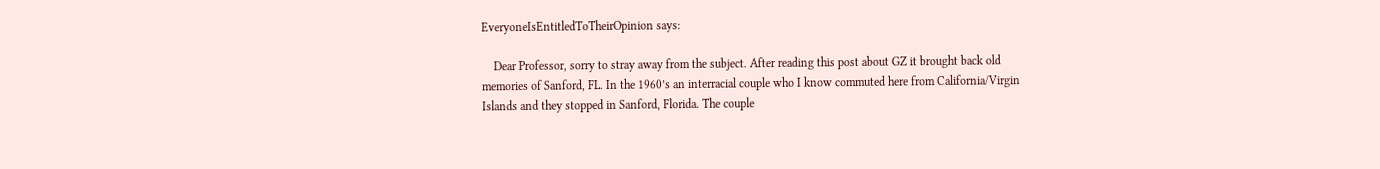EveryoneIsEntitledToTheirOpinion says:

    Dear Professor, sorry to stray away from the subject. After reading this post about GZ it brought back old memories of Sanford, FL. In the 1960’s an interracial couple who I know commuted here from California/Virgin Islands and they stopped in Sanford, Florida. The couple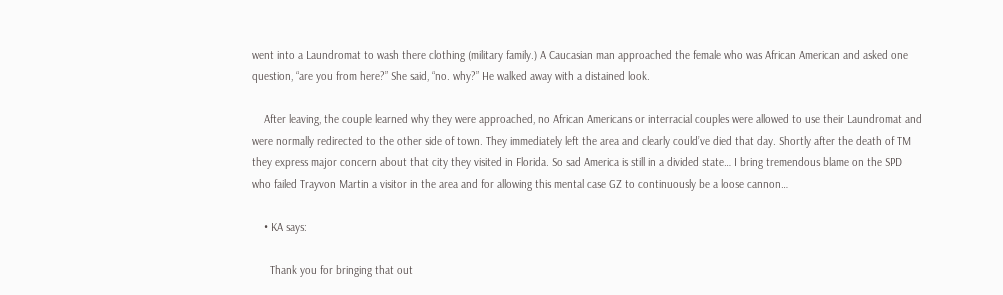went into a Laundromat to wash there clothing (military family.) A Caucasian man approached the female who was African American and asked one question, “are you from here?” She said, “no. why?” He walked away with a distained look.

    After leaving, the couple learned why they were approached, no African Americans or interracial couples were allowed to use their Laundromat and were normally redirected to the other side of town. They immediately left the area and clearly could’ve died that day. Shortly after the death of TM they express major concern about that city they visited in Florida. So sad America is still in a divided state… I bring tremendous blame on the SPD who failed Trayvon Martin a visitor in the area and for allowing this mental case GZ to continuously be a loose cannon…

    • KA says:

      Thank you for bringing that out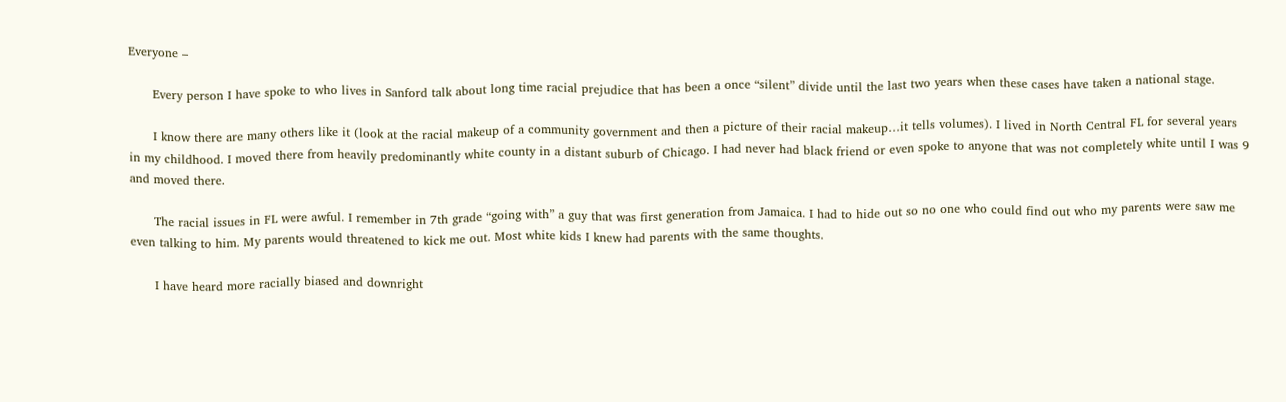Everyone –

      Every person I have spoke to who lives in Sanford talk about long time racial prejudice that has been a once “silent” divide until the last two years when these cases have taken a national stage.

      I know there are many others like it (look at the racial makeup of a community government and then a picture of their racial makeup…it tells volumes). I lived in North Central FL for several years in my childhood. I moved there from heavily predominantly white county in a distant suburb of Chicago. I had never had black friend or even spoke to anyone that was not completely white until I was 9 and moved there.

      The racial issues in FL were awful. I remember in 7th grade “going with” a guy that was first generation from Jamaica. I had to hide out so no one who could find out who my parents were saw me even talking to him. My parents would threatened to kick me out. Most white kids I knew had parents with the same thoughts.

      I have heard more racially biased and downright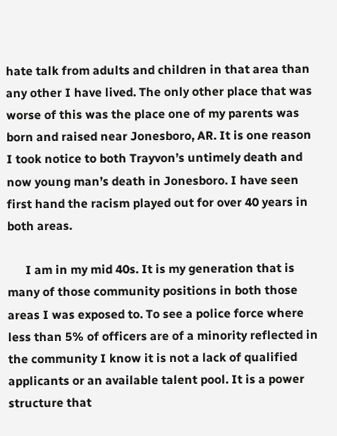hate talk from adults and children in that area than any other I have lived. The only other place that was worse of this was the place one of my parents was born and raised near Jonesboro, AR. It is one reason I took notice to both Trayvon’s untimely death and now young man’s death in Jonesboro. I have seen first hand the racism played out for over 40 years in both areas.

      I am in my mid 40s. It is my generation that is many of those community positions in both those areas I was exposed to. To see a police force where less than 5% of officers are of a minority reflected in the community I know it is not a lack of qualified applicants or an available talent pool. It is a power structure that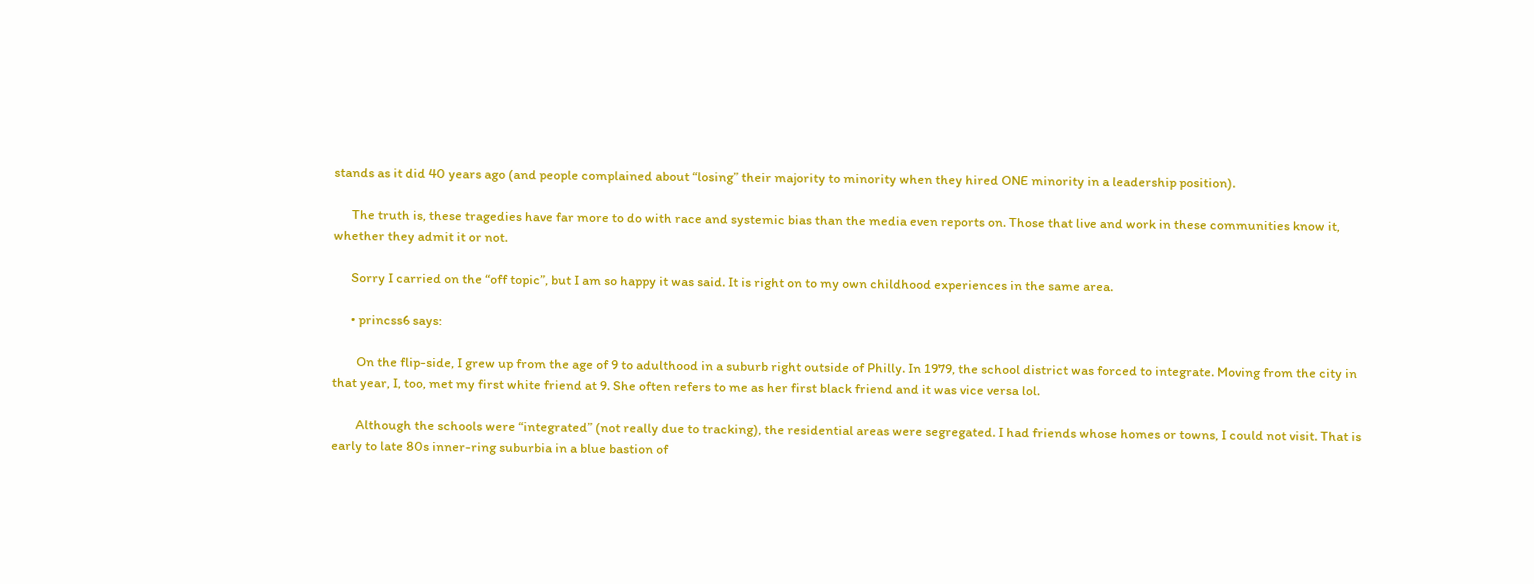stands as it did 40 years ago (and people complained about “losing” their majority to minority when they hired ONE minority in a leadership position).

      The truth is, these tragedies have far more to do with race and systemic bias than the media even reports on. Those that live and work in these communities know it, whether they admit it or not.

      Sorry I carried on the “off topic”, but I am so happy it was said. It is right on to my own childhood experiences in the same area.

      • princss6 says:

        On the flip-side, I grew up from the age of 9 to adulthood in a suburb right outside of Philly. In 1979, the school district was forced to integrate. Moving from the city in that year, I, too, met my first white friend at 9. She often refers to me as her first black friend and it was vice versa lol.

        Although the schools were “integrated” (not really due to tracking), the residential areas were segregated. I had friends whose homes or towns, I could not visit. That is early to late 80s inner-ring suburbia in a blue bastion of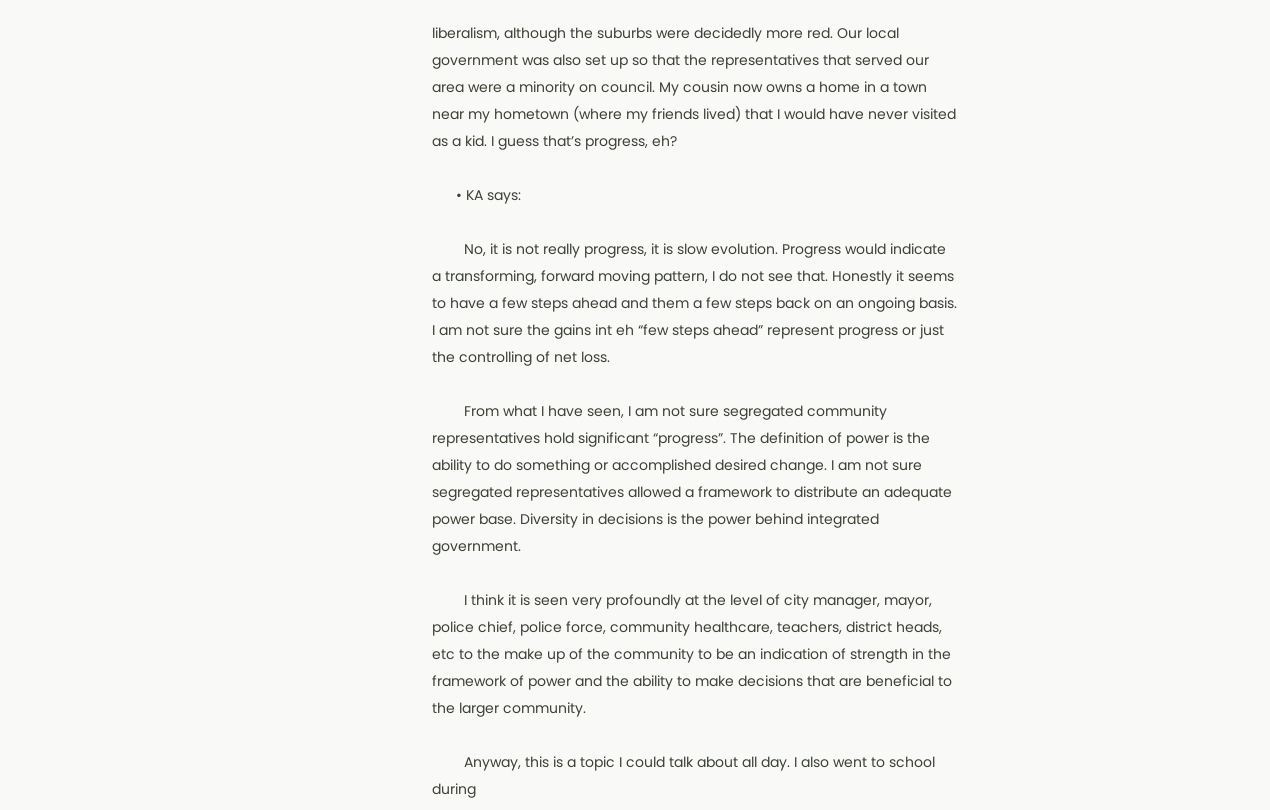liberalism, although the suburbs were decidedly more red. Our local government was also set up so that the representatives that served our area were a minority on council. My cousin now owns a home in a town near my hometown (where my friends lived) that I would have never visited as a kid. I guess that’s progress, eh?

      • KA says:

        No, it is not really progress, it is slow evolution. Progress would indicate a transforming, forward moving pattern, I do not see that. Honestly it seems to have a few steps ahead and them a few steps back on an ongoing basis. I am not sure the gains int eh “few steps ahead” represent progress or just the controlling of net loss.

        From what I have seen, I am not sure segregated community representatives hold significant “progress”. The definition of power is the ability to do something or accomplished desired change. I am not sure segregated representatives allowed a framework to distribute an adequate power base. Diversity in decisions is the power behind integrated government.

        I think it is seen very profoundly at the level of city manager, mayor, police chief, police force, community healthcare, teachers, district heads, etc to the make up of the community to be an indication of strength in the framework of power and the ability to make decisions that are beneficial to the larger community.

        Anyway, this is a topic I could talk about all day. I also went to school during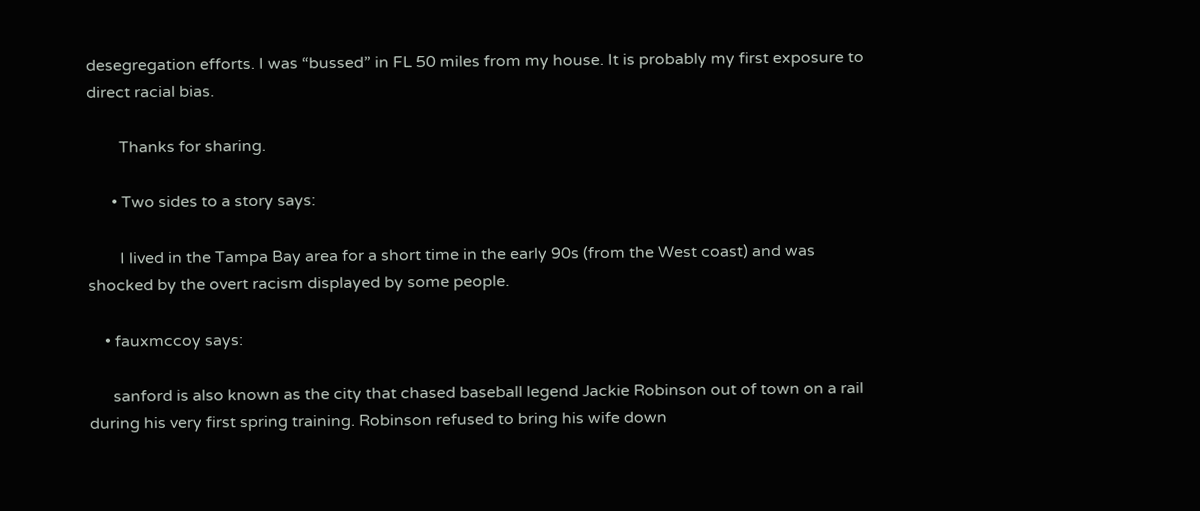desegregation efforts. I was “bussed” in FL 50 miles from my house. It is probably my first exposure to direct racial bias.

        Thanks for sharing.

      • Two sides to a story says:

        I lived in the Tampa Bay area for a short time in the early 90s (from the West coast) and was shocked by the overt racism displayed by some people.

    • fauxmccoy says:

      sanford is also known as the city that chased baseball legend Jackie Robinson out of town on a rail during his very first spring training. Robinson refused to bring his wife down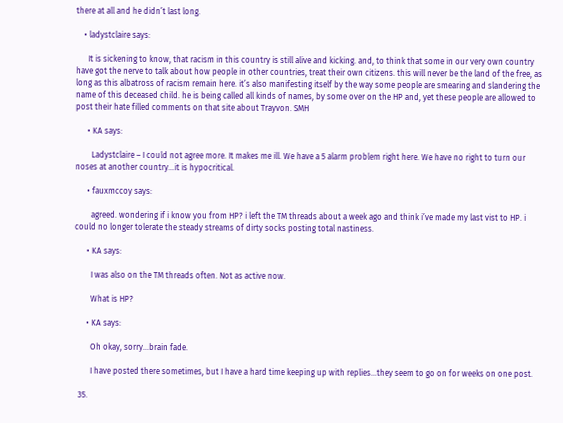there at all and he didn’t last long.

    • ladystclaire says:

      It is sickening to know, that racism in this country is still alive and kicking. and, to think that some in our very own country have got the nerve to talk about how people in other countries, treat their own citizens. this will never be the land of the free, as long as this albatross of racism remain here. it’s also manifesting itself by the way some people are smearing and slandering the name of this deceased child. he is being called all kinds of names, by some over on the HP and, yet these people are allowed to post their hate filled comments on that site about Trayvon. SMH

      • KA says:

        Ladystclaire – I could not agree more. It makes me ill. We have a 5 alarm problem right here. We have no right to turn our noses at another country…it is hypocritical.

      • fauxmccoy says:

        agreed. wondering if i know you from HP? i left the TM threads about a week ago and think i’ve made my last vist to HP. i could no longer tolerate the steady streams of dirty socks posting total nastiness.

      • KA says:

        I was also on the TM threads often. Not as active now.

        What is HP?

      • KA says:

        Oh okay, sorry…brain fade.

        I have posted there sometimes, but I have a hard time keeping up with replies…they seem to go on for weeks on one post.

  35.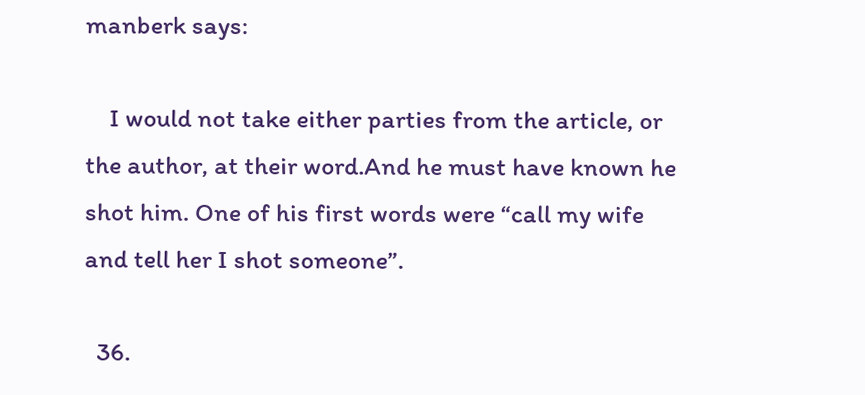manberk says:

    I would not take either parties from the article, or the author, at their word.And he must have known he shot him. One of his first words were “call my wife and tell her I shot someone”.

  36.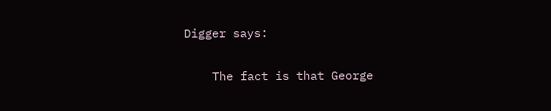Digger says:

    The fact is that George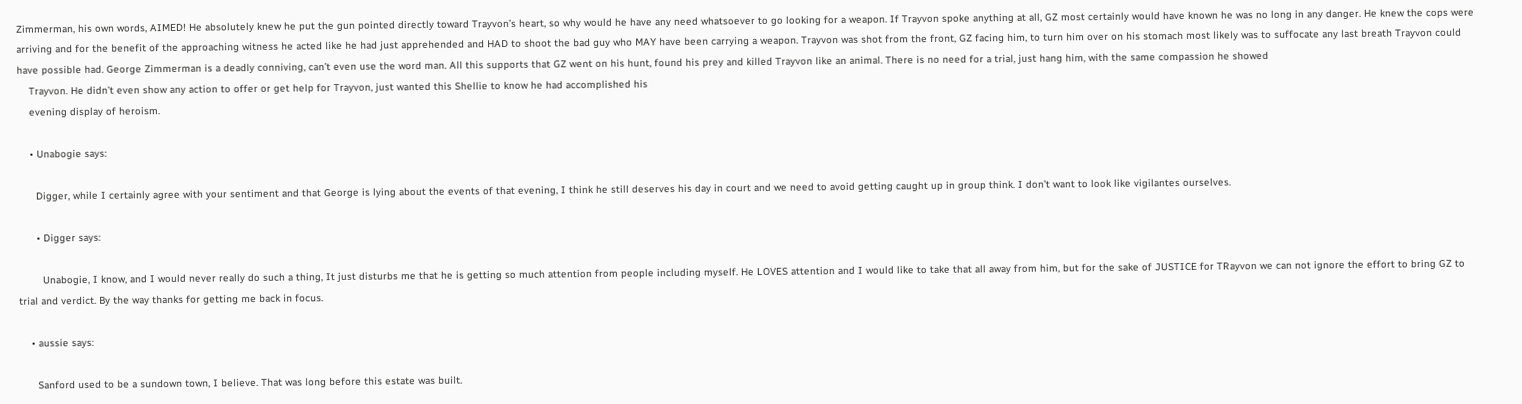Zimmerman, his own words, AIMED! He absolutely knew he put the gun pointed directly toward Trayvon’s heart, so why would he have any need whatsoever to go looking for a weapon. If Trayvon spoke anything at all, GZ most certainly would have known he was no long in any danger. He knew the cops were arriving and for the benefit of the approaching witness he acted like he had just apprehended and HAD to shoot the bad guy who MAY have been carrying a weapon. Trayvon was shot from the front, GZ facing him, to turn him over on his stomach most likely was to suffocate any last breath Trayvon could have possible had. George Zimmerman is a deadly conniving, can’t even use the word man. All this supports that GZ went on his hunt, found his prey and killed Trayvon like an animal. There is no need for a trial, just hang him, with the same compassion he showed
    Trayvon. He didn’t even show any action to offer or get help for Trayvon, just wanted this Shellie to know he had accomplished his
    evening display of heroism.

    • Unabogie says:

      Digger, while I certainly agree with your sentiment and that George is lying about the events of that evening, I think he still deserves his day in court and we need to avoid getting caught up in group think. I don’t want to look like vigilantes ourselves.

      • Digger says:

        Unabogie, I know, and I would never really do such a thing, It just disturbs me that he is getting so much attention from people including myself. He LOVES attention and I would like to take that all away from him, but for the sake of JUSTICE for TRayvon we can not ignore the effort to bring GZ to trial and verdict. By the way thanks for getting me back in focus.

    • aussie says:

      Sanford used to be a sundown town, I believe. That was long before this estate was built.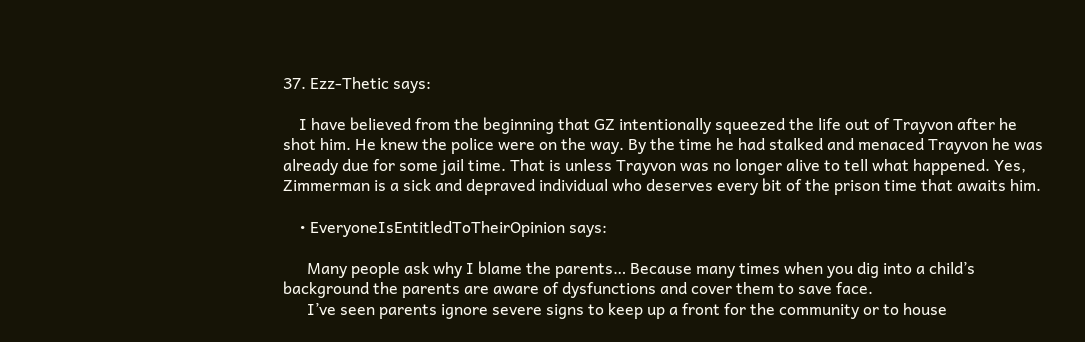37. Ezz-Thetic says:

    I have believed from the beginning that GZ intentionally squeezed the life out of Trayvon after he shot him. He knew the police were on the way. By the time he had stalked and menaced Trayvon he was already due for some jail time. That is unless Trayvon was no longer alive to tell what happened. Yes, Zimmerman is a sick and depraved individual who deserves every bit of the prison time that awaits him.

    • EveryoneIsEntitledToTheirOpinion says:

      Many people ask why I blame the parents… Because many times when you dig into a child’s background the parents are aware of dysfunctions and cover them to save face.
      I’ve seen parents ignore severe signs to keep up a front for the community or to house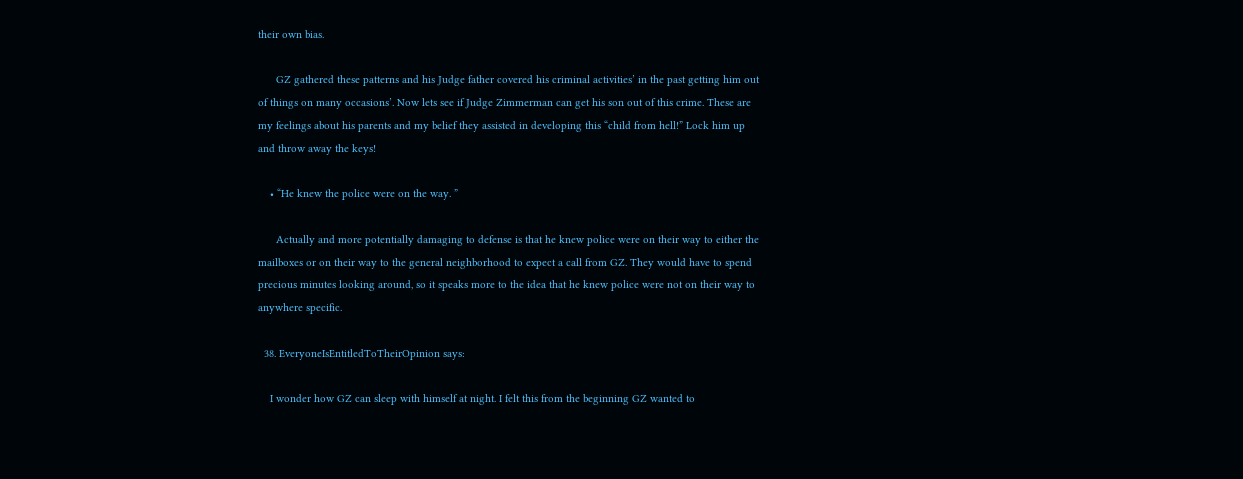their own bias.

      GZ gathered these patterns and his Judge father covered his criminal activities’ in the past getting him out of things on many occasions’. Now lets see if Judge Zimmerman can get his son out of this crime. These are my feelings about his parents and my belief they assisted in developing this “child from hell!” Lock him up and throw away the keys!

    • “He knew the police were on the way. ”

      Actually and more potentially damaging to defense is that he knew police were on their way to either the mailboxes or on their way to the general neighborhood to expect a call from GZ. They would have to spend precious minutes looking around, so it speaks more to the idea that he knew police were not on their way to anywhere specific.

  38. EveryoneIsEntitledToTheirOpinion says:

    I wonder how GZ can sleep with himself at night. I felt this from the beginning GZ wanted to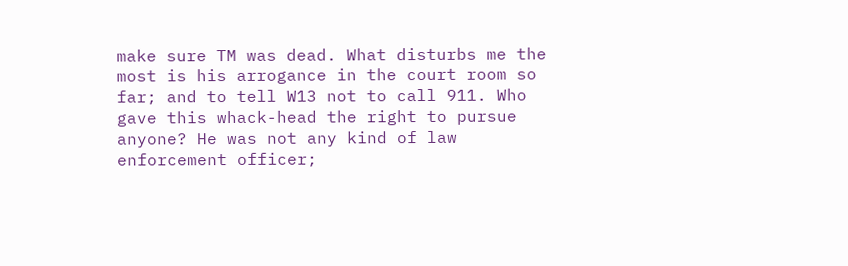make sure TM was dead. What disturbs me the most is his arrogance in the court room so far; and to tell W13 not to call 911. Who gave this whack-head the right to pursue anyone? He was not any kind of law enforcement officer;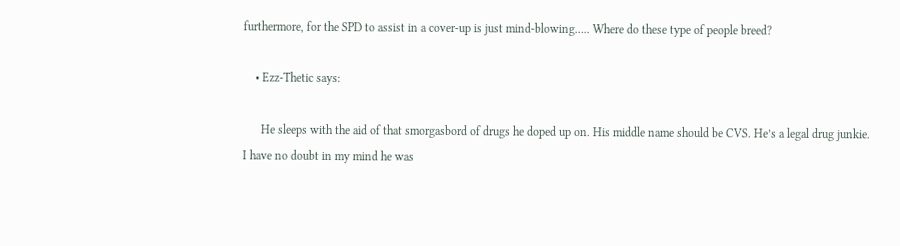furthermore, for the SPD to assist in a cover-up is just mind-blowing….. Where do these type of people breed?

    • Ezz-Thetic says:

      He sleeps with the aid of that smorgasbord of drugs he doped up on. His middle name should be CVS. He’s a legal drug junkie. I have no doubt in my mind he was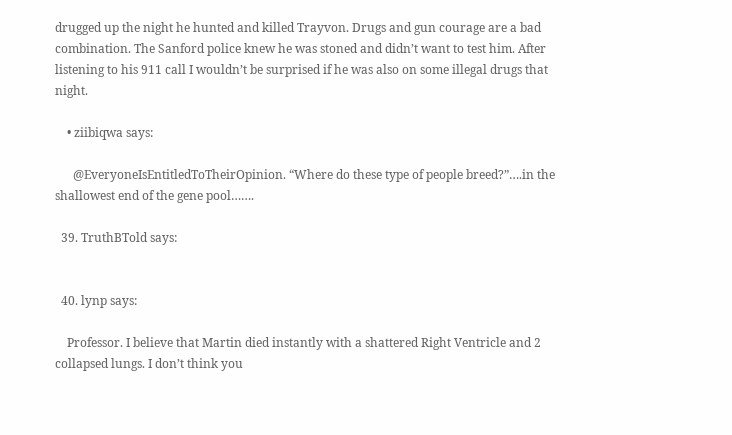drugged up the night he hunted and killed Trayvon. Drugs and gun courage are a bad combination. The Sanford police knew he was stoned and didn’t want to test him. After listening to his 911 call I wouldn’t be surprised if he was also on some illegal drugs that night.

    • ziibiqwa says:

      @EveryoneIsEntitledToTheirOpinion. “Where do these type of people breed?”….in the shallowest end of the gene pool…….

  39. TruthBTold says:


  40. lynp says:

    Professor. I believe that Martin died instantly with a shattered Right Ventricle and 2 collapsed lungs. I don’t think you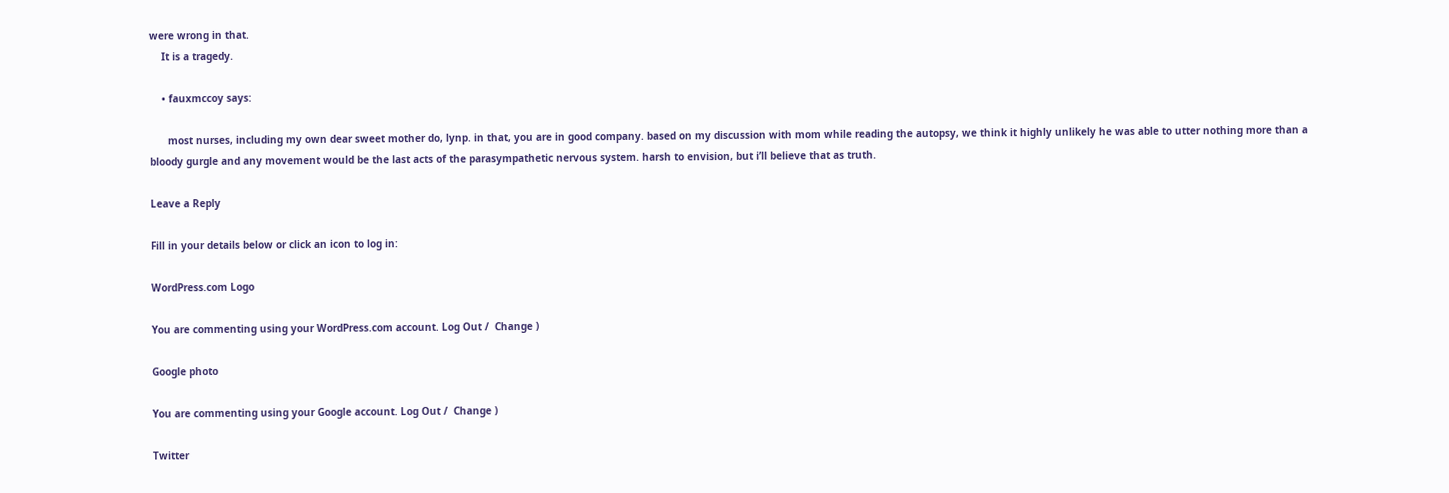were wrong in that.
    It is a tragedy.

    • fauxmccoy says:

      most nurses, including my own dear sweet mother do, lynp. in that, you are in good company. based on my discussion with mom while reading the autopsy, we think it highly unlikely he was able to utter nothing more than a bloody gurgle and any movement would be the last acts of the parasympathetic nervous system. harsh to envision, but i’ll believe that as truth.

Leave a Reply

Fill in your details below or click an icon to log in:

WordPress.com Logo

You are commenting using your WordPress.com account. Log Out /  Change )

Google photo

You are commenting using your Google account. Log Out /  Change )

Twitter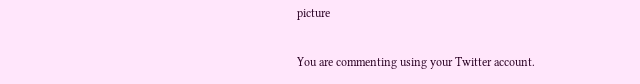picture

You are commenting using your Twitter account.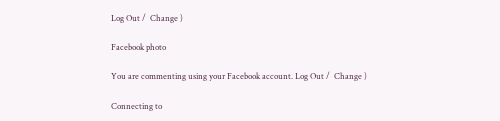Log Out /  Change )

Facebook photo

You are commenting using your Facebook account. Log Out /  Change )

Connecting to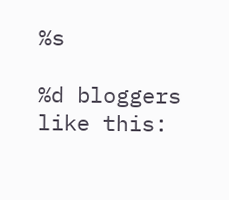%s

%d bloggers like this: